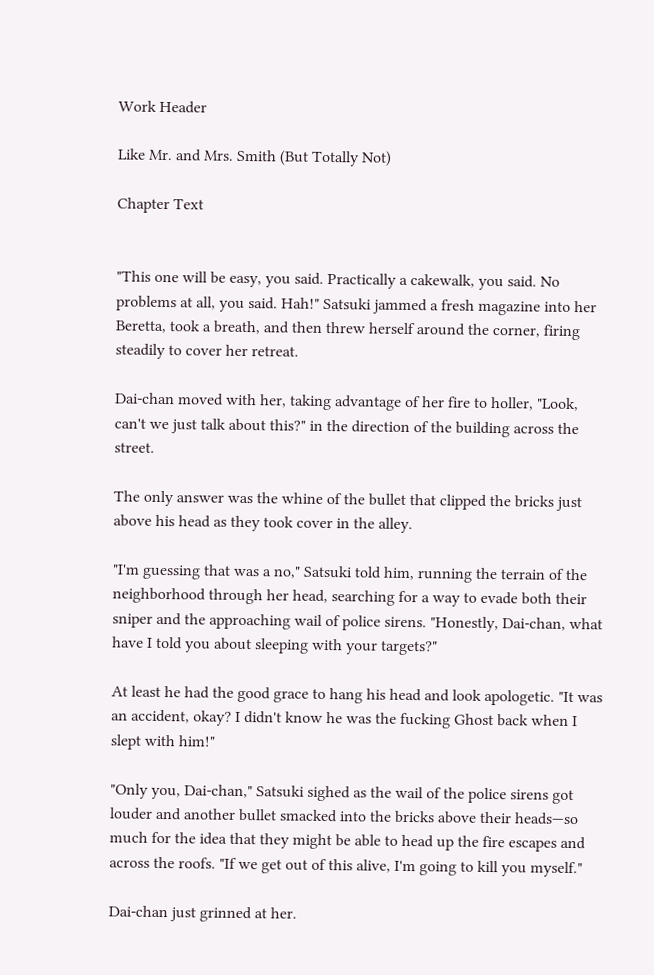Work Header

Like Mr. and Mrs. Smith (But Totally Not)

Chapter Text


"This one will be easy, you said. Practically a cakewalk, you said. No problems at all, you said. Hah!" Satsuki jammed a fresh magazine into her Beretta, took a breath, and then threw herself around the corner, firing steadily to cover her retreat.

Dai-chan moved with her, taking advantage of her fire to holler, "Look, can't we just talk about this?" in the direction of the building across the street.

The only answer was the whine of the bullet that clipped the bricks just above his head as they took cover in the alley.

"I'm guessing that was a no," Satsuki told him, running the terrain of the neighborhood through her head, searching for a way to evade both their sniper and the approaching wail of police sirens. "Honestly, Dai-chan, what have I told you about sleeping with your targets?"

At least he had the good grace to hang his head and look apologetic. "It was an accident, okay? I didn't know he was the fucking Ghost back when I slept with him!"

"Only you, Dai-chan," Satsuki sighed as the wail of the police sirens got louder and another bullet smacked into the bricks above their heads—so much for the idea that they might be able to head up the fire escapes and across the roofs. "If we get out of this alive, I'm going to kill you myself."

Dai-chan just grinned at her.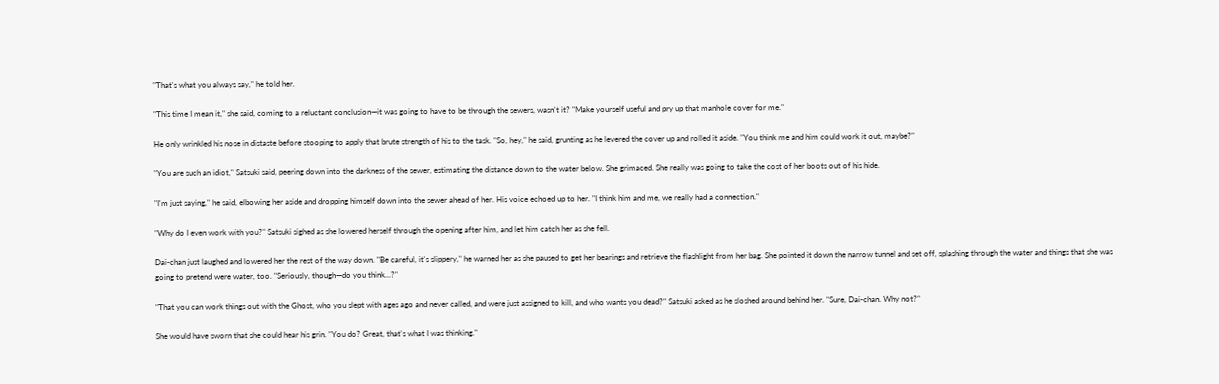"That's what you always say," he told her.

"This time I mean it," she said, coming to a reluctant conclusion—it was going to have to be through the sewers, wasn't it? "Make yourself useful and pry up that manhole cover for me."

He only wrinkled his nose in distaste before stooping to apply that brute strength of his to the task. "So, hey," he said, grunting as he levered the cover up and rolled it aside. "You think me and him could work it out, maybe?"

"You are such an idiot," Satsuki said, peering down into the darkness of the sewer, estimating the distance down to the water below. She grimaced. She really was going to take the cost of her boots out of his hide.

"I'm just saying," he said, elbowing her aside and dropping himself down into the sewer ahead of her. His voice echoed up to her. "I think him and me, we really had a connection."

"Why do I even work with you?" Satsuki sighed as she lowered herself through the opening after him, and let him catch her as she fell.

Dai-chan just laughed and lowered her the rest of the way down. "Be careful, it's slippery," he warned her as she paused to get her bearings and retrieve the flashlight from her bag. She pointed it down the narrow tunnel and set off, splashing through the water and things that she was going to pretend were water, too. "Seriously, though—do you think...?"

"That you can work things out with the Ghost, who you slept with ages ago and never called, and were just assigned to kill, and who wants you dead?" Satsuki asked as he sloshed around behind her. "Sure, Dai-chan. Why not?"

She would have sworn that she could hear his grin. "You do? Great, that's what I was thinking."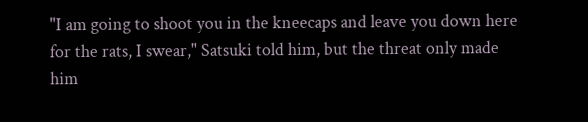"I am going to shoot you in the kneecaps and leave you down here for the rats, I swear," Satsuki told him, but the threat only made him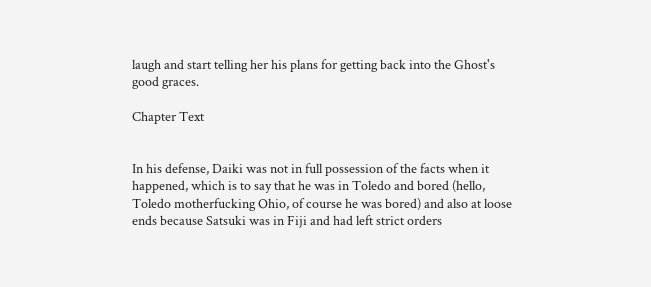laugh and start telling her his plans for getting back into the Ghost's good graces.

Chapter Text


In his defense, Daiki was not in full possession of the facts when it happened, which is to say that he was in Toledo and bored (hello, Toledo motherfucking Ohio, of course he was bored) and also at loose ends because Satsuki was in Fiji and had left strict orders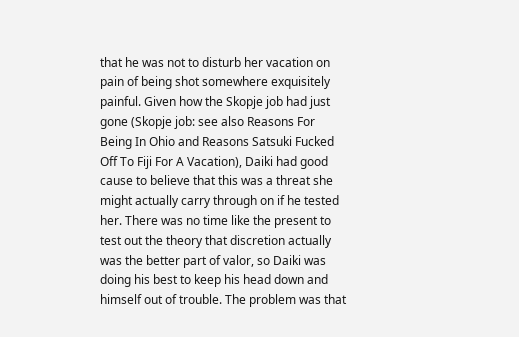that he was not to disturb her vacation on pain of being shot somewhere exquisitely painful. Given how the Skopje job had just gone (Skopje job: see also Reasons For Being In Ohio and Reasons Satsuki Fucked Off To Fiji For A Vacation), Daiki had good cause to believe that this was a threat she might actually carry through on if he tested her. There was no time like the present to test out the theory that discretion actually was the better part of valor, so Daiki was doing his best to keep his head down and himself out of trouble. The problem was that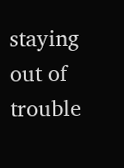staying out of trouble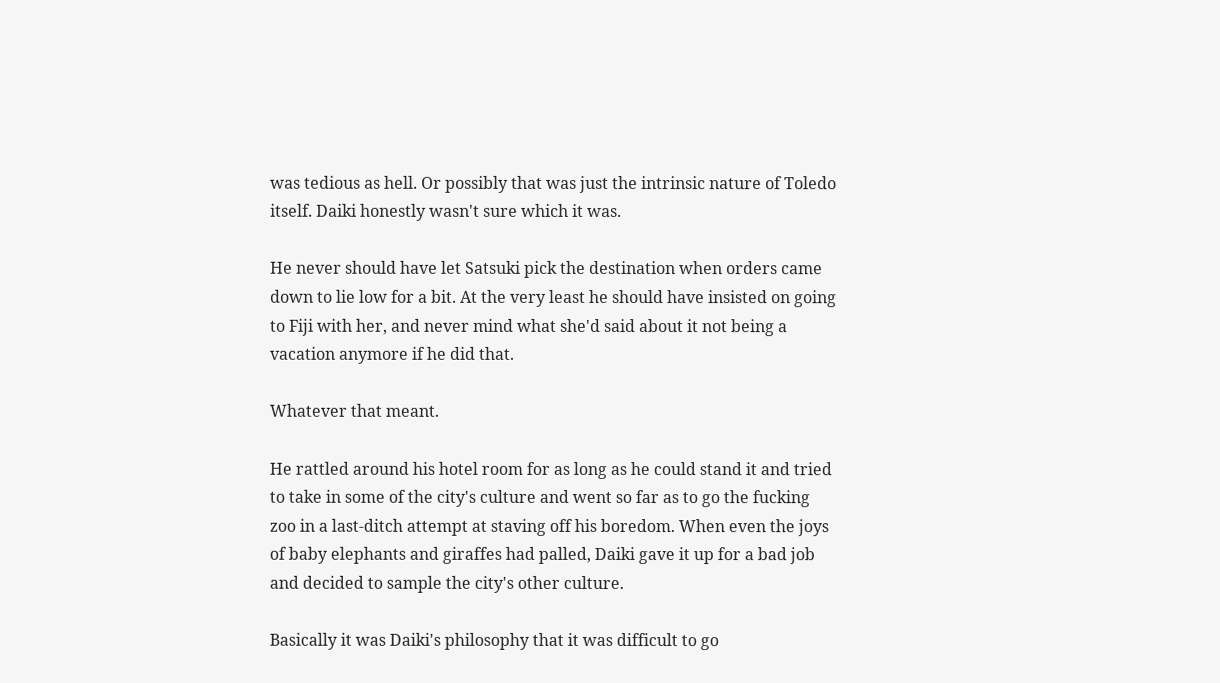was tedious as hell. Or possibly that was just the intrinsic nature of Toledo itself. Daiki honestly wasn't sure which it was.

He never should have let Satsuki pick the destination when orders came down to lie low for a bit. At the very least he should have insisted on going to Fiji with her, and never mind what she'd said about it not being a vacation anymore if he did that.

Whatever that meant.

He rattled around his hotel room for as long as he could stand it and tried to take in some of the city's culture and went so far as to go the fucking zoo in a last-ditch attempt at staving off his boredom. When even the joys of baby elephants and giraffes had palled, Daiki gave it up for a bad job and decided to sample the city's other culture.

Basically it was Daiki's philosophy that it was difficult to go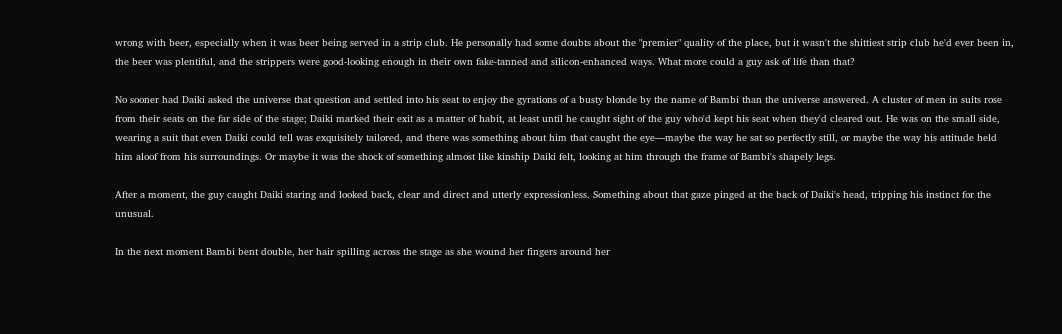wrong with beer, especially when it was beer being served in a strip club. He personally had some doubts about the "premier" quality of the place, but it wasn't the shittiest strip club he'd ever been in, the beer was plentiful, and the strippers were good-looking enough in their own fake-tanned and silicon-enhanced ways. What more could a guy ask of life than that?

No sooner had Daiki asked the universe that question and settled into his seat to enjoy the gyrations of a busty blonde by the name of Bambi than the universe answered. A cluster of men in suits rose from their seats on the far side of the stage; Daiki marked their exit as a matter of habit, at least until he caught sight of the guy who'd kept his seat when they'd cleared out. He was on the small side, wearing a suit that even Daiki could tell was exquisitely tailored, and there was something about him that caught the eye—maybe the way he sat so perfectly still, or maybe the way his attitude held him aloof from his surroundings. Or maybe it was the shock of something almost like kinship Daiki felt, looking at him through the frame of Bambi's shapely legs.

After a moment, the guy caught Daiki staring and looked back, clear and direct and utterly expressionless. Something about that gaze pinged at the back of Daiki's head, tripping his instinct for the unusual.

In the next moment Bambi bent double, her hair spilling across the stage as she wound her fingers around her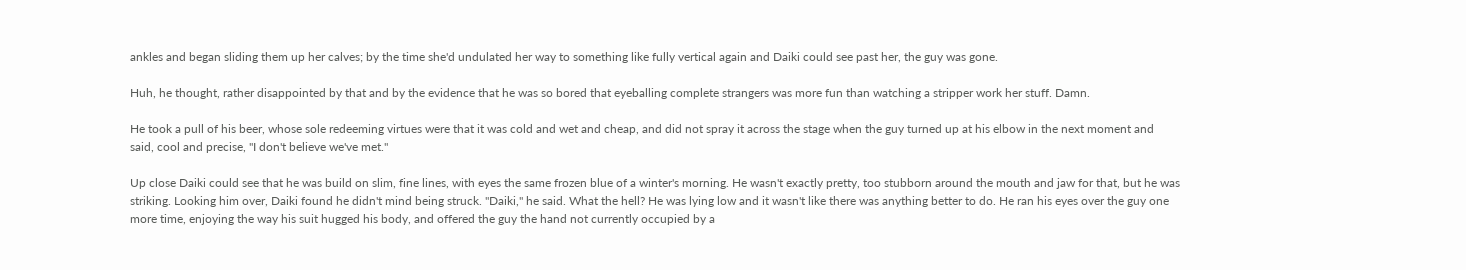ankles and began sliding them up her calves; by the time she'd undulated her way to something like fully vertical again and Daiki could see past her, the guy was gone.

Huh, he thought, rather disappointed by that and by the evidence that he was so bored that eyeballing complete strangers was more fun than watching a stripper work her stuff. Damn.

He took a pull of his beer, whose sole redeeming virtues were that it was cold and wet and cheap, and did not spray it across the stage when the guy turned up at his elbow in the next moment and said, cool and precise, "I don't believe we've met."

Up close Daiki could see that he was build on slim, fine lines, with eyes the same frozen blue of a winter's morning. He wasn't exactly pretty, too stubborn around the mouth and jaw for that, but he was striking. Looking him over, Daiki found he didn't mind being struck. "Daiki," he said. What the hell? He was lying low and it wasn't like there was anything better to do. He ran his eyes over the guy one more time, enjoying the way his suit hugged his body, and offered the guy the hand not currently occupied by a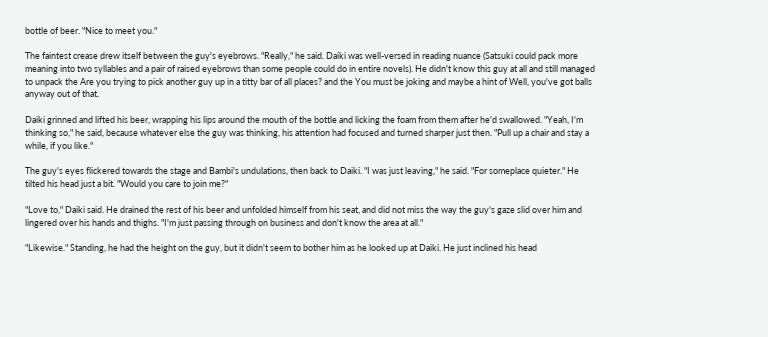bottle of beer. "Nice to meet you."

The faintest crease drew itself between the guy's eyebrows. "Really," he said. Daiki was well-versed in reading nuance (Satsuki could pack more meaning into two syllables and a pair of raised eyebrows than some people could do in entire novels). He didn't know this guy at all and still managed to unpack the Are you trying to pick another guy up in a titty bar of all places? and the You must be joking and maybe a hint of Well, you've got balls anyway out of that.

Daiki grinned and lifted his beer, wrapping his lips around the mouth of the bottle and licking the foam from them after he'd swallowed. "Yeah, I'm thinking so," he said, because whatever else the guy was thinking, his attention had focused and turned sharper just then. "Pull up a chair and stay a while, if you like."

The guy's eyes flickered towards the stage and Bambi's undulations, then back to Daiki. "I was just leaving," he said. "For someplace quieter." He tilted his head just a bit. "Would you care to join me?"

"Love to," Daiki said. He drained the rest of his beer and unfolded himself from his seat, and did not miss the way the guy's gaze slid over him and lingered over his hands and thighs. "I'm just passing through on business and don't know the area at all."

"Likewise." Standing, he had the height on the guy, but it didn't seem to bother him as he looked up at Daiki. He just inclined his head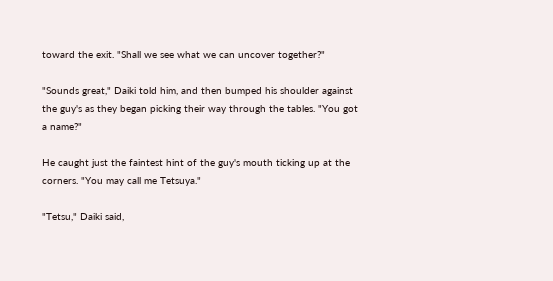toward the exit. "Shall we see what we can uncover together?"

"Sounds great," Daiki told him, and then bumped his shoulder against the guy's as they began picking their way through the tables. "You got a name?"

He caught just the faintest hint of the guy's mouth ticking up at the corners. "You may call me Tetsuya."

"Tetsu," Daiki said,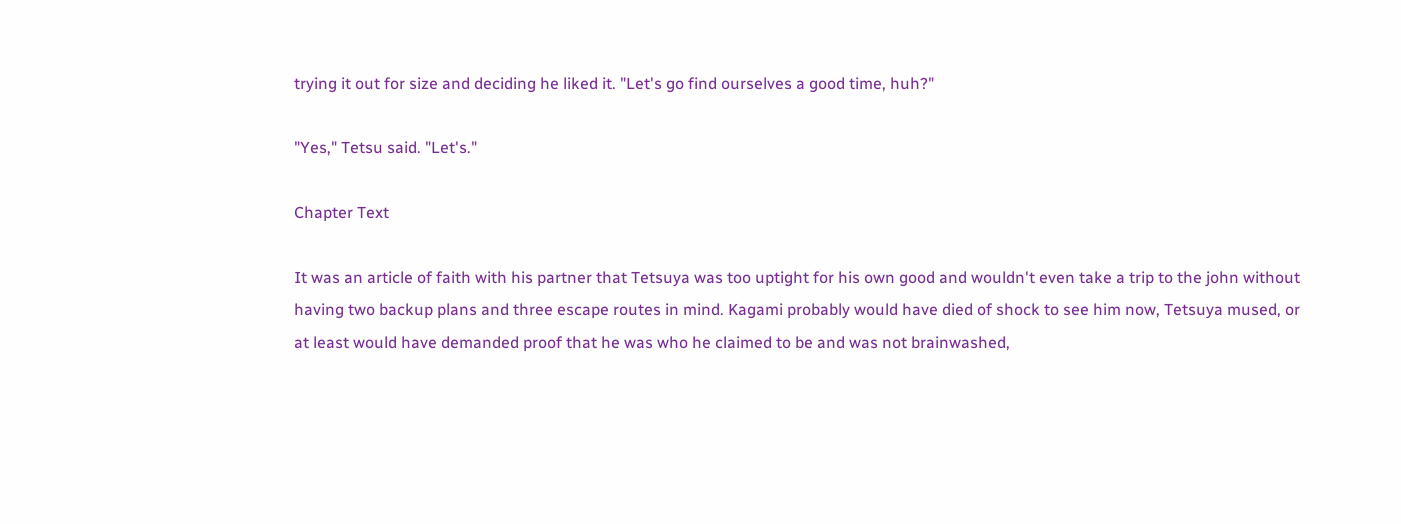trying it out for size and deciding he liked it. "Let's go find ourselves a good time, huh?"

"Yes," Tetsu said. "Let's."

Chapter Text

It was an article of faith with his partner that Tetsuya was too uptight for his own good and wouldn't even take a trip to the john without having two backup plans and three escape routes in mind. Kagami probably would have died of shock to see him now, Tetsuya mused, or at least would have demanded proof that he was who he claimed to be and was not brainwashed,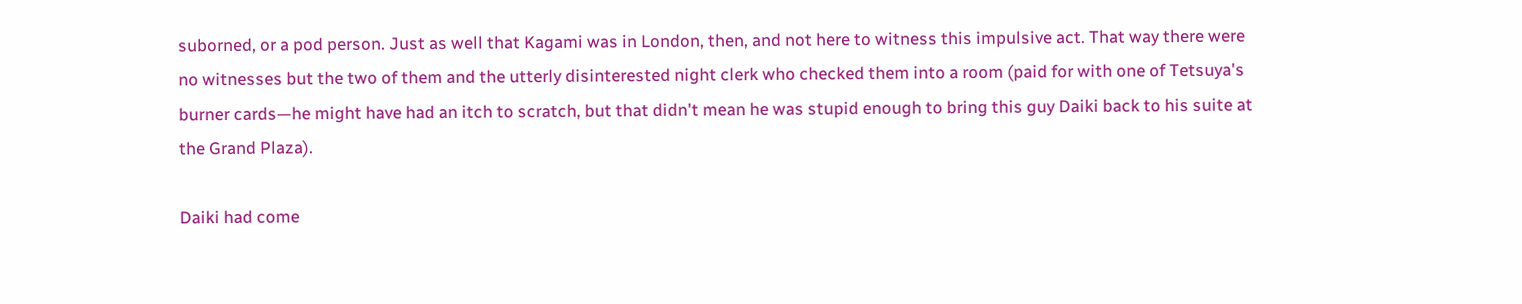suborned, or a pod person. Just as well that Kagami was in London, then, and not here to witness this impulsive act. That way there were no witnesses but the two of them and the utterly disinterested night clerk who checked them into a room (paid for with one of Tetsuya's burner cards—he might have had an itch to scratch, but that didn't mean he was stupid enough to bring this guy Daiki back to his suite at the Grand Plaza).

Daiki had come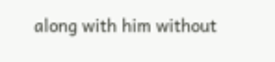along with him without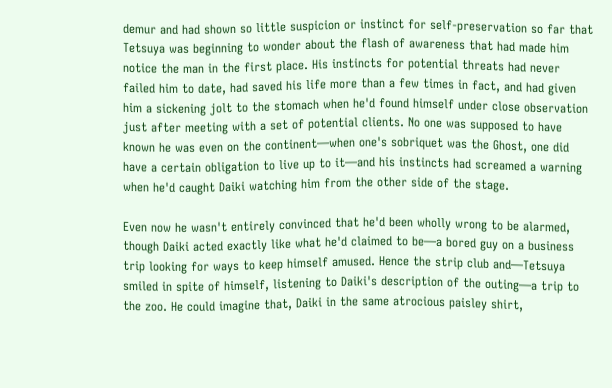demur and had shown so little suspicion or instinct for self-preservation so far that Tetsuya was beginning to wonder about the flash of awareness that had made him notice the man in the first place. His instincts for potential threats had never failed him to date, had saved his life more than a few times in fact, and had given him a sickening jolt to the stomach when he'd found himself under close observation just after meeting with a set of potential clients. No one was supposed to have known he was even on the continent—when one's sobriquet was the Ghost, one did have a certain obligation to live up to it—and his instincts had screamed a warning when he'd caught Daiki watching him from the other side of the stage.

Even now he wasn't entirely convinced that he'd been wholly wrong to be alarmed, though Daiki acted exactly like what he'd claimed to be—a bored guy on a business trip looking for ways to keep himself amused. Hence the strip club and—Tetsuya smiled in spite of himself, listening to Daiki's description of the outing—a trip to the zoo. He could imagine that, Daiki in the same atrocious paisley shirt,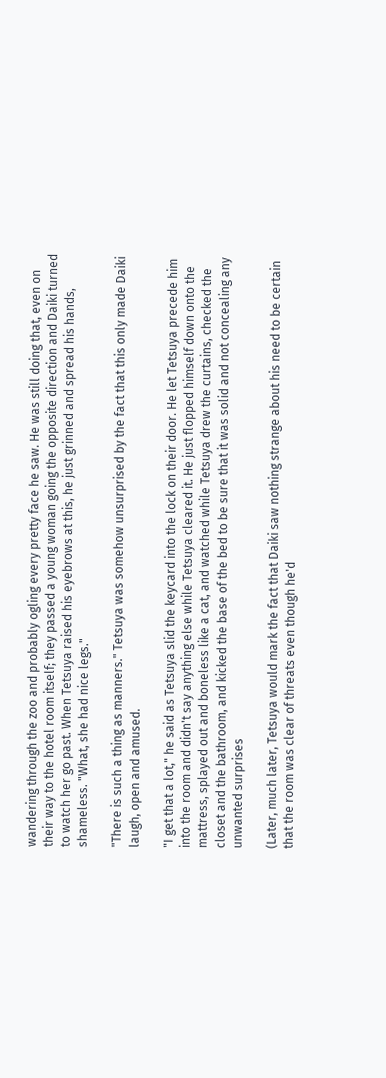wandering through the zoo and probably ogling every pretty face he saw. He was still doing that, even on their way to the hotel room itself; they passed a young woman going the opposite direction and Daiki turned to watch her go past. When Tetsuya raised his eyebrows at this, he just grinned and spread his hands, shameless. "What, she had nice legs."

"There is such a thing as manners." Tetsuya was somehow unsurprised by the fact that this only made Daiki laugh, open and amused.

"I get that a lot," he said as Tetsuya slid the keycard into the lock on their door. He let Tetsuya precede him into the room and didn't say anything else while Tetsuya cleared it. He just flopped himself down onto the mattress, splayed out and boneless like a cat, and watched while Tetsuya drew the curtains, checked the closet and the bathroom, and kicked the base of the bed to be sure that it was solid and not concealing any unwanted surprises

(Later, much later, Tetsuya would mark the fact that Daiki saw nothing strange about his need to be certain that the room was clear of threats even though he'd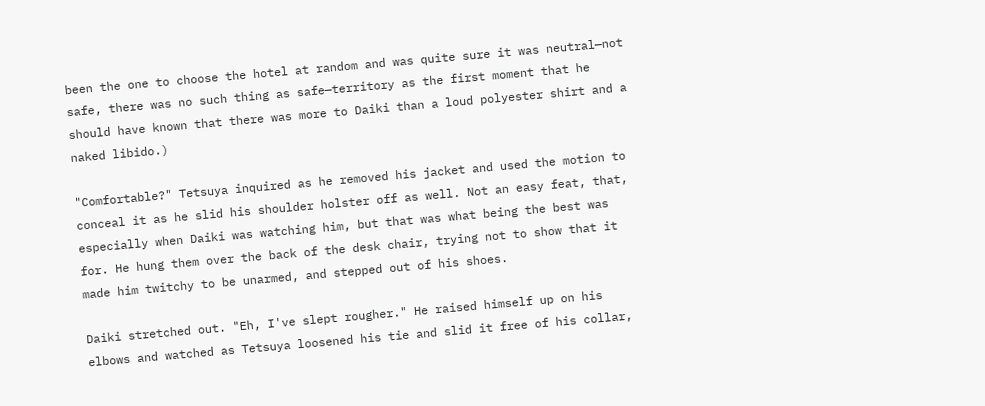been the one to choose the hotel at random and was quite sure it was neutral—not safe, there was no such thing as safe—territory as the first moment that he should have known that there was more to Daiki than a loud polyester shirt and a naked libido.)

"Comfortable?" Tetsuya inquired as he removed his jacket and used the motion to conceal it as he slid his shoulder holster off as well. Not an easy feat, that, especially when Daiki was watching him, but that was what being the best was for. He hung them over the back of the desk chair, trying not to show that it made him twitchy to be unarmed, and stepped out of his shoes.

Daiki stretched out. "Eh, I've slept rougher." He raised himself up on his elbows and watched as Tetsuya loosened his tie and slid it free of his collar,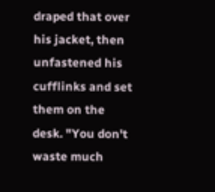draped that over his jacket, then unfastened his cufflinks and set them on the desk. "You don't waste much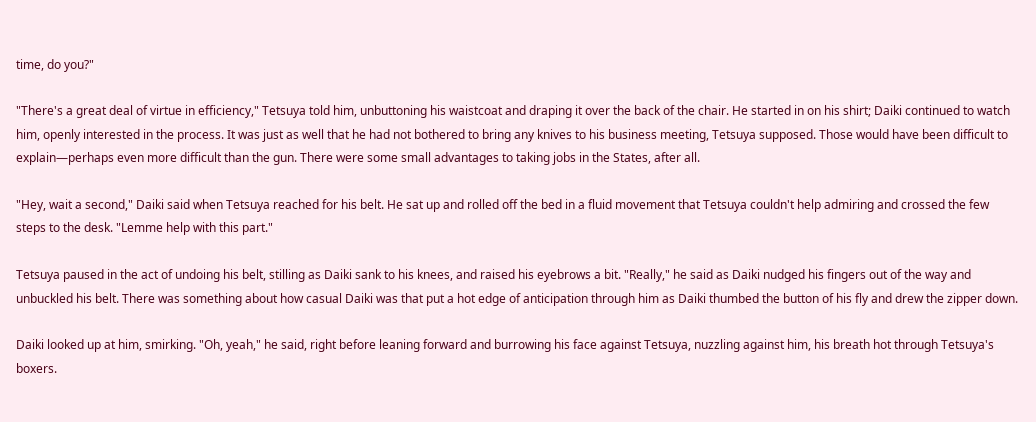time, do you?"

"There's a great deal of virtue in efficiency," Tetsuya told him, unbuttoning his waistcoat and draping it over the back of the chair. He started in on his shirt; Daiki continued to watch him, openly interested in the process. It was just as well that he had not bothered to bring any knives to his business meeting, Tetsuya supposed. Those would have been difficult to explain—perhaps even more difficult than the gun. There were some small advantages to taking jobs in the States, after all.

"Hey, wait a second," Daiki said when Tetsuya reached for his belt. He sat up and rolled off the bed in a fluid movement that Tetsuya couldn't help admiring and crossed the few steps to the desk. "Lemme help with this part."

Tetsuya paused in the act of undoing his belt, stilling as Daiki sank to his knees, and raised his eyebrows a bit. "Really," he said as Daiki nudged his fingers out of the way and unbuckled his belt. There was something about how casual Daiki was that put a hot edge of anticipation through him as Daiki thumbed the button of his fly and drew the zipper down.

Daiki looked up at him, smirking. "Oh, yeah," he said, right before leaning forward and burrowing his face against Tetsuya, nuzzling against him, his breath hot through Tetsuya's boxers.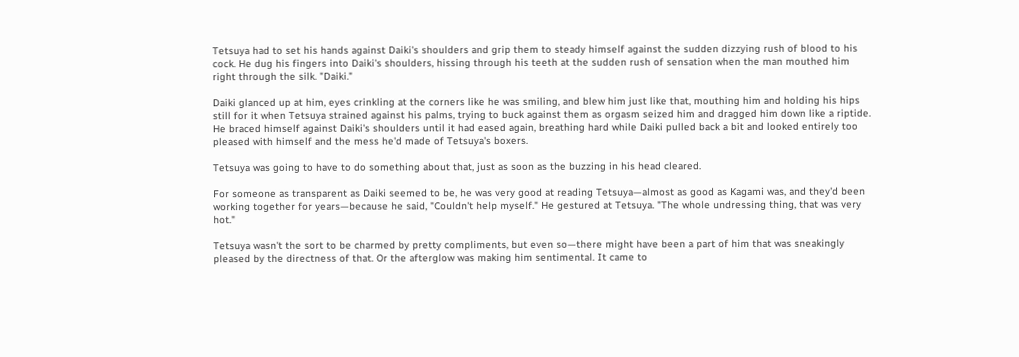Tetsuya had to set his hands against Daiki's shoulders and grip them to steady himself against the sudden dizzying rush of blood to his cock. He dug his fingers into Daiki's shoulders, hissing through his teeth at the sudden rush of sensation when the man mouthed him right through the silk. "Daiki."

Daiki glanced up at him, eyes crinkling at the corners like he was smiling, and blew him just like that, mouthing him and holding his hips still for it when Tetsuya strained against his palms, trying to buck against them as orgasm seized him and dragged him down like a riptide. He braced himself against Daiki's shoulders until it had eased again, breathing hard while Daiki pulled back a bit and looked entirely too pleased with himself and the mess he'd made of Tetsuya's boxers.

Tetsuya was going to have to do something about that, just as soon as the buzzing in his head cleared.

For someone as transparent as Daiki seemed to be, he was very good at reading Tetsuya—almost as good as Kagami was, and they'd been working together for years—because he said, "Couldn't help myself." He gestured at Tetsuya. "The whole undressing thing, that was very hot."

Tetsuya wasn't the sort to be charmed by pretty compliments, but even so—there might have been a part of him that was sneakingly pleased by the directness of that. Or the afterglow was making him sentimental. It came to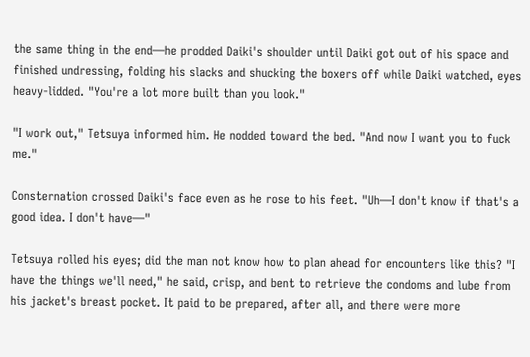the same thing in the end—he prodded Daiki's shoulder until Daiki got out of his space and finished undressing, folding his slacks and shucking the boxers off while Daiki watched, eyes heavy-lidded. "You're a lot more built than you look."

"I work out," Tetsuya informed him. He nodded toward the bed. "And now I want you to fuck me."

Consternation crossed Daiki's face even as he rose to his feet. "Uh—I don't know if that's a good idea. I don't have—"

Tetsuya rolled his eyes; did the man not know how to plan ahead for encounters like this? "I have the things we'll need," he said, crisp, and bent to retrieve the condoms and lube from his jacket's breast pocket. It paid to be prepared, after all, and there were more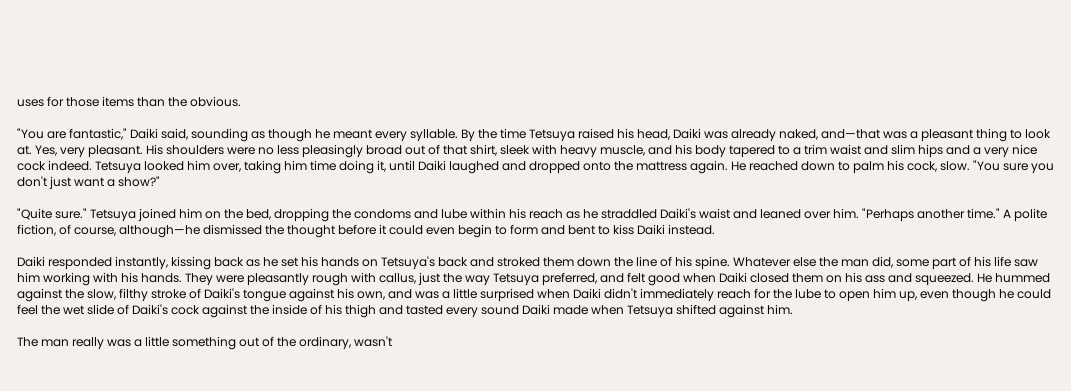uses for those items than the obvious.

"You are fantastic," Daiki said, sounding as though he meant every syllable. By the time Tetsuya raised his head, Daiki was already naked, and—that was a pleasant thing to look at. Yes, very pleasant. His shoulders were no less pleasingly broad out of that shirt, sleek with heavy muscle, and his body tapered to a trim waist and slim hips and a very nice cock indeed. Tetsuya looked him over, taking him time doing it, until Daiki laughed and dropped onto the mattress again. He reached down to palm his cock, slow. "You sure you don't just want a show?"

"Quite sure." Tetsuya joined him on the bed, dropping the condoms and lube within his reach as he straddled Daiki's waist and leaned over him. "Perhaps another time." A polite fiction, of course, although—he dismissed the thought before it could even begin to form and bent to kiss Daiki instead.

Daiki responded instantly, kissing back as he set his hands on Tetsuya's back and stroked them down the line of his spine. Whatever else the man did, some part of his life saw him working with his hands. They were pleasantly rough with callus, just the way Tetsuya preferred, and felt good when Daiki closed them on his ass and squeezed. He hummed against the slow, filthy stroke of Daiki's tongue against his own, and was a little surprised when Daiki didn't immediately reach for the lube to open him up, even though he could feel the wet slide of Daiki's cock against the inside of his thigh and tasted every sound Daiki made when Tetsuya shifted against him.

The man really was a little something out of the ordinary, wasn't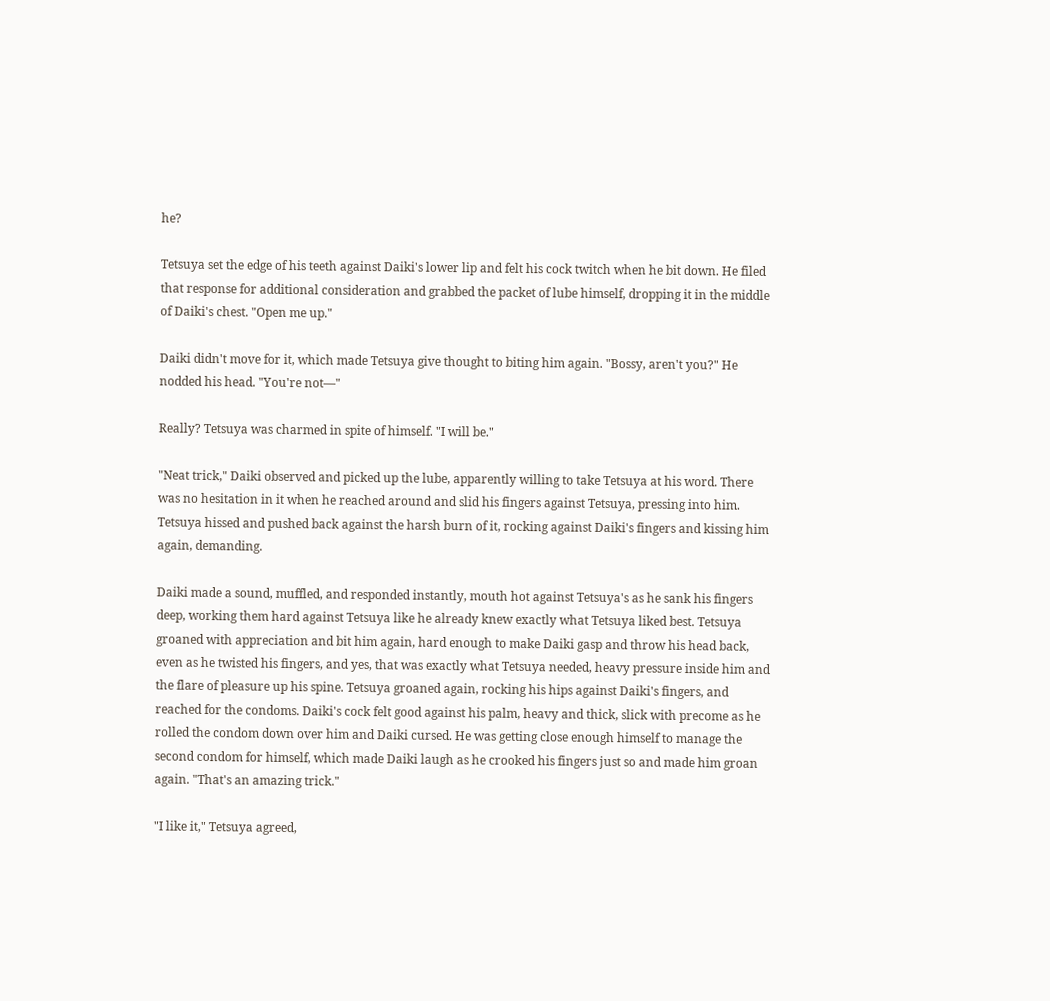he?

Tetsuya set the edge of his teeth against Daiki's lower lip and felt his cock twitch when he bit down. He filed that response for additional consideration and grabbed the packet of lube himself, dropping it in the middle of Daiki's chest. "Open me up."

Daiki didn't move for it, which made Tetsuya give thought to biting him again. "Bossy, aren't you?" He nodded his head. "You're not—"

Really? Tetsuya was charmed in spite of himself. "I will be."

"Neat trick," Daiki observed and picked up the lube, apparently willing to take Tetsuya at his word. There was no hesitation in it when he reached around and slid his fingers against Tetsuya, pressing into him. Tetsuya hissed and pushed back against the harsh burn of it, rocking against Daiki's fingers and kissing him again, demanding.

Daiki made a sound, muffled, and responded instantly, mouth hot against Tetsuya's as he sank his fingers deep, working them hard against Tetsuya like he already knew exactly what Tetsuya liked best. Tetsuya groaned with appreciation and bit him again, hard enough to make Daiki gasp and throw his head back, even as he twisted his fingers, and yes, that was exactly what Tetsuya needed, heavy pressure inside him and the flare of pleasure up his spine. Tetsuya groaned again, rocking his hips against Daiki's fingers, and reached for the condoms. Daiki's cock felt good against his palm, heavy and thick, slick with precome as he rolled the condom down over him and Daiki cursed. He was getting close enough himself to manage the second condom for himself, which made Daiki laugh as he crooked his fingers just so and made him groan again. "That's an amazing trick."

"I like it," Tetsuya agreed,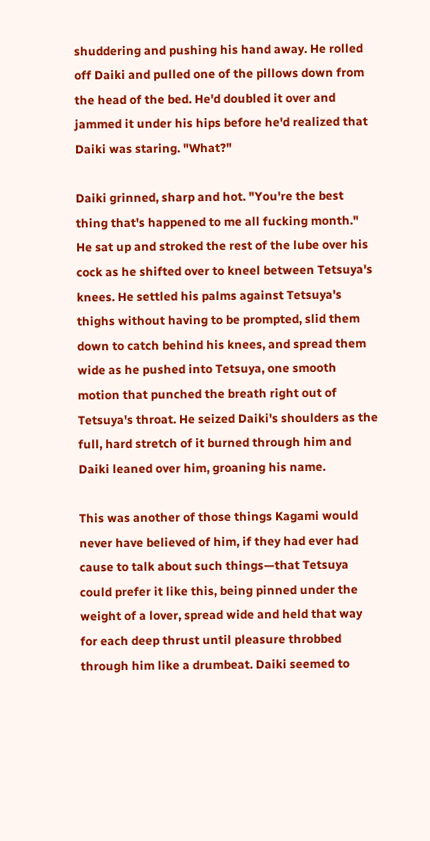shuddering and pushing his hand away. He rolled off Daiki and pulled one of the pillows down from the head of the bed. He'd doubled it over and jammed it under his hips before he'd realized that Daiki was staring. "What?"

Daiki grinned, sharp and hot. "You're the best thing that's happened to me all fucking month." He sat up and stroked the rest of the lube over his cock as he shifted over to kneel between Tetsuya's knees. He settled his palms against Tetsuya's thighs without having to be prompted, slid them down to catch behind his knees, and spread them wide as he pushed into Tetsuya, one smooth motion that punched the breath right out of Tetsuya's throat. He seized Daiki's shoulders as the full, hard stretch of it burned through him and Daiki leaned over him, groaning his name.

This was another of those things Kagami would never have believed of him, if they had ever had cause to talk about such things—that Tetsuya could prefer it like this, being pinned under the weight of a lover, spread wide and held that way for each deep thrust until pleasure throbbed through him like a drumbeat. Daiki seemed to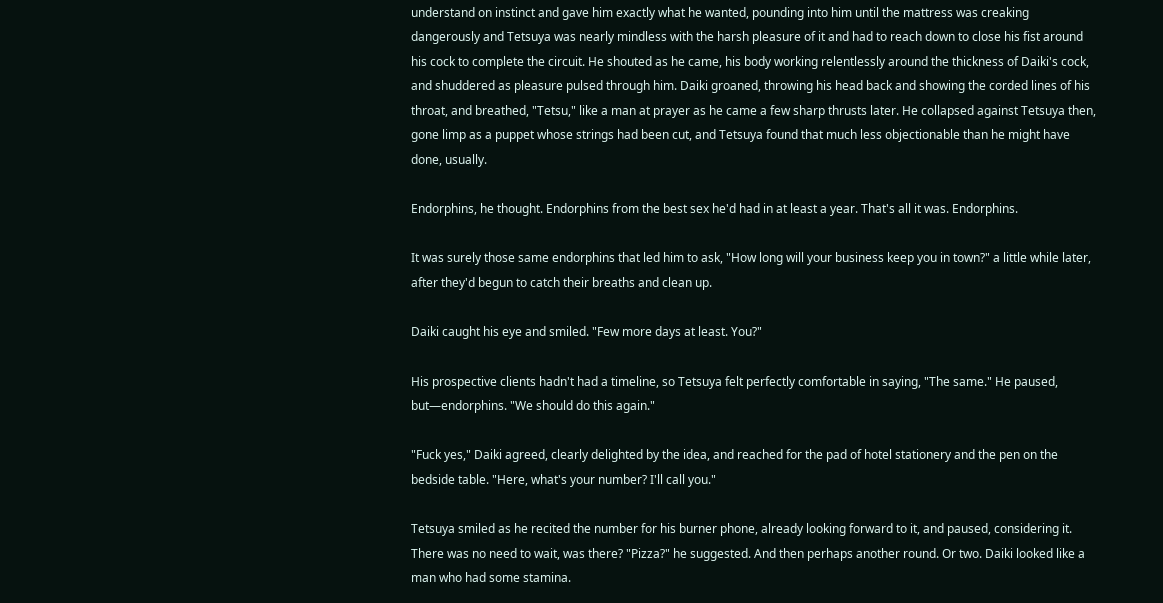understand on instinct and gave him exactly what he wanted, pounding into him until the mattress was creaking dangerously and Tetsuya was nearly mindless with the harsh pleasure of it and had to reach down to close his fist around his cock to complete the circuit. He shouted as he came, his body working relentlessly around the thickness of Daiki's cock, and shuddered as pleasure pulsed through him. Daiki groaned, throwing his head back and showing the corded lines of his throat, and breathed, "Tetsu," like a man at prayer as he came a few sharp thrusts later. He collapsed against Tetsuya then, gone limp as a puppet whose strings had been cut, and Tetsuya found that much less objectionable than he might have done, usually.

Endorphins, he thought. Endorphins from the best sex he'd had in at least a year. That's all it was. Endorphins.

It was surely those same endorphins that led him to ask, "How long will your business keep you in town?" a little while later, after they'd begun to catch their breaths and clean up.

Daiki caught his eye and smiled. "Few more days at least. You?"

His prospective clients hadn't had a timeline, so Tetsuya felt perfectly comfortable in saying, "The same." He paused, but—endorphins. "We should do this again."

"Fuck yes," Daiki agreed, clearly delighted by the idea, and reached for the pad of hotel stationery and the pen on the bedside table. "Here, what's your number? I'll call you."

Tetsuya smiled as he recited the number for his burner phone, already looking forward to it, and paused, considering it. There was no need to wait, was there? "Pizza?" he suggested. And then perhaps another round. Or two. Daiki looked like a man who had some stamina.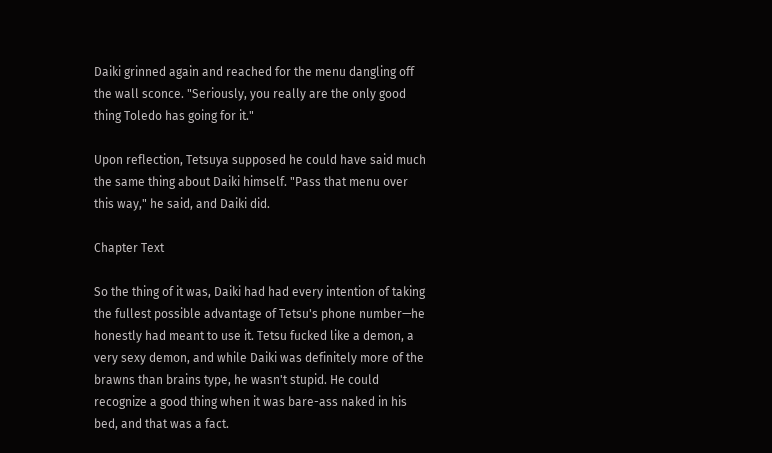Daiki grinned again and reached for the menu dangling off the wall sconce. "Seriously, you really are the only good thing Toledo has going for it."

Upon reflection, Tetsuya supposed he could have said much the same thing about Daiki himself. "Pass that menu over this way," he said, and Daiki did.

Chapter Text

So the thing of it was, Daiki had had every intention of taking the fullest possible advantage of Tetsu's phone number—he honestly had meant to use it. Tetsu fucked like a demon, a very sexy demon, and while Daiki was definitely more of the brawns than brains type, he wasn't stupid. He could recognize a good thing when it was bare-ass naked in his bed, and that was a fact.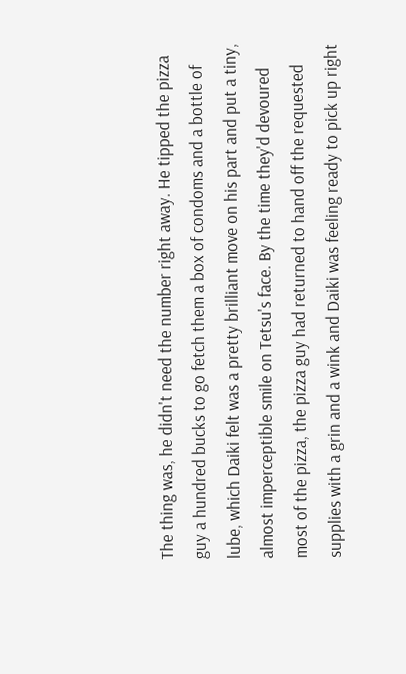The thing was, he didn't need the number right away. He tipped the pizza guy a hundred bucks to go fetch them a box of condoms and a bottle of lube, which Daiki felt was a pretty brilliant move on his part and put a tiny, almost imperceptible smile on Tetsu's face. By the time they'd devoured most of the pizza, the pizza guy had returned to hand off the requested supplies with a grin and a wink and Daiki was feeling ready to pick up right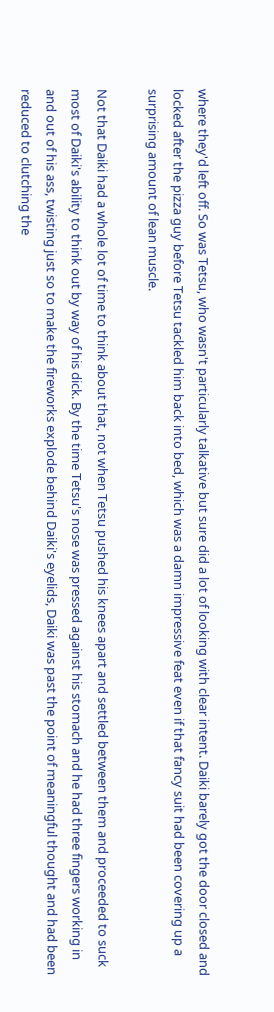where they'd left off. So was Tetsu, who wasn't particularly talkative but sure did a lot of looking with clear intent. Daiki barely got the door closed and locked after the pizza guy before Tetsu tackled him back into bed, which was a damn impressive feat even if that fancy suit had been covering up a surprising amount of lean muscle.

Not that Daiki had a whole lot of time to think about that, not when Tetsu pushed his knees apart and settled between them and proceeded to suck most of Daiki's ability to think out by way of his dick. By the time Tetsu's nose was pressed against his stomach and he had three fingers working in and out of his ass, twisting just so to make the fireworks explode behind Daiki's eyelids, Daiki was past the point of meaningful thought and had been reduced to clutching the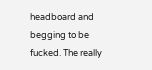headboard and begging to be fucked. The really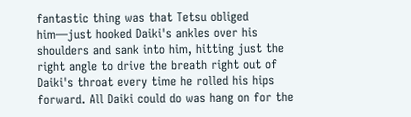fantastic thing was that Tetsu obliged him—just hooked Daiki's ankles over his shoulders and sank into him, hitting just the right angle to drive the breath right out of Daiki's throat every time he rolled his hips forward. All Daiki could do was hang on for the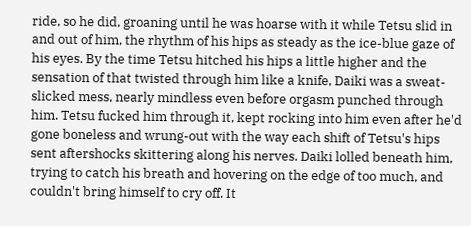ride, so he did, groaning until he was hoarse with it while Tetsu slid in and out of him, the rhythm of his hips as steady as the ice-blue gaze of his eyes. By the time Tetsu hitched his hips a little higher and the sensation of that twisted through him like a knife, Daiki was a sweat-slicked mess, nearly mindless even before orgasm punched through him. Tetsu fucked him through it, kept rocking into him even after he'd gone boneless and wrung-out with the way each shift of Tetsu's hips sent aftershocks skittering along his nerves. Daiki lolled beneath him, trying to catch his breath and hovering on the edge of too much, and couldn't bring himself to cry off. It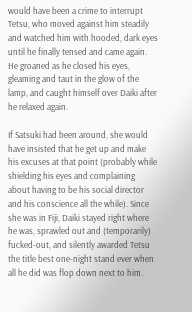would have been a crime to interrupt Tetsu, who moved against him steadily and watched him with hooded, dark eyes until he finally tensed and came again. He groaned as he closed his eyes, gleaming and taut in the glow of the lamp, and caught himself over Daiki after he relaxed again.

If Satsuki had been around, she would have insisted that he get up and make his excuses at that point (probably while shielding his eyes and complaining about having to be his social director and his conscience all the while). Since she was in Fiji, Daiki stayed right where he was, sprawled out and (temporarily) fucked-out, and silently awarded Tetsu the title best one-night stand ever when all he did was flop down next to him.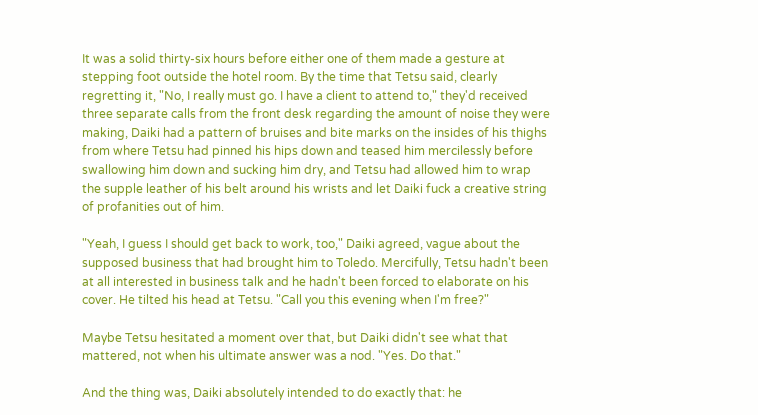It was a solid thirty-six hours before either one of them made a gesture at stepping foot outside the hotel room. By the time that Tetsu said, clearly regretting it, "No, I really must go. I have a client to attend to," they'd received three separate calls from the front desk regarding the amount of noise they were making, Daiki had a pattern of bruises and bite marks on the insides of his thighs from where Tetsu had pinned his hips down and teased him mercilessly before swallowing him down and sucking him dry, and Tetsu had allowed him to wrap the supple leather of his belt around his wrists and let Daiki fuck a creative string of profanities out of him.

"Yeah, I guess I should get back to work, too," Daiki agreed, vague about the supposed business that had brought him to Toledo. Mercifully, Tetsu hadn't been at all interested in business talk and he hadn't been forced to elaborate on his cover. He tilted his head at Tetsu. "Call you this evening when I'm free?"

Maybe Tetsu hesitated a moment over that, but Daiki didn't see what that mattered, not when his ultimate answer was a nod. "Yes. Do that."

And the thing was, Daiki absolutely intended to do exactly that: he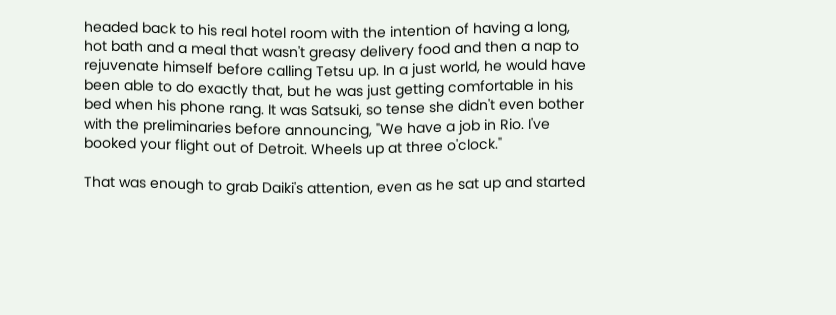headed back to his real hotel room with the intention of having a long, hot bath and a meal that wasn't greasy delivery food and then a nap to rejuvenate himself before calling Tetsu up. In a just world, he would have been able to do exactly that, but he was just getting comfortable in his bed when his phone rang. It was Satsuki, so tense she didn't even bother with the preliminaries before announcing, "We have a job in Rio. I've booked your flight out of Detroit. Wheels up at three o'clock."

That was enough to grab Daiki's attention, even as he sat up and started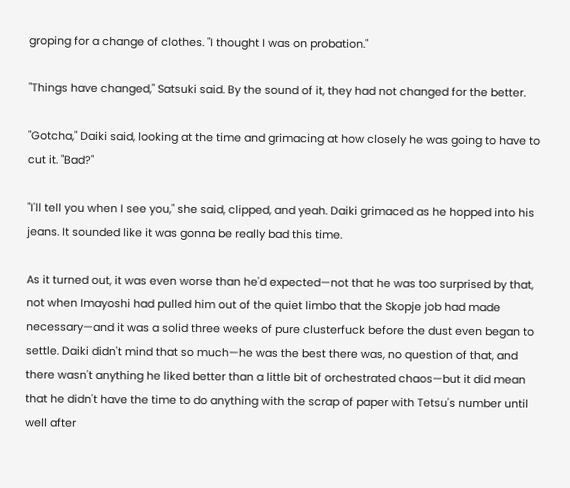groping for a change of clothes. "I thought I was on probation."

"Things have changed," Satsuki said. By the sound of it, they had not changed for the better.

"Gotcha," Daiki said, looking at the time and grimacing at how closely he was going to have to cut it. "Bad?"

"I'll tell you when I see you," she said, clipped, and yeah. Daiki grimaced as he hopped into his jeans. It sounded like it was gonna be really bad this time.

As it turned out, it was even worse than he'd expected—not that he was too surprised by that, not when Imayoshi had pulled him out of the quiet limbo that the Skopje job had made necessary—and it was a solid three weeks of pure clusterfuck before the dust even began to settle. Daiki didn't mind that so much—he was the best there was, no question of that, and there wasn't anything he liked better than a little bit of orchestrated chaos—but it did mean that he didn't have the time to do anything with the scrap of paper with Tetsu's number until well after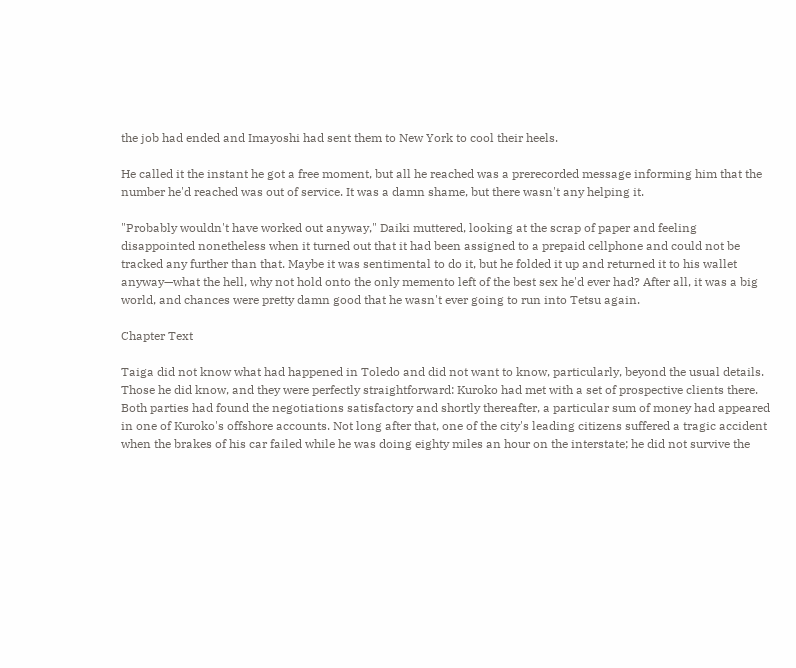the job had ended and Imayoshi had sent them to New York to cool their heels.

He called it the instant he got a free moment, but all he reached was a prerecorded message informing him that the number he'd reached was out of service. It was a damn shame, but there wasn't any helping it.

"Probably wouldn't have worked out anyway," Daiki muttered, looking at the scrap of paper and feeling disappointed nonetheless when it turned out that it had been assigned to a prepaid cellphone and could not be tracked any further than that. Maybe it was sentimental to do it, but he folded it up and returned it to his wallet anyway—what the hell, why not hold onto the only memento left of the best sex he'd ever had? After all, it was a big world, and chances were pretty damn good that he wasn't ever going to run into Tetsu again.

Chapter Text

Taiga did not know what had happened in Toledo and did not want to know, particularly, beyond the usual details. Those he did know, and they were perfectly straightforward: Kuroko had met with a set of prospective clients there. Both parties had found the negotiations satisfactory and shortly thereafter, a particular sum of money had appeared in one of Kuroko's offshore accounts. Not long after that, one of the city's leading citizens suffered a tragic accident when the brakes of his car failed while he was doing eighty miles an hour on the interstate; he did not survive the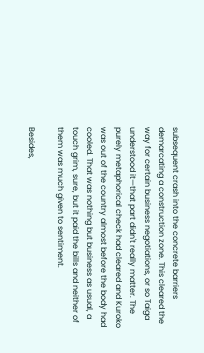subsequent crash into the concrete barriers demarcating a construction zone. This cleared the way for certain business negotiations, or so Taiga understood it—that part didn't really matter. The purely metaphorical check had cleared and Kuroko was out of the country almost before the body had cooled. That was nothing but business as usual, a touch grim, sure, but it paid the bills and neither of them was much given to sentiment.

Besides,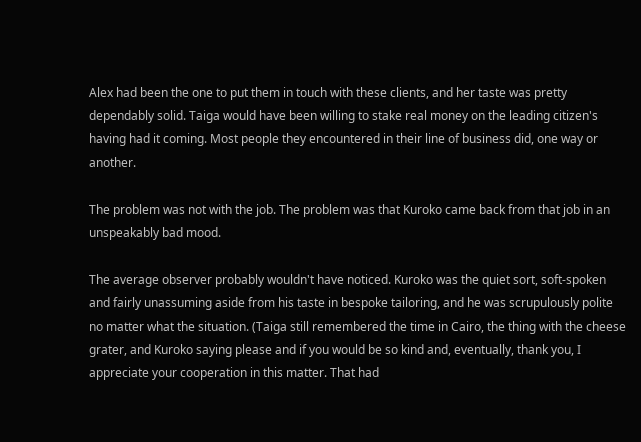Alex had been the one to put them in touch with these clients, and her taste was pretty dependably solid. Taiga would have been willing to stake real money on the leading citizen's having had it coming. Most people they encountered in their line of business did, one way or another.

The problem was not with the job. The problem was that Kuroko came back from that job in an unspeakably bad mood.

The average observer probably wouldn't have noticed. Kuroko was the quiet sort, soft-spoken and fairly unassuming aside from his taste in bespoke tailoring, and he was scrupulously polite no matter what the situation. (Taiga still remembered the time in Cairo, the thing with the cheese grater, and Kuroko saying please and if you would be so kind and, eventually, thank you, I appreciate your cooperation in this matter. That had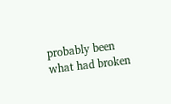probably been what had broken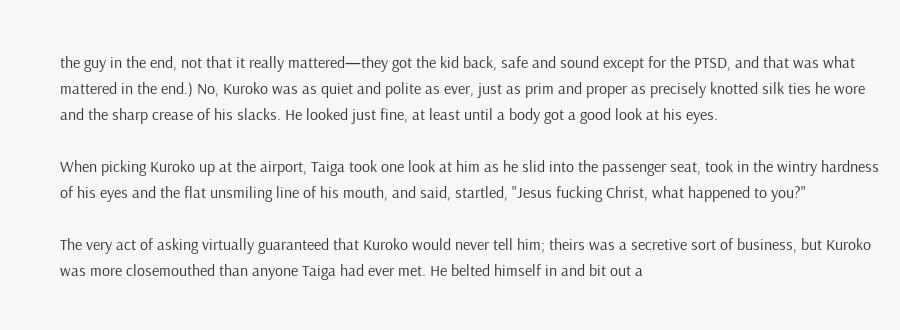the guy in the end, not that it really mattered—they got the kid back, safe and sound except for the PTSD, and that was what mattered in the end.) No, Kuroko was as quiet and polite as ever, just as prim and proper as precisely knotted silk ties he wore and the sharp crease of his slacks. He looked just fine, at least until a body got a good look at his eyes.

When picking Kuroko up at the airport, Taiga took one look at him as he slid into the passenger seat, took in the wintry hardness of his eyes and the flat unsmiling line of his mouth, and said, startled, "Jesus fucking Christ, what happened to you?"

The very act of asking virtually guaranteed that Kuroko would never tell him; theirs was a secretive sort of business, but Kuroko was more closemouthed than anyone Taiga had ever met. He belted himself in and bit out a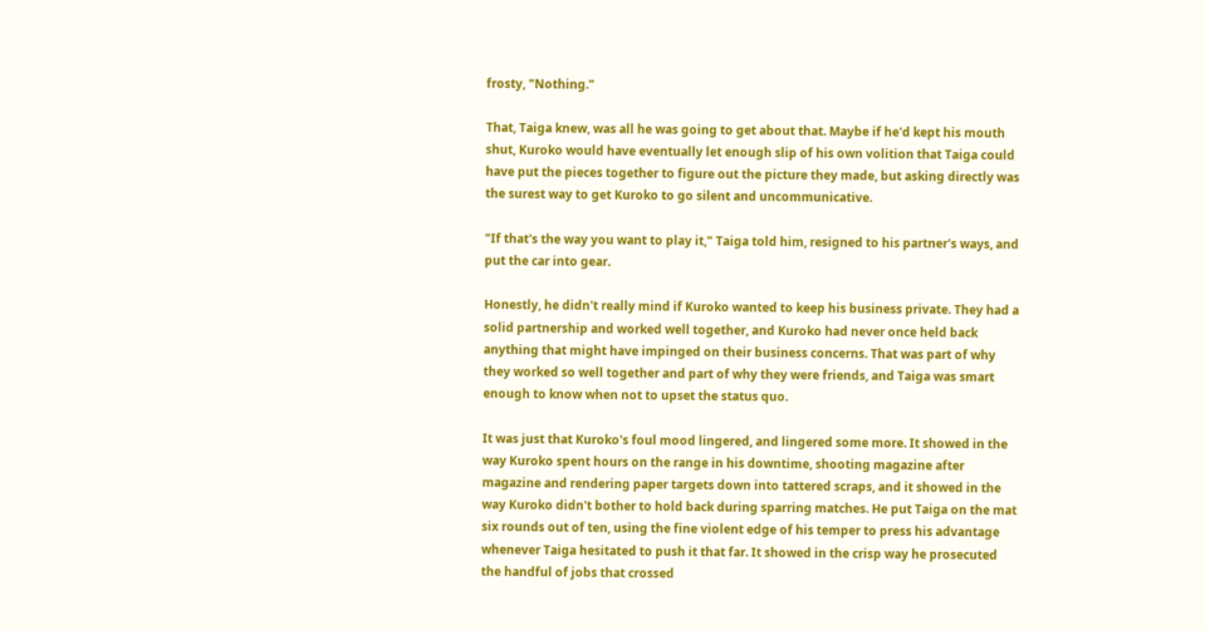frosty, "Nothing."

That, Taiga knew, was all he was going to get about that. Maybe if he'd kept his mouth shut, Kuroko would have eventually let enough slip of his own volition that Taiga could have put the pieces together to figure out the picture they made, but asking directly was the surest way to get Kuroko to go silent and uncommunicative.

"If that's the way you want to play it," Taiga told him, resigned to his partner's ways, and put the car into gear.

Honestly, he didn't really mind if Kuroko wanted to keep his business private. They had a solid partnership and worked well together, and Kuroko had never once held back anything that might have impinged on their business concerns. That was part of why they worked so well together and part of why they were friends, and Taiga was smart enough to know when not to upset the status quo.

It was just that Kuroko's foul mood lingered, and lingered some more. It showed in the way Kuroko spent hours on the range in his downtime, shooting magazine after magazine and rendering paper targets down into tattered scraps, and it showed in the way Kuroko didn't bother to hold back during sparring matches. He put Taiga on the mat six rounds out of ten, using the fine violent edge of his temper to press his advantage whenever Taiga hesitated to push it that far. It showed in the crisp way he prosecuted the handful of jobs that crossed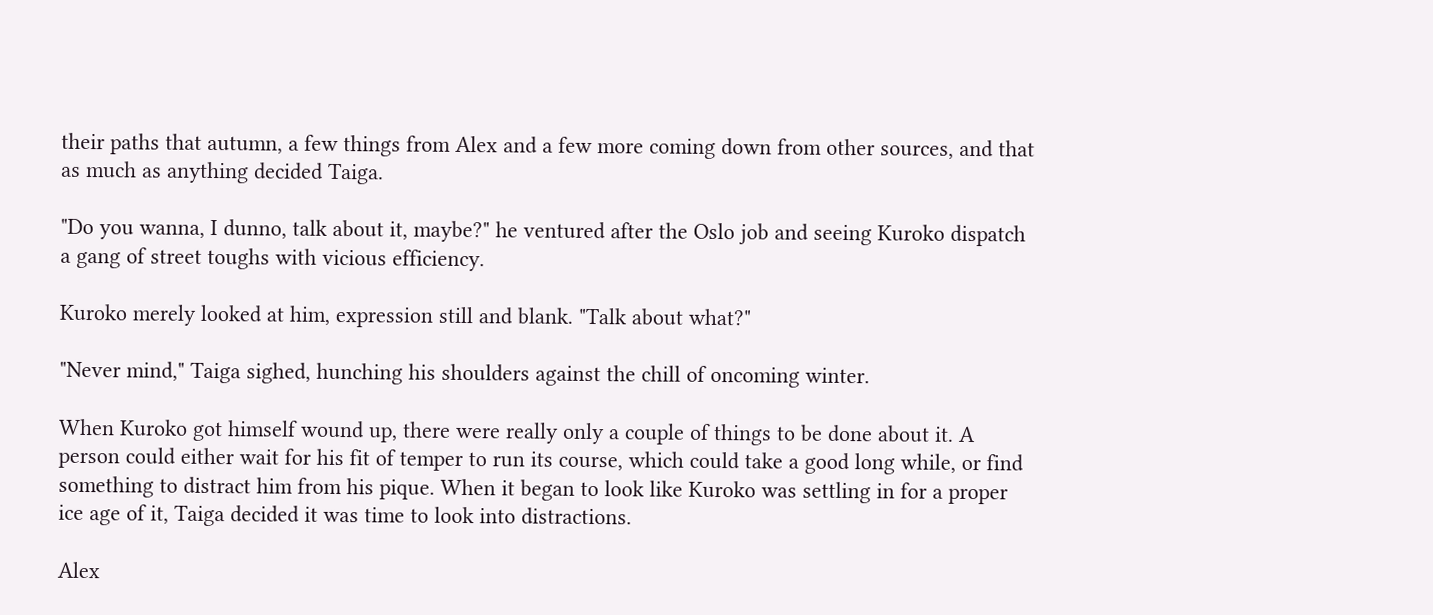their paths that autumn, a few things from Alex and a few more coming down from other sources, and that as much as anything decided Taiga.

"Do you wanna, I dunno, talk about it, maybe?" he ventured after the Oslo job and seeing Kuroko dispatch a gang of street toughs with vicious efficiency.

Kuroko merely looked at him, expression still and blank. "Talk about what?"

"Never mind," Taiga sighed, hunching his shoulders against the chill of oncoming winter.

When Kuroko got himself wound up, there were really only a couple of things to be done about it. A person could either wait for his fit of temper to run its course, which could take a good long while, or find something to distract him from his pique. When it began to look like Kuroko was settling in for a proper ice age of it, Taiga decided it was time to look into distractions.

Alex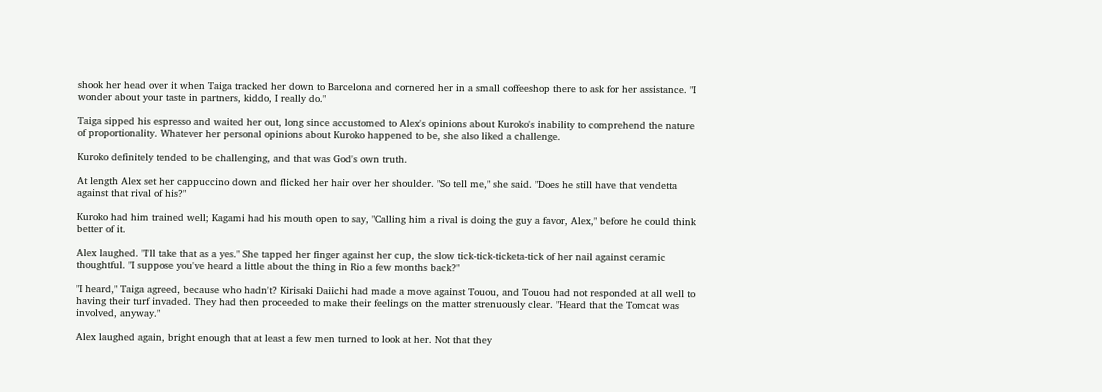shook her head over it when Taiga tracked her down to Barcelona and cornered her in a small coffeeshop there to ask for her assistance. "I wonder about your taste in partners, kiddo, I really do."

Taiga sipped his espresso and waited her out, long since accustomed to Alex's opinions about Kuroko's inability to comprehend the nature of proportionality. Whatever her personal opinions about Kuroko happened to be, she also liked a challenge.

Kuroko definitely tended to be challenging, and that was God's own truth.

At length Alex set her cappuccino down and flicked her hair over her shoulder. "So tell me," she said. "Does he still have that vendetta against that rival of his?"

Kuroko had him trained well; Kagami had his mouth open to say, "Calling him a rival is doing the guy a favor, Alex," before he could think better of it.

Alex laughed. "I'll take that as a yes." She tapped her finger against her cup, the slow tick-tick-ticketa-tick of her nail against ceramic thoughtful. "I suppose you've heard a little about the thing in Rio a few months back?"

"I heard," Taiga agreed, because who hadn't? Kirisaki Daiichi had made a move against Touou, and Touou had not responded at all well to having their turf invaded. They had then proceeded to make their feelings on the matter strenuously clear. "Heard that the Tomcat was involved, anyway."

Alex laughed again, bright enough that at least a few men turned to look at her. Not that they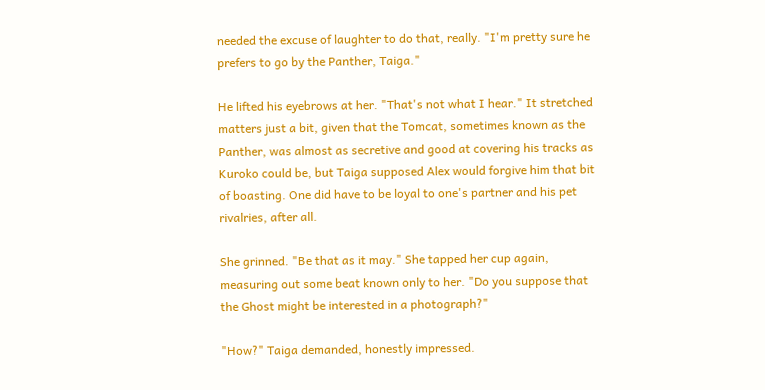needed the excuse of laughter to do that, really. "I'm pretty sure he prefers to go by the Panther, Taiga."

He lifted his eyebrows at her. "That's not what I hear." It stretched matters just a bit, given that the Tomcat, sometimes known as the Panther, was almost as secretive and good at covering his tracks as Kuroko could be, but Taiga supposed Alex would forgive him that bit of boasting. One did have to be loyal to one's partner and his pet rivalries, after all.

She grinned. "Be that as it may." She tapped her cup again, measuring out some beat known only to her. "Do you suppose that the Ghost might be interested in a photograph?"

"How?" Taiga demanded, honestly impressed.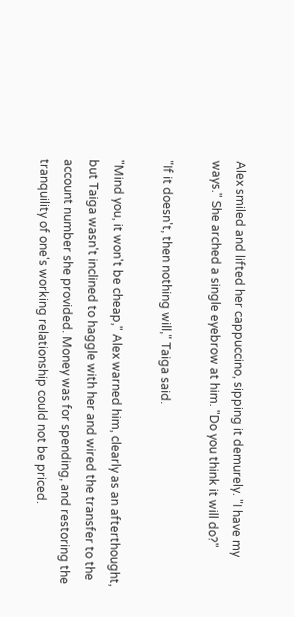Alex smiled and lifted her cappuccino, sipping it demurely. "I have my ways." She arched a single eyebrow at him. "Do you think it will do?"

"If it doesn't, then nothing will," Taiga said.

"Mind you, it won't be cheap," Alex warned him, clearly as an afterthought, but Taiga wasn't inclined to haggle with her and wired the transfer to the account number she provided. Money was for spending, and restoring the tranquility of one's working relationship could not be priced.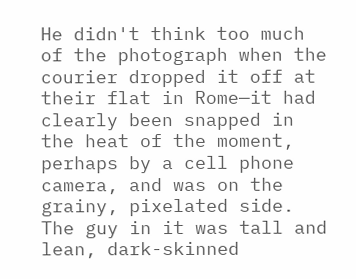He didn't think too much of the photograph when the courier dropped it off at their flat in Rome—it had clearly been snapped in the heat of the moment, perhaps by a cell phone camera, and was on the grainy, pixelated side. The guy in it was tall and lean, dark-skinned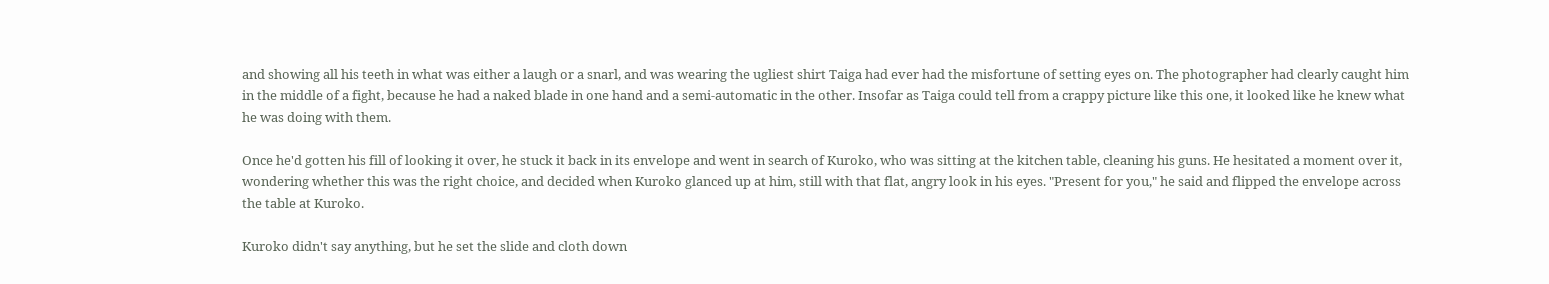and showing all his teeth in what was either a laugh or a snarl, and was wearing the ugliest shirt Taiga had ever had the misfortune of setting eyes on. The photographer had clearly caught him in the middle of a fight, because he had a naked blade in one hand and a semi-automatic in the other. Insofar as Taiga could tell from a crappy picture like this one, it looked like he knew what he was doing with them.

Once he'd gotten his fill of looking it over, he stuck it back in its envelope and went in search of Kuroko, who was sitting at the kitchen table, cleaning his guns. He hesitated a moment over it, wondering whether this was the right choice, and decided when Kuroko glanced up at him, still with that flat, angry look in his eyes. "Present for you," he said and flipped the envelope across the table at Kuroko.

Kuroko didn't say anything, but he set the slide and cloth down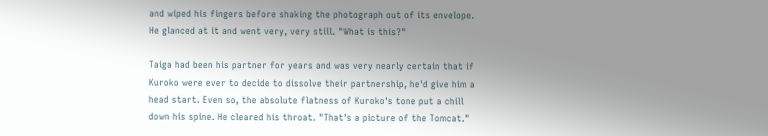and wiped his fingers before shaking the photograph out of its envelope. He glanced at it and went very, very still. "What is this?"

Taiga had been his partner for years and was very nearly certain that if Kuroko were ever to decide to dissolve their partnership, he'd give him a head start. Even so, the absolute flatness of Kuroko's tone put a chill down his spine. He cleared his throat. "That's a picture of the Tomcat."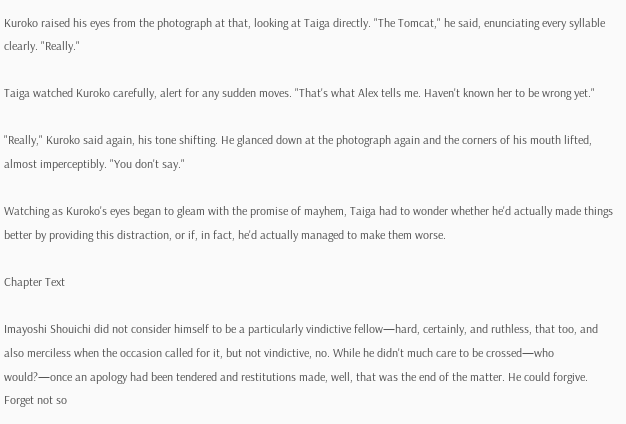Kuroko raised his eyes from the photograph at that, looking at Taiga directly. "The Tomcat," he said, enunciating every syllable clearly. "Really."

Taiga watched Kuroko carefully, alert for any sudden moves. "That's what Alex tells me. Haven't known her to be wrong yet."

"Really," Kuroko said again, his tone shifting. He glanced down at the photograph again and the corners of his mouth lifted, almost imperceptibly. "You don't say."

Watching as Kuroko's eyes began to gleam with the promise of mayhem, Taiga had to wonder whether he'd actually made things better by providing this distraction, or if, in fact, he'd actually managed to make them worse.

Chapter Text

Imayoshi Shouichi did not consider himself to be a particularly vindictive fellow—hard, certainly, and ruthless, that too, and also merciless when the occasion called for it, but not vindictive, no. While he didn't much care to be crossed—who would?—once an apology had been tendered and restitutions made, well, that was the end of the matter. He could forgive. Forget not so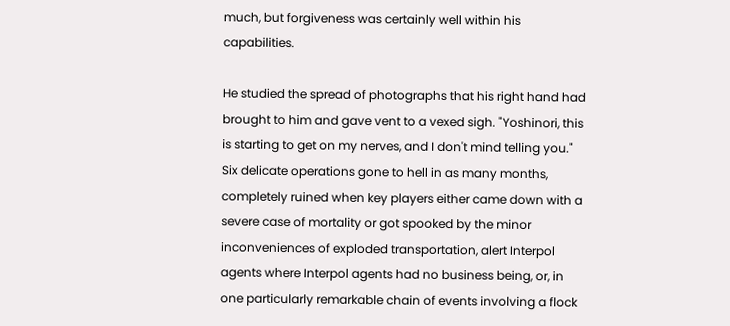much, but forgiveness was certainly well within his capabilities.

He studied the spread of photographs that his right hand had brought to him and gave vent to a vexed sigh. "Yoshinori, this is starting to get on my nerves, and I don't mind telling you." Six delicate operations gone to hell in as many months, completely ruined when key players either came down with a severe case of mortality or got spooked by the minor inconveniences of exploded transportation, alert Interpol agents where Interpol agents had no business being, or, in one particularly remarkable chain of events involving a flock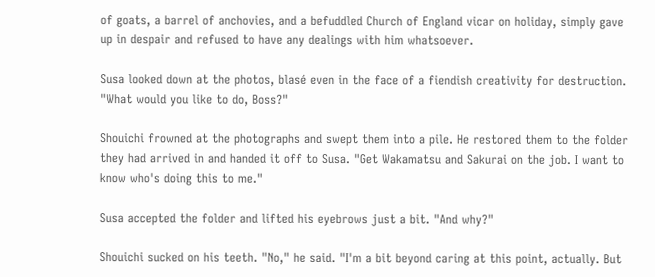of goats, a barrel of anchovies, and a befuddled Church of England vicar on holiday, simply gave up in despair and refused to have any dealings with him whatsoever.

Susa looked down at the photos, blasé even in the face of a fiendish creativity for destruction. "What would you like to do, Boss?"

Shouichi frowned at the photographs and swept them into a pile. He restored them to the folder they had arrived in and handed it off to Susa. "Get Wakamatsu and Sakurai on the job. I want to know who's doing this to me."

Susa accepted the folder and lifted his eyebrows just a bit. "And why?"

Shouichi sucked on his teeth. "No," he said. "I'm a bit beyond caring at this point, actually. But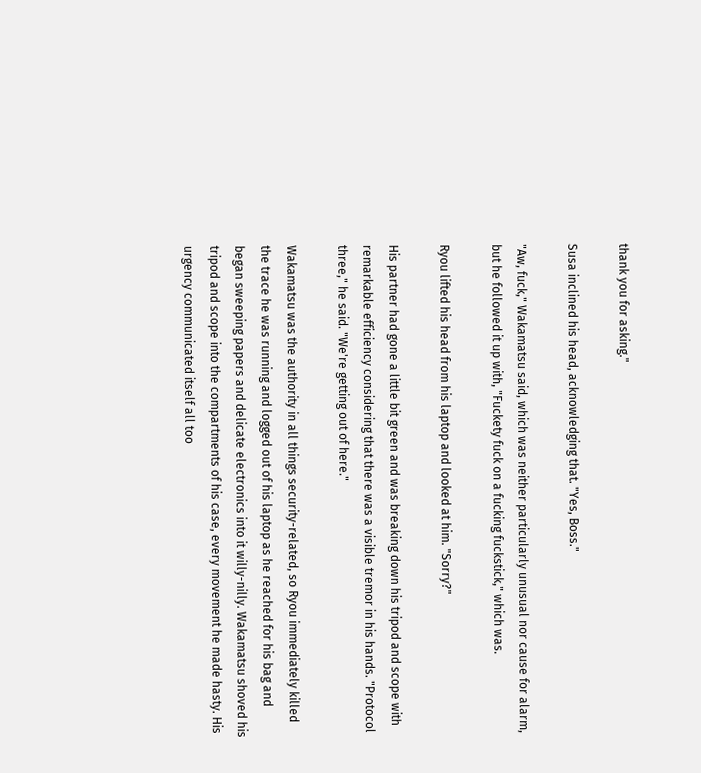thank you for asking."

Susa inclined his head, acknowledging that. "Yes, Boss."

"Aw, fuck," Wakamatsu said, which was neither particularly unusual nor cause for alarm, but he followed it up with, "Fuckety fuck on a fucking fuckstick," which was.

Ryou lifted his head from his laptop and looked at him. "Sorry?"

His partner had gone a little bit green and was breaking down his tripod and scope with remarkable efficiency considering that there was a visible tremor in his hands. "Protocol three," he said. "We're getting out of here."

Wakamatsu was the authority in all things security-related, so Ryou immediately killed the trace he was running and logged out of his laptop as he reached for his bag and began sweeping papers and delicate electronics into it willy-nilly. Wakamatsu shoved his tripod and scope into the compartments of his case, every movement he made hasty. His urgency communicated itself all too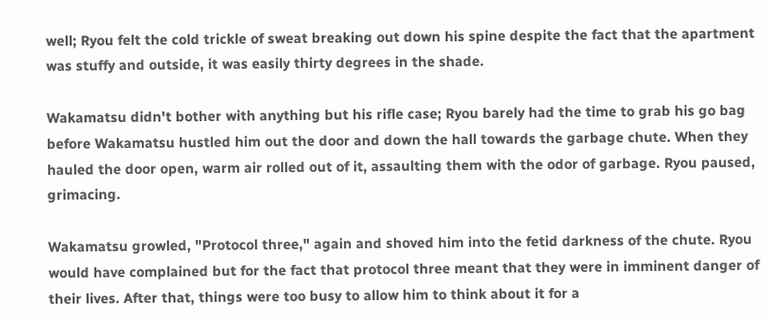well; Ryou felt the cold trickle of sweat breaking out down his spine despite the fact that the apartment was stuffy and outside, it was easily thirty degrees in the shade.

Wakamatsu didn't bother with anything but his rifle case; Ryou barely had the time to grab his go bag before Wakamatsu hustled him out the door and down the hall towards the garbage chute. When they hauled the door open, warm air rolled out of it, assaulting them with the odor of garbage. Ryou paused, grimacing.

Wakamatsu growled, "Protocol three," again and shoved him into the fetid darkness of the chute. Ryou would have complained but for the fact that protocol three meant that they were in imminent danger of their lives. After that, things were too busy to allow him to think about it for a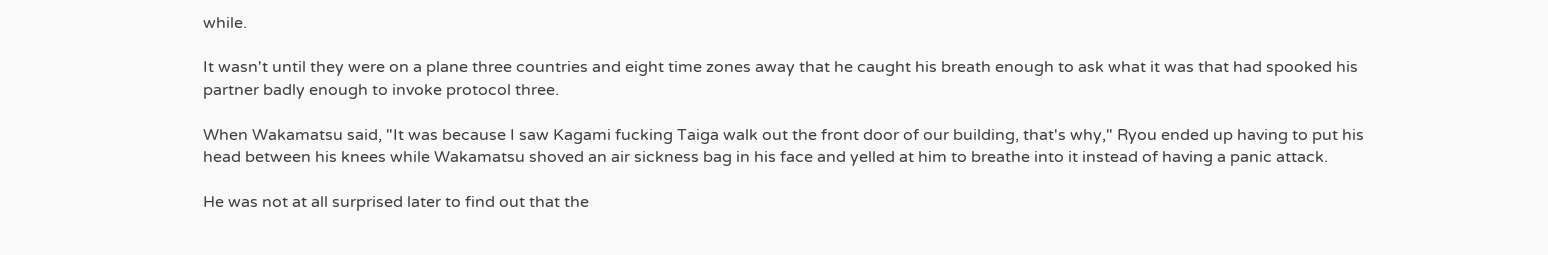while.

It wasn't until they were on a plane three countries and eight time zones away that he caught his breath enough to ask what it was that had spooked his partner badly enough to invoke protocol three.

When Wakamatsu said, "It was because I saw Kagami fucking Taiga walk out the front door of our building, that's why," Ryou ended up having to put his head between his knees while Wakamatsu shoved an air sickness bag in his face and yelled at him to breathe into it instead of having a panic attack.

He was not at all surprised later to find out that the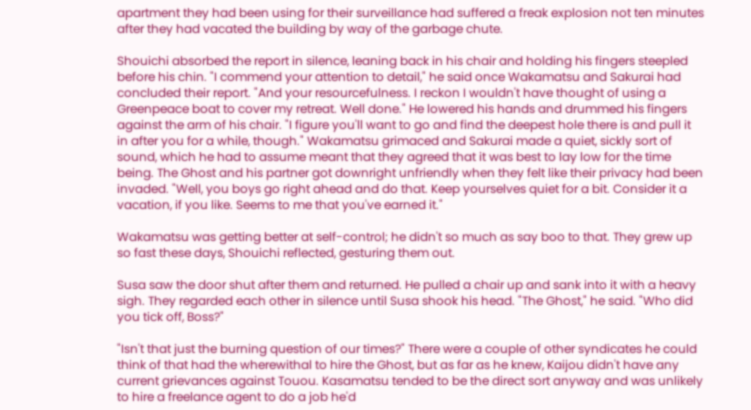apartment they had been using for their surveillance had suffered a freak explosion not ten minutes after they had vacated the building by way of the garbage chute.

Shouichi absorbed the report in silence, leaning back in his chair and holding his fingers steepled before his chin. "I commend your attention to detail," he said once Wakamatsu and Sakurai had concluded their report. "And your resourcefulness. I reckon I wouldn't have thought of using a Greenpeace boat to cover my retreat. Well done." He lowered his hands and drummed his fingers against the arm of his chair. "I figure you'll want to go and find the deepest hole there is and pull it in after you for a while, though." Wakamatsu grimaced and Sakurai made a quiet, sickly sort of sound, which he had to assume meant that they agreed that it was best to lay low for the time being. The Ghost and his partner got downright unfriendly when they felt like their privacy had been invaded. "Well, you boys go right ahead and do that. Keep yourselves quiet for a bit. Consider it a vacation, if you like. Seems to me that you've earned it."

Wakamatsu was getting better at self-control; he didn't so much as say boo to that. They grew up so fast these days, Shouichi reflected, gesturing them out.

Susa saw the door shut after them and returned. He pulled a chair up and sank into it with a heavy sigh. They regarded each other in silence until Susa shook his head. "The Ghost," he said. "Who did you tick off, Boss?"

"Isn't that just the burning question of our times?" There were a couple of other syndicates he could think of that had the wherewithal to hire the Ghost, but as far as he knew, Kaijou didn't have any current grievances against Touou. Kasamatsu tended to be the direct sort anyway and was unlikely to hire a freelance agent to do a job he'd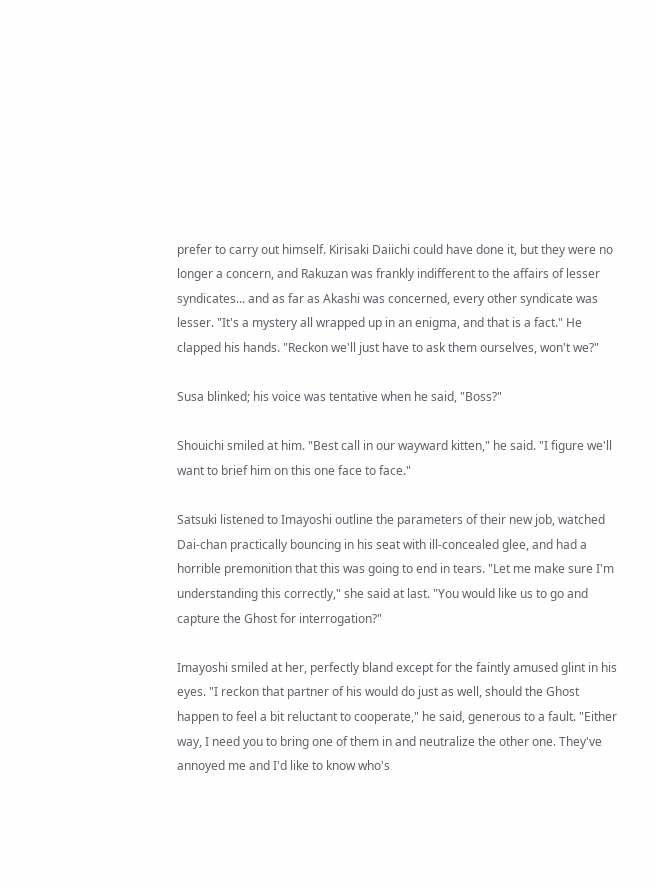prefer to carry out himself. Kirisaki Daiichi could have done it, but they were no longer a concern, and Rakuzan was frankly indifferent to the affairs of lesser syndicates... and as far as Akashi was concerned, every other syndicate was lesser. "It's a mystery all wrapped up in an enigma, and that is a fact." He clapped his hands. "Reckon we'll just have to ask them ourselves, won't we?"

Susa blinked; his voice was tentative when he said, "Boss?"

Shouichi smiled at him. "Best call in our wayward kitten," he said. "I figure we'll want to brief him on this one face to face."

Satsuki listened to Imayoshi outline the parameters of their new job, watched Dai-chan practically bouncing in his seat with ill-concealed glee, and had a horrible premonition that this was going to end in tears. "Let me make sure I'm understanding this correctly," she said at last. "You would like us to go and capture the Ghost for interrogation?"

Imayoshi smiled at her, perfectly bland except for the faintly amused glint in his eyes. "I reckon that partner of his would do just as well, should the Ghost happen to feel a bit reluctant to cooperate," he said, generous to a fault. "Either way, I need you to bring one of them in and neutralize the other one. They've annoyed me and I'd like to know who's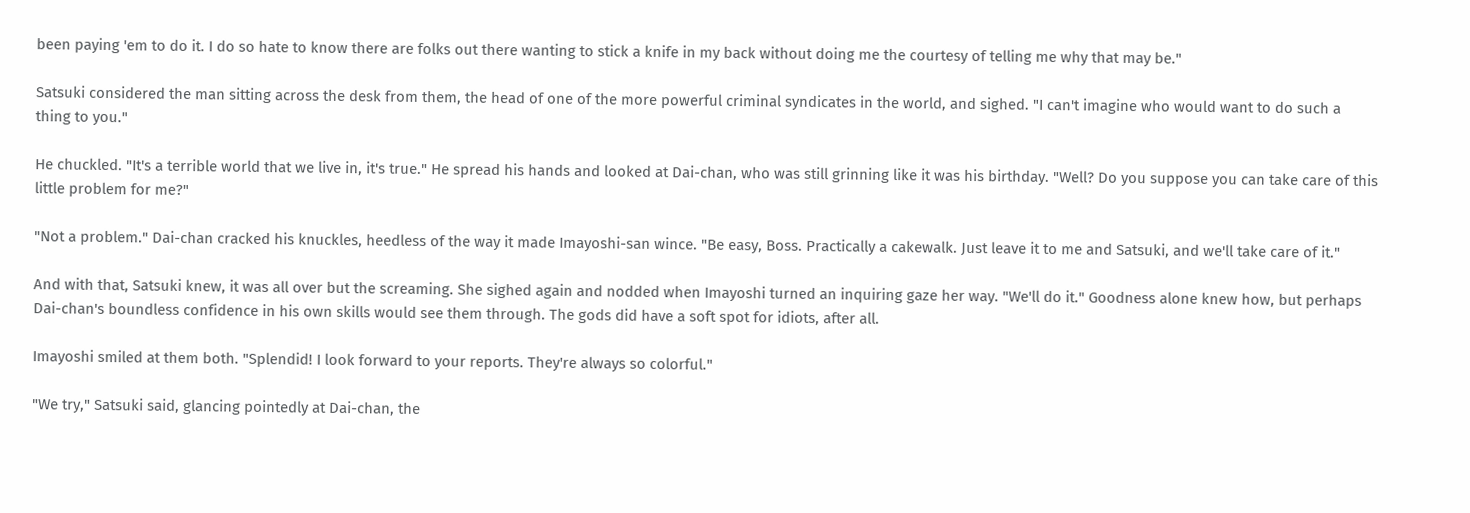been paying 'em to do it. I do so hate to know there are folks out there wanting to stick a knife in my back without doing me the courtesy of telling me why that may be."

Satsuki considered the man sitting across the desk from them, the head of one of the more powerful criminal syndicates in the world, and sighed. "I can't imagine who would want to do such a thing to you."

He chuckled. "It's a terrible world that we live in, it's true." He spread his hands and looked at Dai-chan, who was still grinning like it was his birthday. "Well? Do you suppose you can take care of this little problem for me?"

"Not a problem." Dai-chan cracked his knuckles, heedless of the way it made Imayoshi-san wince. "Be easy, Boss. Practically a cakewalk. Just leave it to me and Satsuki, and we'll take care of it."

And with that, Satsuki knew, it was all over but the screaming. She sighed again and nodded when Imayoshi turned an inquiring gaze her way. "We'll do it." Goodness alone knew how, but perhaps Dai-chan's boundless confidence in his own skills would see them through. The gods did have a soft spot for idiots, after all.

Imayoshi smiled at them both. "Splendid! I look forward to your reports. They're always so colorful."

"We try," Satsuki said, glancing pointedly at Dai-chan, the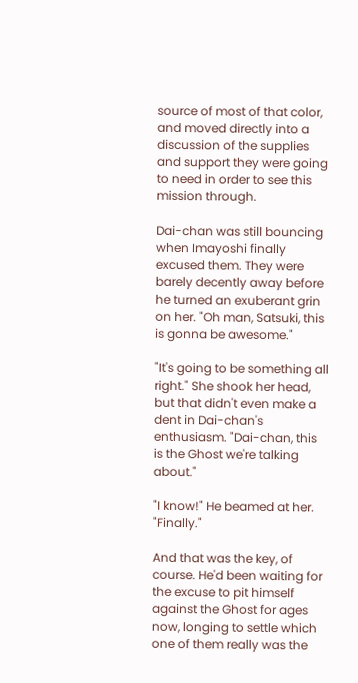source of most of that color, and moved directly into a discussion of the supplies and support they were going to need in order to see this mission through.

Dai-chan was still bouncing when Imayoshi finally excused them. They were barely decently away before he turned an exuberant grin on her. "Oh man, Satsuki, this is gonna be awesome."

"It's going to be something all right." She shook her head, but that didn't even make a dent in Dai-chan's enthusiasm. "Dai-chan, this is the Ghost we're talking about."

"I know!" He beamed at her. "Finally."

And that was the key, of course. He'd been waiting for the excuse to pit himself against the Ghost for ages now, longing to settle which one of them really was the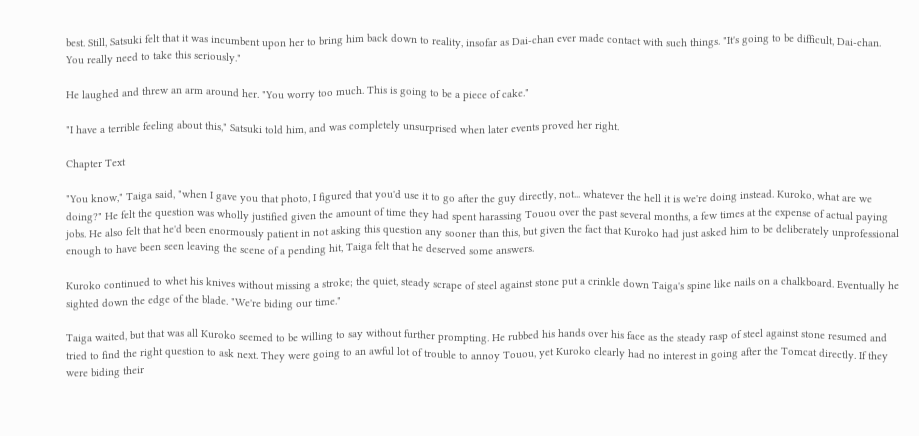best. Still, Satsuki felt that it was incumbent upon her to bring him back down to reality, insofar as Dai-chan ever made contact with such things. "It's going to be difficult, Dai-chan. You really need to take this seriously."

He laughed and threw an arm around her. "You worry too much. This is going to be a piece of cake."

"I have a terrible feeling about this," Satsuki told him, and was completely unsurprised when later events proved her right.

Chapter Text

"You know," Taiga said, "when I gave you that photo, I figured that you'd use it to go after the guy directly, not... whatever the hell it is we're doing instead. Kuroko, what are we doing?" He felt the question was wholly justified given the amount of time they had spent harassing Touou over the past several months, a few times at the expense of actual paying jobs. He also felt that he'd been enormously patient in not asking this question any sooner than this, but given the fact that Kuroko had just asked him to be deliberately unprofessional enough to have been seen leaving the scene of a pending hit, Taiga felt that he deserved some answers.

Kuroko continued to whet his knives without missing a stroke; the quiet, steady scrape of steel against stone put a crinkle down Taiga's spine like nails on a chalkboard. Eventually he sighted down the edge of the blade. "We're biding our time."

Taiga waited, but that was all Kuroko seemed to be willing to say without further prompting. He rubbed his hands over his face as the steady rasp of steel against stone resumed and tried to find the right question to ask next. They were going to an awful lot of trouble to annoy Touou, yet Kuroko clearly had no interest in going after the Tomcat directly. If they were biding their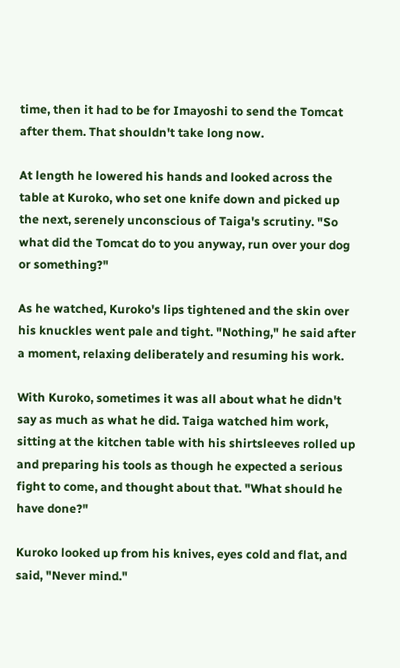time, then it had to be for Imayoshi to send the Tomcat after them. That shouldn't take long now.

At length he lowered his hands and looked across the table at Kuroko, who set one knife down and picked up the next, serenely unconscious of Taiga's scrutiny. "So what did the Tomcat do to you anyway, run over your dog or something?"

As he watched, Kuroko's lips tightened and the skin over his knuckles went pale and tight. "Nothing," he said after a moment, relaxing deliberately and resuming his work.

With Kuroko, sometimes it was all about what he didn't say as much as what he did. Taiga watched him work, sitting at the kitchen table with his shirtsleeves rolled up and preparing his tools as though he expected a serious fight to come, and thought about that. "What should he have done?"

Kuroko looked up from his knives, eyes cold and flat, and said, "Never mind."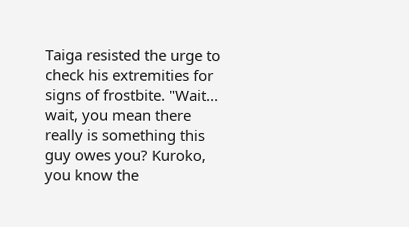Taiga resisted the urge to check his extremities for signs of frostbite. "Wait... wait, you mean there really is something this guy owes you? Kuroko, you know the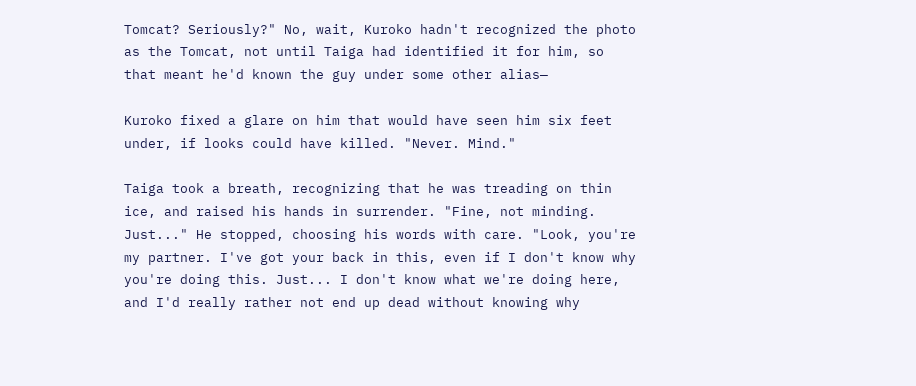Tomcat? Seriously?" No, wait, Kuroko hadn't recognized the photo as the Tomcat, not until Taiga had identified it for him, so that meant he'd known the guy under some other alias—

Kuroko fixed a glare on him that would have seen him six feet under, if looks could have killed. "Never. Mind."

Taiga took a breath, recognizing that he was treading on thin ice, and raised his hands in surrender. "Fine, not minding. Just..." He stopped, choosing his words with care. "Look, you're my partner. I've got your back in this, even if I don't know why you're doing this. Just... I don't know what we're doing here, and I'd really rather not end up dead without knowing why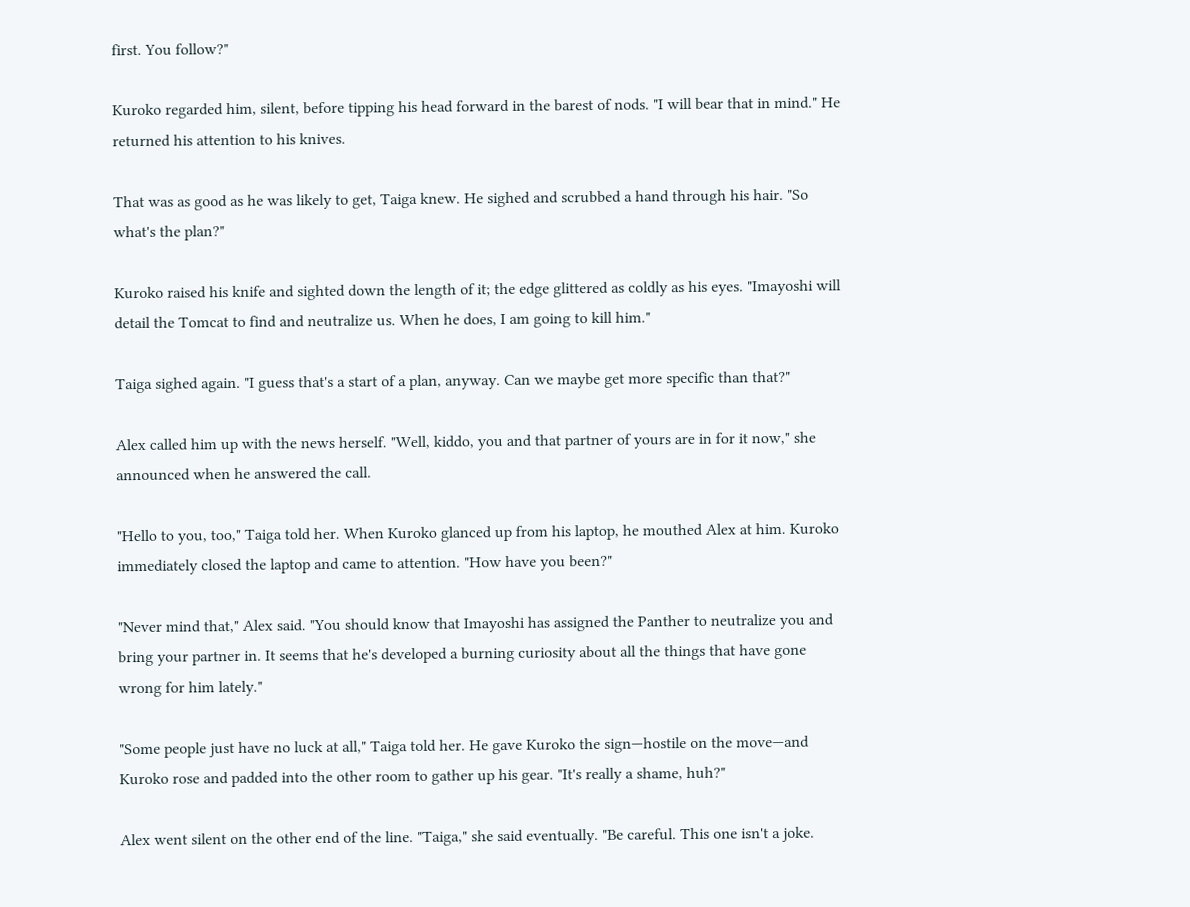first. You follow?"

Kuroko regarded him, silent, before tipping his head forward in the barest of nods. "I will bear that in mind." He returned his attention to his knives.

That was as good as he was likely to get, Taiga knew. He sighed and scrubbed a hand through his hair. "So what's the plan?"

Kuroko raised his knife and sighted down the length of it; the edge glittered as coldly as his eyes. "Imayoshi will detail the Tomcat to find and neutralize us. When he does, I am going to kill him."

Taiga sighed again. "I guess that's a start of a plan, anyway. Can we maybe get more specific than that?"

Alex called him up with the news herself. "Well, kiddo, you and that partner of yours are in for it now," she announced when he answered the call.

"Hello to you, too," Taiga told her. When Kuroko glanced up from his laptop, he mouthed Alex at him. Kuroko immediately closed the laptop and came to attention. "How have you been?"

"Never mind that," Alex said. "You should know that Imayoshi has assigned the Panther to neutralize you and bring your partner in. It seems that he's developed a burning curiosity about all the things that have gone wrong for him lately."

"Some people just have no luck at all," Taiga told her. He gave Kuroko the sign—hostile on the move—and Kuroko rose and padded into the other room to gather up his gear. "It's really a shame, huh?"

Alex went silent on the other end of the line. "Taiga," she said eventually. "Be careful. This one isn't a joke.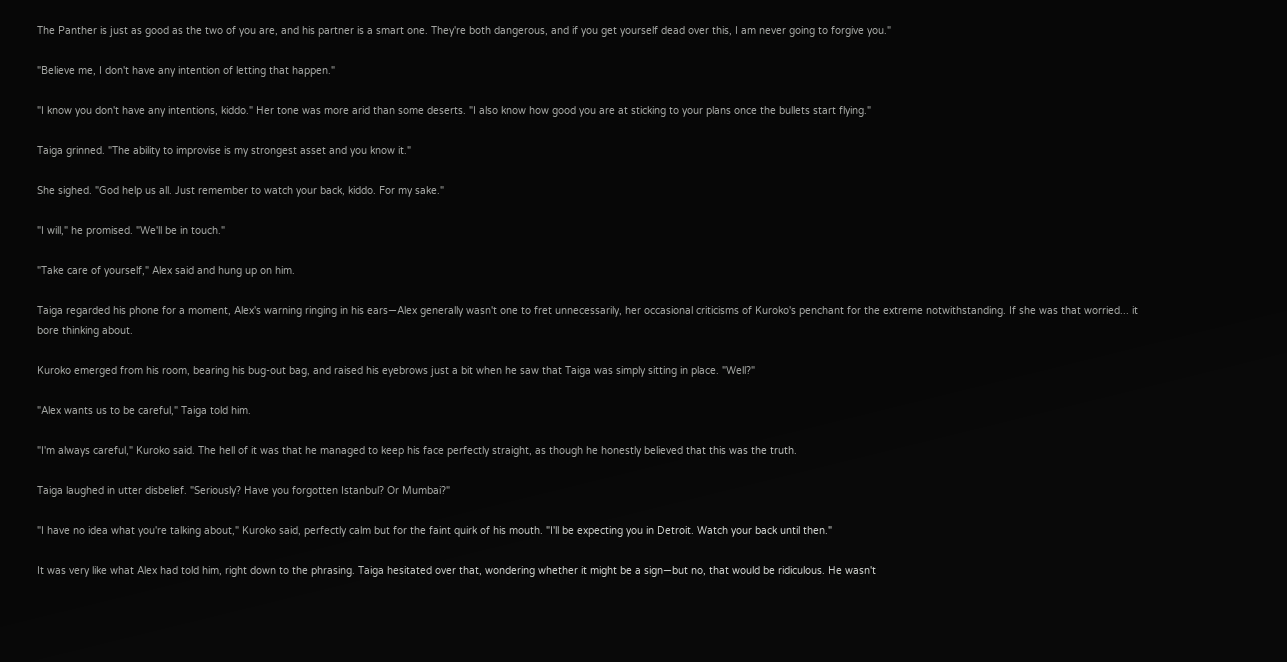The Panther is just as good as the two of you are, and his partner is a smart one. They're both dangerous, and if you get yourself dead over this, I am never going to forgive you."

"Believe me, I don't have any intention of letting that happen."

"I know you don't have any intentions, kiddo." Her tone was more arid than some deserts. "I also know how good you are at sticking to your plans once the bullets start flying."

Taiga grinned. "The ability to improvise is my strongest asset and you know it."

She sighed. "God help us all. Just remember to watch your back, kiddo. For my sake."

"I will," he promised. "We'll be in touch."

"Take care of yourself," Alex said and hung up on him.

Taiga regarded his phone for a moment, Alex's warning ringing in his ears—Alex generally wasn't one to fret unnecessarily, her occasional criticisms of Kuroko's penchant for the extreme notwithstanding. If she was that worried... it bore thinking about.

Kuroko emerged from his room, bearing his bug-out bag, and raised his eyebrows just a bit when he saw that Taiga was simply sitting in place. "Well?"

"Alex wants us to be careful," Taiga told him.

"I'm always careful," Kuroko said. The hell of it was that he managed to keep his face perfectly straight, as though he honestly believed that this was the truth.

Taiga laughed in utter disbelief. "Seriously? Have you forgotten Istanbul? Or Mumbai?"

"I have no idea what you're talking about," Kuroko said, perfectly calm but for the faint quirk of his mouth. "I'll be expecting you in Detroit. Watch your back until then."

It was very like what Alex had told him, right down to the phrasing. Taiga hesitated over that, wondering whether it might be a sign—but no, that would be ridiculous. He wasn't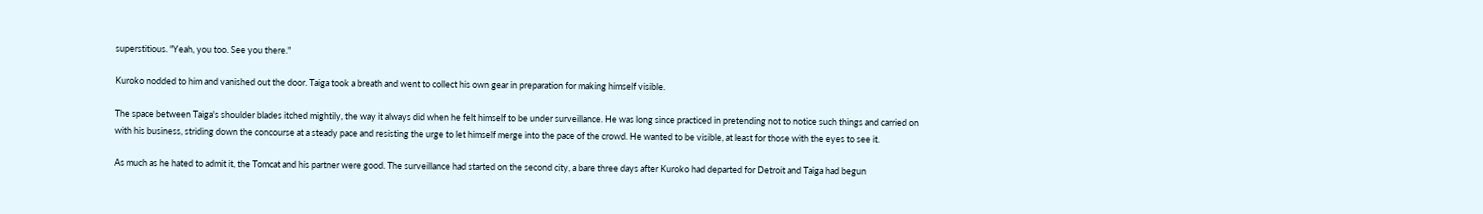superstitious. "Yeah, you too. See you there."

Kuroko nodded to him and vanished out the door. Taiga took a breath and went to collect his own gear in preparation for making himself visible.

The space between Taiga's shoulder blades itched mightily, the way it always did when he felt himself to be under surveillance. He was long since practiced in pretending not to notice such things and carried on with his business, striding down the concourse at a steady pace and resisting the urge to let himself merge into the pace of the crowd. He wanted to be visible, at least for those with the eyes to see it.

As much as he hated to admit it, the Tomcat and his partner were good. The surveillance had started on the second city, a bare three days after Kuroko had departed for Detroit and Taiga had begun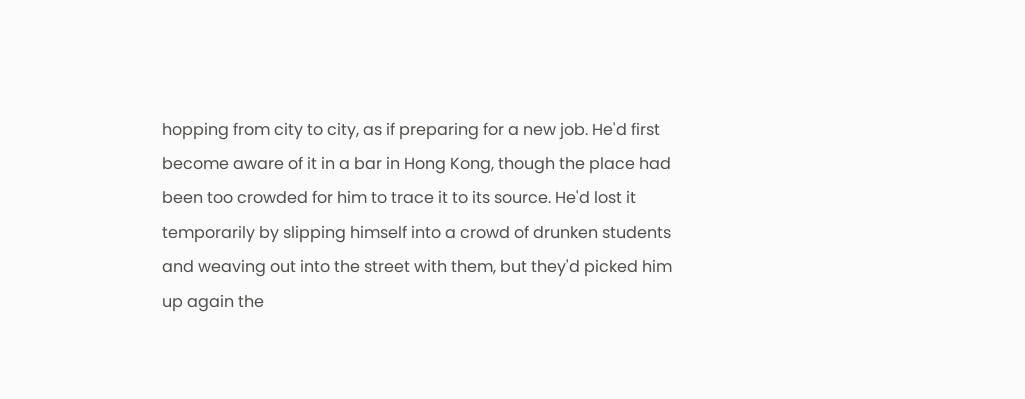hopping from city to city, as if preparing for a new job. He'd first become aware of it in a bar in Hong Kong, though the place had been too crowded for him to trace it to its source. He'd lost it temporarily by slipping himself into a crowd of drunken students and weaving out into the street with them, but they'd picked him up again the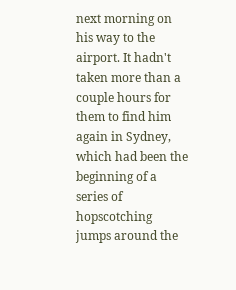next morning on his way to the airport. It hadn't taken more than a couple hours for them to find him again in Sydney, which had been the beginning of a series of hopscotching jumps around the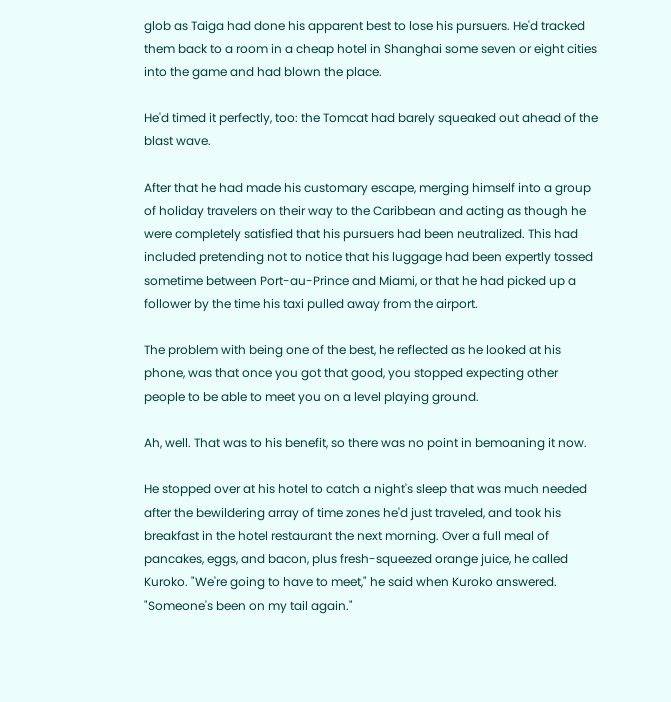glob as Taiga had done his apparent best to lose his pursuers. He'd tracked them back to a room in a cheap hotel in Shanghai some seven or eight cities into the game and had blown the place.

He'd timed it perfectly, too: the Tomcat had barely squeaked out ahead of the blast wave.

After that he had made his customary escape, merging himself into a group of holiday travelers on their way to the Caribbean and acting as though he were completely satisfied that his pursuers had been neutralized. This had included pretending not to notice that his luggage had been expertly tossed sometime between Port-au-Prince and Miami, or that he had picked up a follower by the time his taxi pulled away from the airport.

The problem with being one of the best, he reflected as he looked at his phone, was that once you got that good, you stopped expecting other people to be able to meet you on a level playing ground.

Ah, well. That was to his benefit, so there was no point in bemoaning it now.

He stopped over at his hotel to catch a night's sleep that was much needed after the bewildering array of time zones he'd just traveled, and took his breakfast in the hotel restaurant the next morning. Over a full meal of pancakes, eggs, and bacon, plus fresh-squeezed orange juice, he called Kuroko. "We're going to have to meet," he said when Kuroko answered. "Someone's been on my tail again."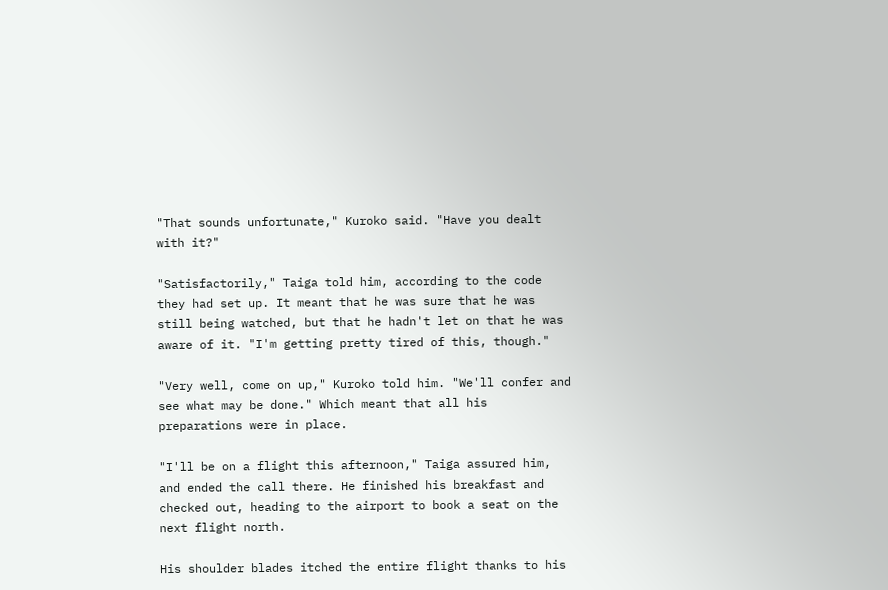"That sounds unfortunate," Kuroko said. "Have you dealt with it?"

"Satisfactorily," Taiga told him, according to the code they had set up. It meant that he was sure that he was still being watched, but that he hadn't let on that he was aware of it. "I'm getting pretty tired of this, though."

"Very well, come on up," Kuroko told him. "We'll confer and see what may be done." Which meant that all his preparations were in place.

"I'll be on a flight this afternoon," Taiga assured him, and ended the call there. He finished his breakfast and checked out, heading to the airport to book a seat on the next flight north.

His shoulder blades itched the entire flight thanks to his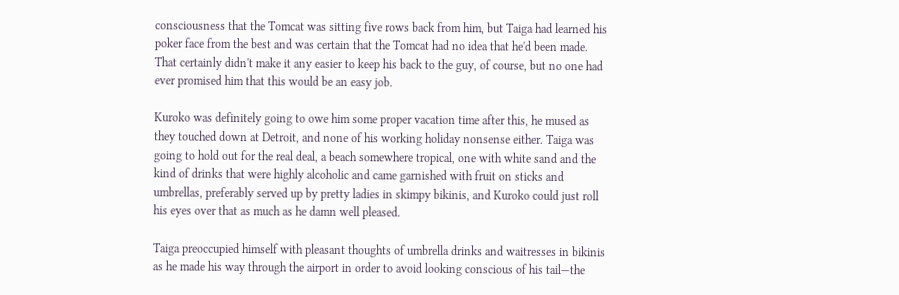consciousness that the Tomcat was sitting five rows back from him, but Taiga had learned his poker face from the best and was certain that the Tomcat had no idea that he'd been made. That certainly didn't make it any easier to keep his back to the guy, of course, but no one had ever promised him that this would be an easy job.

Kuroko was definitely going to owe him some proper vacation time after this, he mused as they touched down at Detroit, and none of his working holiday nonsense either. Taiga was going to hold out for the real deal, a beach somewhere tropical, one with white sand and the kind of drinks that were highly alcoholic and came garnished with fruit on sticks and umbrellas, preferably served up by pretty ladies in skimpy bikinis, and Kuroko could just roll his eyes over that as much as he damn well pleased.

Taiga preoccupied himself with pleasant thoughts of umbrella drinks and waitresses in bikinis as he made his way through the airport in order to avoid looking conscious of his tail—the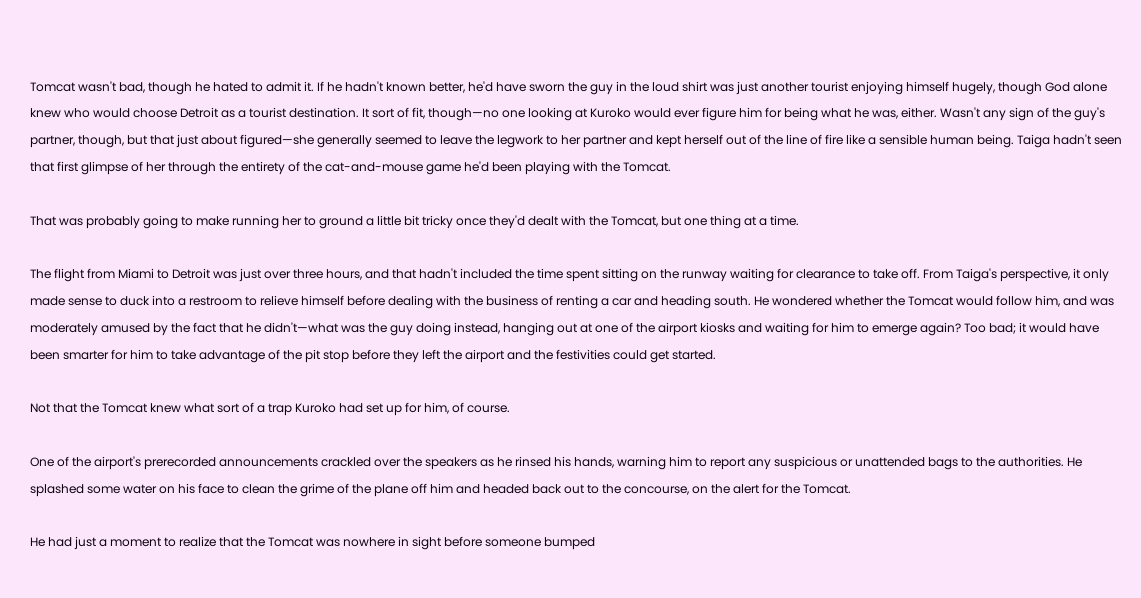Tomcat wasn't bad, though he hated to admit it. If he hadn't known better, he'd have sworn the guy in the loud shirt was just another tourist enjoying himself hugely, though God alone knew who would choose Detroit as a tourist destination. It sort of fit, though—no one looking at Kuroko would ever figure him for being what he was, either. Wasn't any sign of the guy's partner, though, but that just about figured—she generally seemed to leave the legwork to her partner and kept herself out of the line of fire like a sensible human being. Taiga hadn't seen that first glimpse of her through the entirety of the cat-and-mouse game he'd been playing with the Tomcat.

That was probably going to make running her to ground a little bit tricky once they'd dealt with the Tomcat, but one thing at a time.

The flight from Miami to Detroit was just over three hours, and that hadn't included the time spent sitting on the runway waiting for clearance to take off. From Taiga's perspective, it only made sense to duck into a restroom to relieve himself before dealing with the business of renting a car and heading south. He wondered whether the Tomcat would follow him, and was moderately amused by the fact that he didn't—what was the guy doing instead, hanging out at one of the airport kiosks and waiting for him to emerge again? Too bad; it would have been smarter for him to take advantage of the pit stop before they left the airport and the festivities could get started.

Not that the Tomcat knew what sort of a trap Kuroko had set up for him, of course.

One of the airport's prerecorded announcements crackled over the speakers as he rinsed his hands, warning him to report any suspicious or unattended bags to the authorities. He splashed some water on his face to clean the grime of the plane off him and headed back out to the concourse, on the alert for the Tomcat.

He had just a moment to realize that the Tomcat was nowhere in sight before someone bumped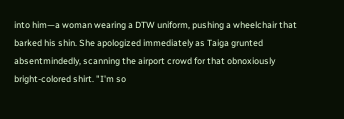into him—a woman wearing a DTW uniform, pushing a wheelchair that barked his shin. She apologized immediately as Taiga grunted absentmindedly, scanning the airport crowd for that obnoxiously bright-colored shirt. "I'm so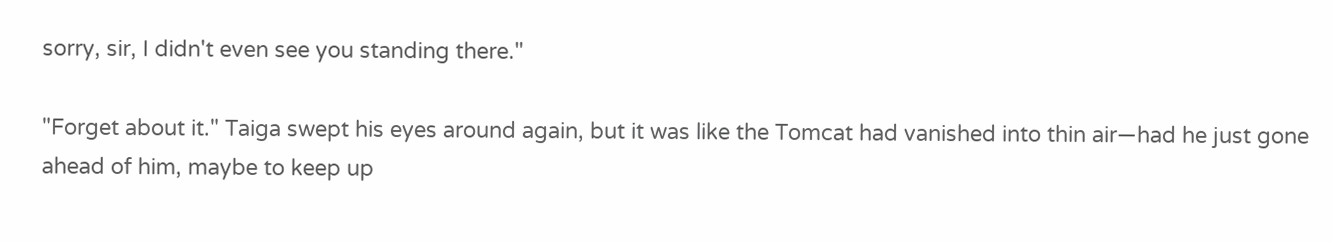sorry, sir, I didn't even see you standing there."

"Forget about it." Taiga swept his eyes around again, but it was like the Tomcat had vanished into thin air—had he just gone ahead of him, maybe to keep up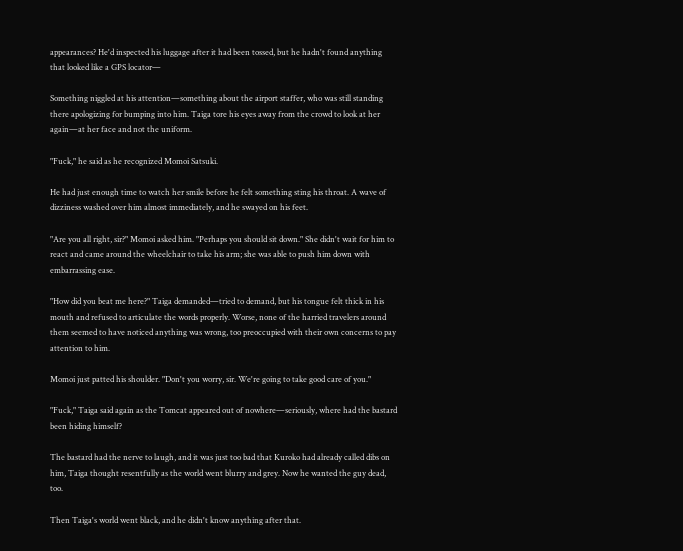appearances? He'd inspected his luggage after it had been tossed, but he hadn't found anything that looked like a GPS locator—

Something niggled at his attention—something about the airport staffer, who was still standing there apologizing for bumping into him. Taiga tore his eyes away from the crowd to look at her again—at her face and not the uniform.

"Fuck," he said as he recognized Momoi Satsuki.

He had just enough time to watch her smile before he felt something sting his throat. A wave of dizziness washed over him almost immediately, and he swayed on his feet.

"Are you all right, sir?" Momoi asked him. "Perhaps you should sit down." She didn't wait for him to react and came around the wheelchair to take his arm; she was able to push him down with embarrassing ease.

"How did you beat me here?" Taiga demanded—tried to demand, but his tongue felt thick in his mouth and refused to articulate the words properly. Worse, none of the harried travelers around them seemed to have noticed anything was wrong, too preoccupied with their own concerns to pay attention to him.

Momoi just patted his shoulder. "Don't you worry, sir. We're going to take good care of you."

"Fuck," Taiga said again as the Tomcat appeared out of nowhere—seriously, where had the bastard been hiding himself?

The bastard had the nerve to laugh, and it was just too bad that Kuroko had already called dibs on him, Taiga thought resentfully as the world went blurry and grey. Now he wanted the guy dead, too.

Then Taiga's world went black, and he didn't know anything after that.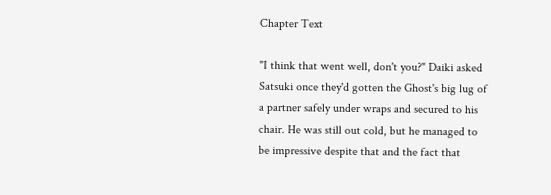Chapter Text

"I think that went well, don't you?" Daiki asked Satsuki once they'd gotten the Ghost's big lug of a partner safely under wraps and secured to his chair. He was still out cold, but he managed to be impressive despite that and the fact that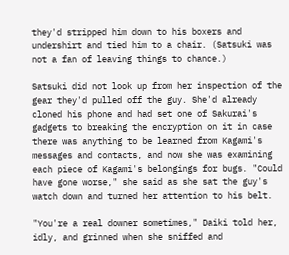they'd stripped him down to his boxers and undershirt and tied him to a chair. (Satsuki was not a fan of leaving things to chance.)

Satsuki did not look up from her inspection of the gear they'd pulled off the guy. She'd already cloned his phone and had set one of Sakurai's gadgets to breaking the encryption on it in case there was anything to be learned from Kagami's messages and contacts, and now she was examining each piece of Kagami's belongings for bugs. "Could have gone worse," she said as she sat the guy's watch down and turned her attention to his belt.

"You're a real downer sometimes," Daiki told her, idly, and grinned when she sniffed and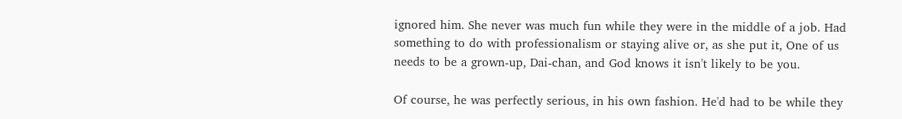ignored him. She never was much fun while they were in the middle of a job. Had something to do with professionalism or staying alive or, as she put it, One of us needs to be a grown-up, Dai-chan, and God knows it isn't likely to be you.

Of course, he was perfectly serious, in his own fashion. He'd had to be while they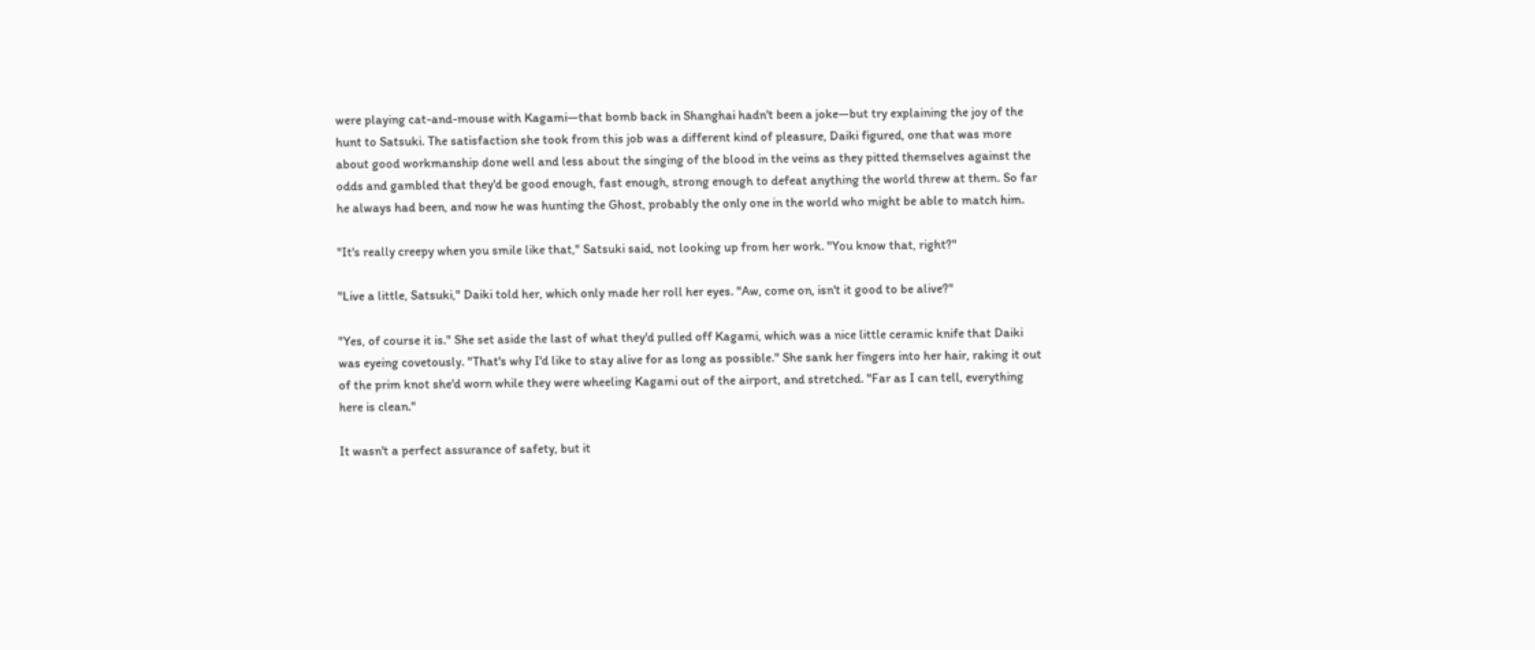were playing cat-and-mouse with Kagami—that bomb back in Shanghai hadn't been a joke—but try explaining the joy of the hunt to Satsuki. The satisfaction she took from this job was a different kind of pleasure, Daiki figured, one that was more about good workmanship done well and less about the singing of the blood in the veins as they pitted themselves against the odds and gambled that they'd be good enough, fast enough, strong enough to defeat anything the world threw at them. So far he always had been, and now he was hunting the Ghost, probably the only one in the world who might be able to match him.

"It's really creepy when you smile like that," Satsuki said, not looking up from her work. "You know that, right?"

"Live a little, Satsuki," Daiki told her, which only made her roll her eyes. "Aw, come on, isn't it good to be alive?"

"Yes, of course it is." She set aside the last of what they'd pulled off Kagami, which was a nice little ceramic knife that Daiki was eyeing covetously. "That's why I'd like to stay alive for as long as possible." She sank her fingers into her hair, raking it out of the prim knot she'd worn while they were wheeling Kagami out of the airport, and stretched. "Far as I can tell, everything here is clean."

It wasn't a perfect assurance of safety, but it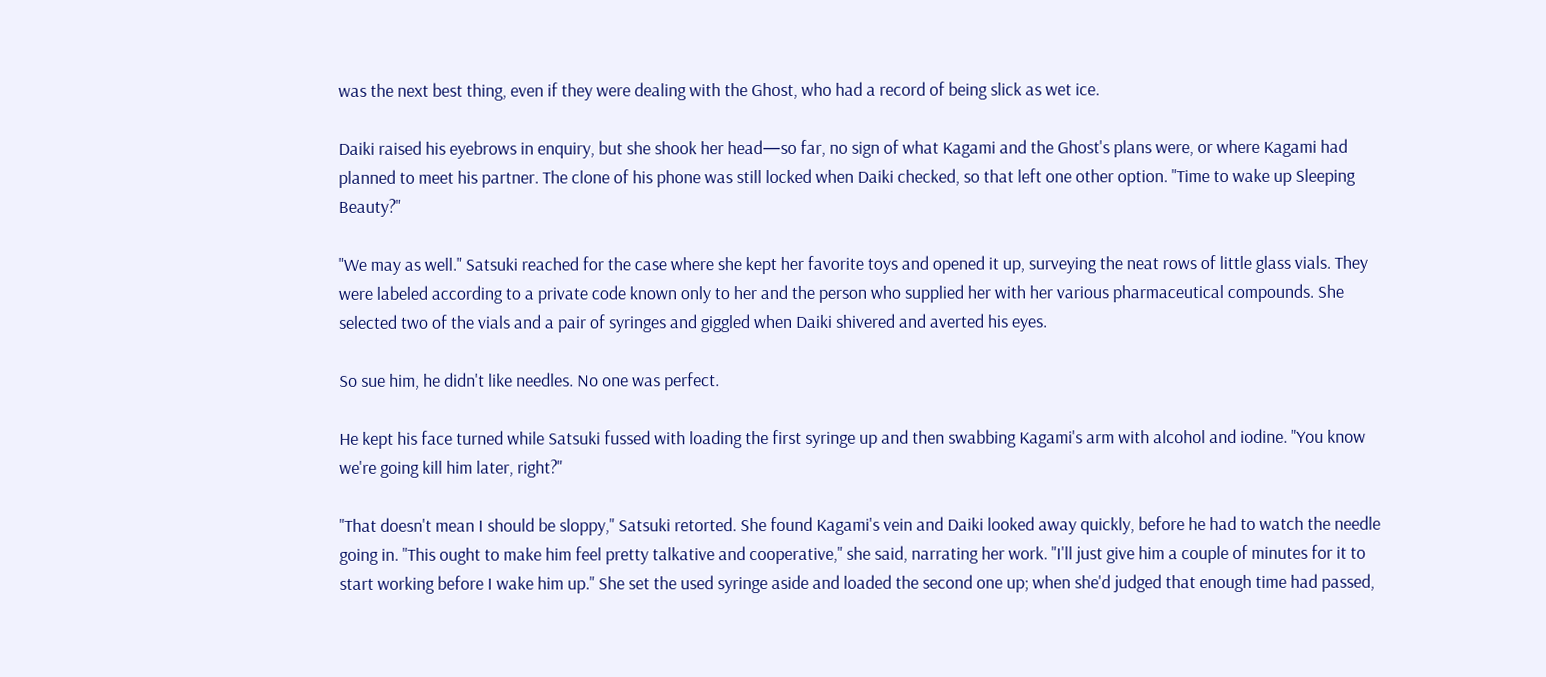was the next best thing, even if they were dealing with the Ghost, who had a record of being slick as wet ice.

Daiki raised his eyebrows in enquiry, but she shook her head—so far, no sign of what Kagami and the Ghost's plans were, or where Kagami had planned to meet his partner. The clone of his phone was still locked when Daiki checked, so that left one other option. "Time to wake up Sleeping Beauty?"

"We may as well." Satsuki reached for the case where she kept her favorite toys and opened it up, surveying the neat rows of little glass vials. They were labeled according to a private code known only to her and the person who supplied her with her various pharmaceutical compounds. She selected two of the vials and a pair of syringes and giggled when Daiki shivered and averted his eyes.

So sue him, he didn't like needles. No one was perfect.

He kept his face turned while Satsuki fussed with loading the first syringe up and then swabbing Kagami's arm with alcohol and iodine. "You know we're going kill him later, right?"

"That doesn't mean I should be sloppy," Satsuki retorted. She found Kagami's vein and Daiki looked away quickly, before he had to watch the needle going in. "This ought to make him feel pretty talkative and cooperative," she said, narrating her work. "I'll just give him a couple of minutes for it to start working before I wake him up." She set the used syringe aside and loaded the second one up; when she'd judged that enough time had passed,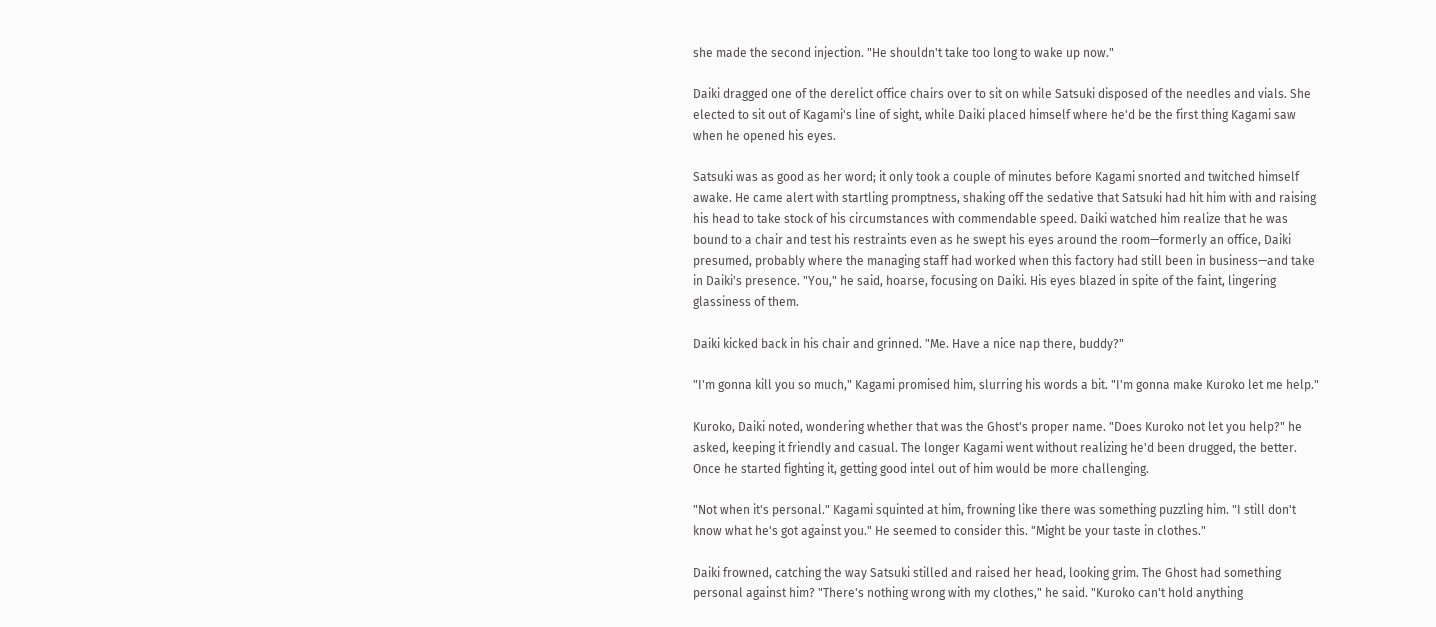she made the second injection. "He shouldn't take too long to wake up now."

Daiki dragged one of the derelict office chairs over to sit on while Satsuki disposed of the needles and vials. She elected to sit out of Kagami's line of sight, while Daiki placed himself where he'd be the first thing Kagami saw when he opened his eyes.

Satsuki was as good as her word; it only took a couple of minutes before Kagami snorted and twitched himself awake. He came alert with startling promptness, shaking off the sedative that Satsuki had hit him with and raising his head to take stock of his circumstances with commendable speed. Daiki watched him realize that he was bound to a chair and test his restraints even as he swept his eyes around the room—formerly an office, Daiki presumed, probably where the managing staff had worked when this factory had still been in business—and take in Daiki's presence. "You," he said, hoarse, focusing on Daiki. His eyes blazed in spite of the faint, lingering glassiness of them.

Daiki kicked back in his chair and grinned. "Me. Have a nice nap there, buddy?"

"I'm gonna kill you so much," Kagami promised him, slurring his words a bit. "I'm gonna make Kuroko let me help."

Kuroko, Daiki noted, wondering whether that was the Ghost's proper name. "Does Kuroko not let you help?" he asked, keeping it friendly and casual. The longer Kagami went without realizing he'd been drugged, the better. Once he started fighting it, getting good intel out of him would be more challenging.

"Not when it's personal." Kagami squinted at him, frowning like there was something puzzling him. "I still don't know what he's got against you." He seemed to consider this. "Might be your taste in clothes."

Daiki frowned, catching the way Satsuki stilled and raised her head, looking grim. The Ghost had something personal against him? "There's nothing wrong with my clothes," he said. "Kuroko can't hold anything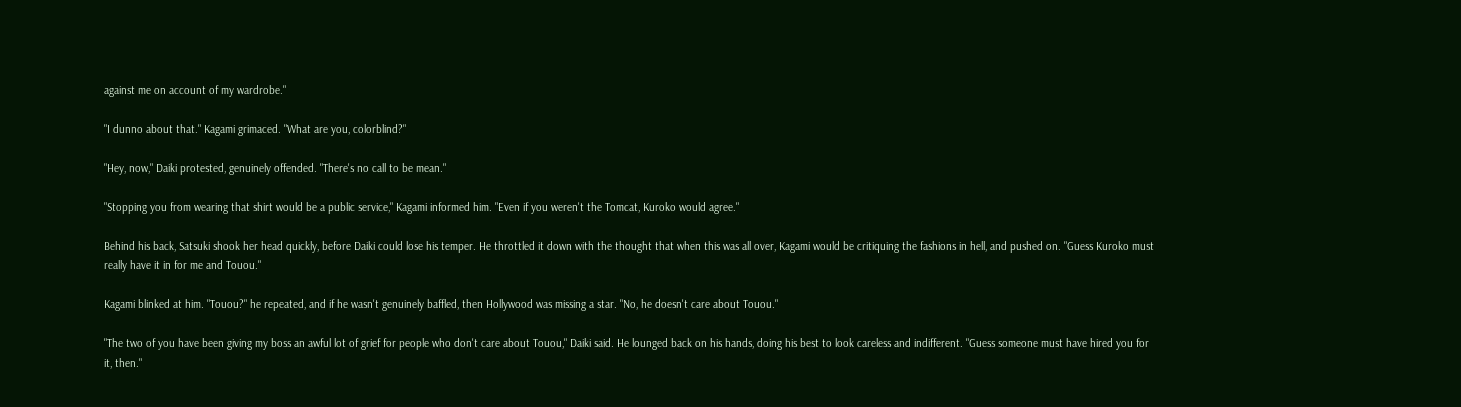against me on account of my wardrobe."

"I dunno about that." Kagami grimaced. "What are you, colorblind?"

"Hey, now," Daiki protested, genuinely offended. "There's no call to be mean."

"Stopping you from wearing that shirt would be a public service," Kagami informed him. "Even if you weren't the Tomcat, Kuroko would agree."

Behind his back, Satsuki shook her head quickly, before Daiki could lose his temper. He throttled it down with the thought that when this was all over, Kagami would be critiquing the fashions in hell, and pushed on. "Guess Kuroko must really have it in for me and Touou."

Kagami blinked at him. "Touou?" he repeated, and if he wasn't genuinely baffled, then Hollywood was missing a star. "No, he doesn't care about Touou."

"The two of you have been giving my boss an awful lot of grief for people who don't care about Touou," Daiki said. He lounged back on his hands, doing his best to look careless and indifferent. "Guess someone must have hired you for it, then."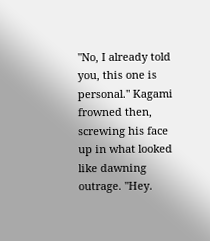"No, I already told you, this one is personal." Kagami frowned then, screwing his face up in what looked like dawning outrage. "Hey.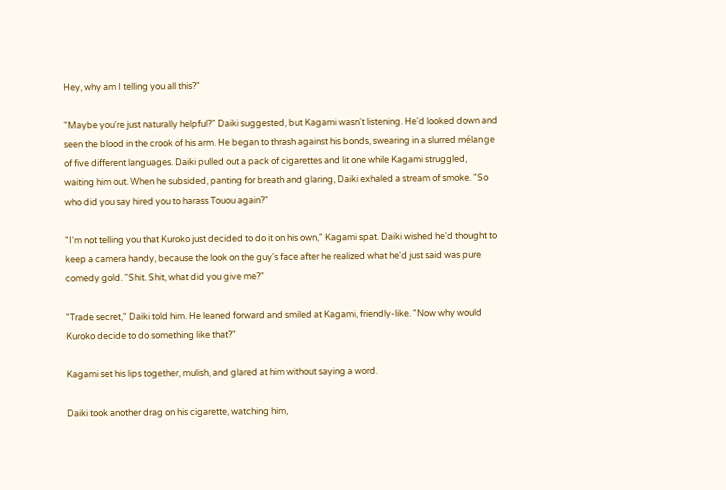Hey, why am I telling you all this?"

"Maybe you're just naturally helpful?" Daiki suggested, but Kagami wasn't listening. He'd looked down and seen the blood in the crook of his arm. He began to thrash against his bonds, swearing in a slurred mélange of five different languages. Daiki pulled out a pack of cigarettes and lit one while Kagami struggled, waiting him out. When he subsided, panting for breath and glaring, Daiki exhaled a stream of smoke. "So who did you say hired you to harass Touou again?"

"I'm not telling you that Kuroko just decided to do it on his own," Kagami spat. Daiki wished he'd thought to keep a camera handy, because the look on the guy's face after he realized what he'd just said was pure comedy gold. "Shit. Shit, what did you give me?"

"Trade secret," Daiki told him. He leaned forward and smiled at Kagami, friendly-like. "Now why would Kuroko decide to do something like that?"

Kagami set his lips together, mulish, and glared at him without saying a word.

Daiki took another drag on his cigarette, watching him,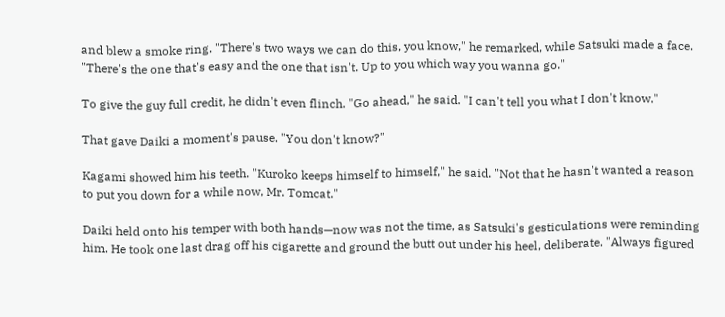and blew a smoke ring. "There's two ways we can do this, you know," he remarked, while Satsuki made a face. "There's the one that's easy and the one that isn't. Up to you which way you wanna go."

To give the guy full credit, he didn't even flinch. "Go ahead," he said. "I can't tell you what I don't know."

That gave Daiki a moment's pause. "You don't know?"

Kagami showed him his teeth. "Kuroko keeps himself to himself," he said. "Not that he hasn't wanted a reason to put you down for a while now, Mr. Tomcat."

Daiki held onto his temper with both hands—now was not the time, as Satsuki's gesticulations were reminding him. He took one last drag off his cigarette and ground the butt out under his heel, deliberate. "Always figured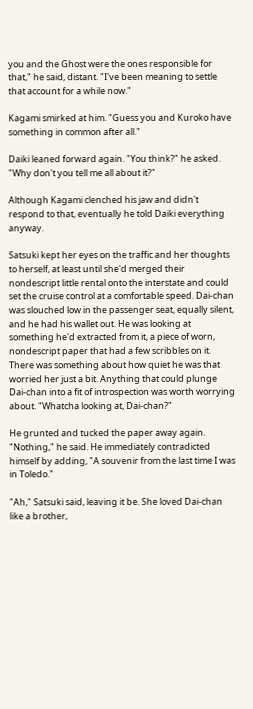you and the Ghost were the ones responsible for that," he said, distant. "I've been meaning to settle that account for a while now."

Kagami smirked at him. "Guess you and Kuroko have something in common after all."

Daiki leaned forward again. "You think?" he asked. "Why don't you tell me all about it?"

Although Kagami clenched his jaw and didn't respond to that, eventually he told Daiki everything anyway.

Satsuki kept her eyes on the traffic and her thoughts to herself, at least until she'd merged their nondescript little rental onto the interstate and could set the cruise control at a comfortable speed. Dai-chan was slouched low in the passenger seat, equally silent, and he had his wallet out. He was looking at something he'd extracted from it, a piece of worn, nondescript paper that had a few scribbles on it. There was something about how quiet he was that worried her just a bit. Anything that could plunge Dai-chan into a fit of introspection was worth worrying about. "Whatcha looking at, Dai-chan?"

He grunted and tucked the paper away again. "Nothing," he said. He immediately contradicted himself by adding, "A souvenir from the last time I was in Toledo."

"Ah," Satsuki said, leaving it be. She loved Dai-chan like a brother,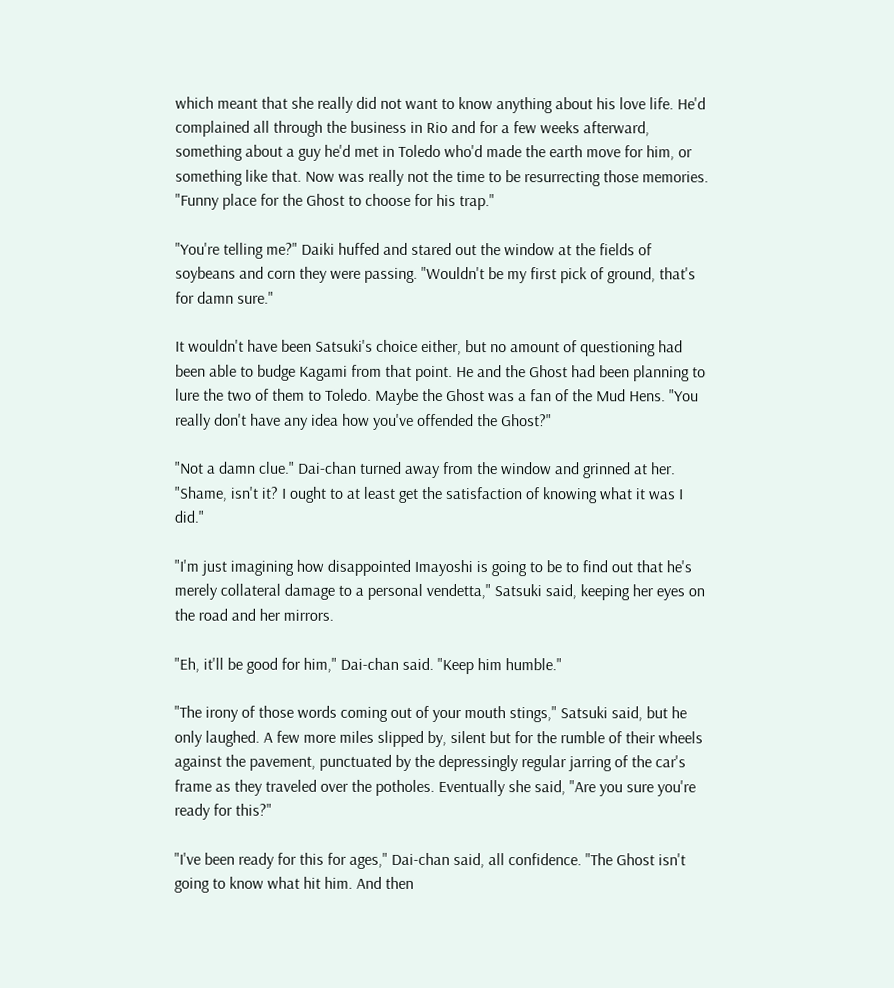which meant that she really did not want to know anything about his love life. He'd complained all through the business in Rio and for a few weeks afterward, something about a guy he'd met in Toledo who'd made the earth move for him, or something like that. Now was really not the time to be resurrecting those memories. "Funny place for the Ghost to choose for his trap."

"You're telling me?" Daiki huffed and stared out the window at the fields of soybeans and corn they were passing. "Wouldn't be my first pick of ground, that's for damn sure."

It wouldn't have been Satsuki's choice either, but no amount of questioning had been able to budge Kagami from that point. He and the Ghost had been planning to lure the two of them to Toledo. Maybe the Ghost was a fan of the Mud Hens. "You really don't have any idea how you've offended the Ghost?"

"Not a damn clue." Dai-chan turned away from the window and grinned at her. "Shame, isn't it? I ought to at least get the satisfaction of knowing what it was I did."

"I'm just imagining how disappointed Imayoshi is going to be to find out that he's merely collateral damage to a personal vendetta," Satsuki said, keeping her eyes on the road and her mirrors.

"Eh, it'll be good for him," Dai-chan said. "Keep him humble."

"The irony of those words coming out of your mouth stings," Satsuki said, but he only laughed. A few more miles slipped by, silent but for the rumble of their wheels against the pavement, punctuated by the depressingly regular jarring of the car's frame as they traveled over the potholes. Eventually she said, "Are you sure you're ready for this?"

"I've been ready for this for ages," Dai-chan said, all confidence. "The Ghost isn't going to know what hit him. And then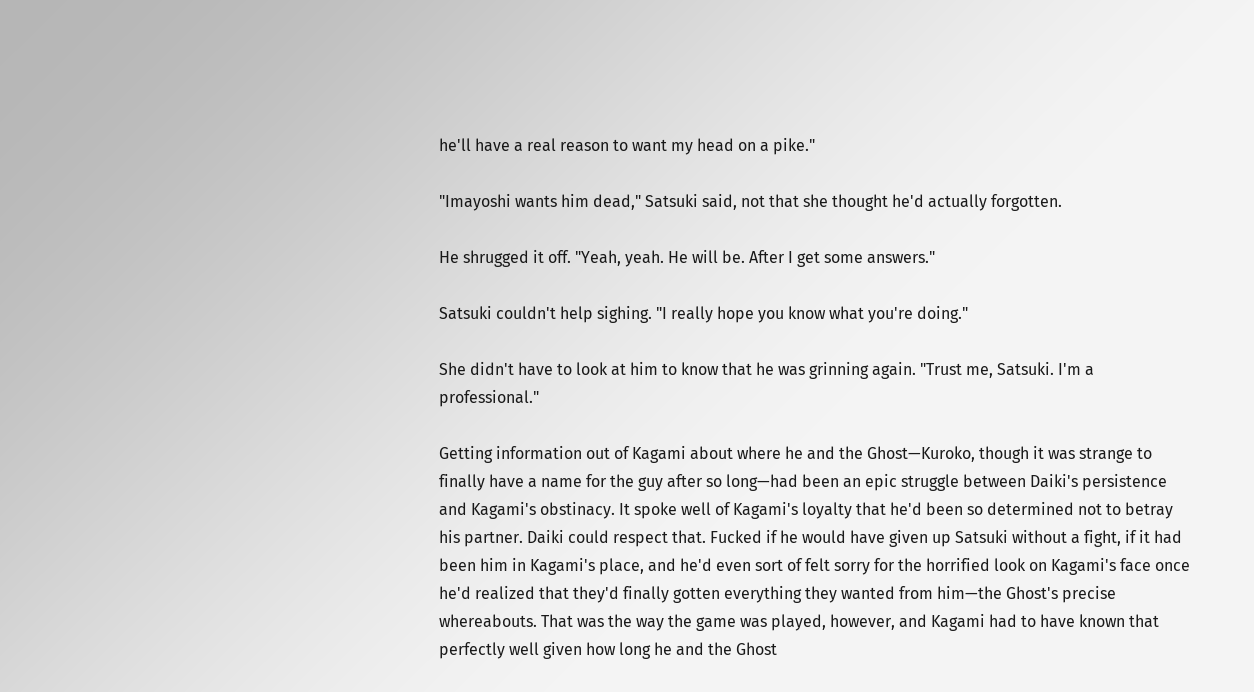he'll have a real reason to want my head on a pike."

"Imayoshi wants him dead," Satsuki said, not that she thought he'd actually forgotten.

He shrugged it off. "Yeah, yeah. He will be. After I get some answers."

Satsuki couldn't help sighing. "I really hope you know what you're doing."

She didn't have to look at him to know that he was grinning again. "Trust me, Satsuki. I'm a professional."

Getting information out of Kagami about where he and the Ghost—Kuroko, though it was strange to finally have a name for the guy after so long—had been an epic struggle between Daiki's persistence and Kagami's obstinacy. It spoke well of Kagami's loyalty that he'd been so determined not to betray his partner. Daiki could respect that. Fucked if he would have given up Satsuki without a fight, if it had been him in Kagami's place, and he'd even sort of felt sorry for the horrified look on Kagami's face once he'd realized that they'd finally gotten everything they wanted from him—the Ghost's precise whereabouts. That was the way the game was played, however, and Kagami had to have known that perfectly well given how long he and the Ghost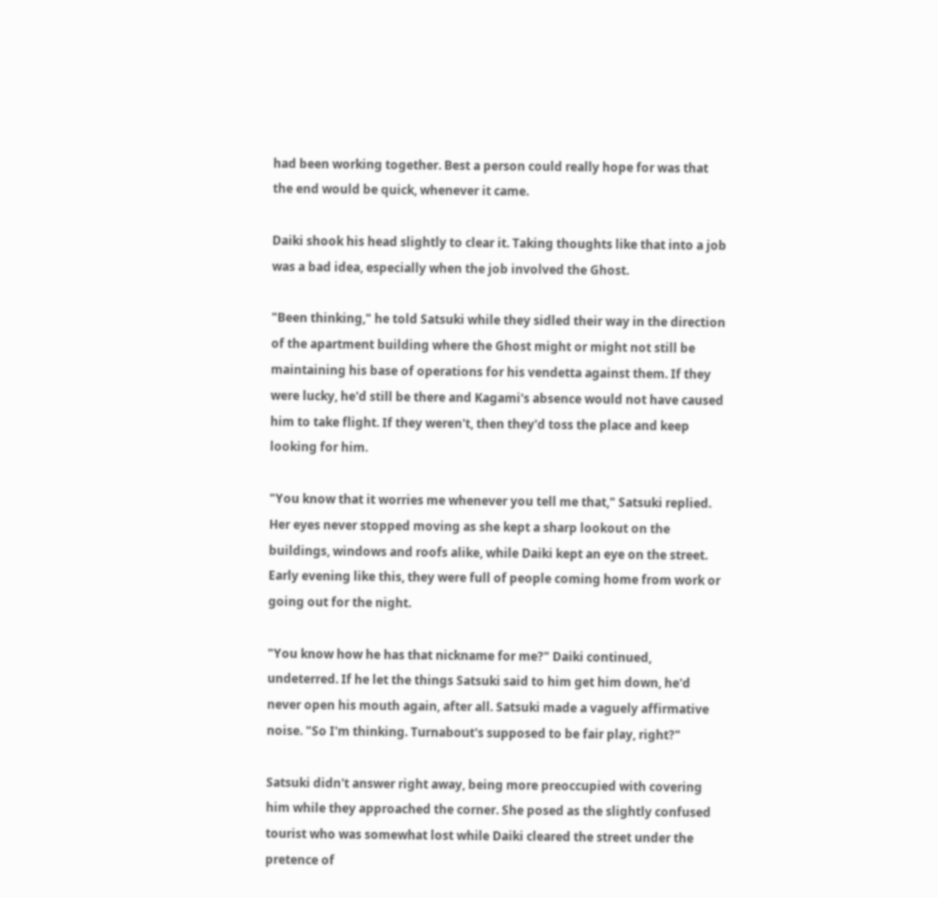had been working together. Best a person could really hope for was that the end would be quick, whenever it came.

Daiki shook his head slightly to clear it. Taking thoughts like that into a job was a bad idea, especially when the job involved the Ghost.

"Been thinking," he told Satsuki while they sidled their way in the direction of the apartment building where the Ghost might or might not still be maintaining his base of operations for his vendetta against them. If they were lucky, he'd still be there and Kagami's absence would not have caused him to take flight. If they weren't, then they'd toss the place and keep looking for him.

"You know that it worries me whenever you tell me that," Satsuki replied. Her eyes never stopped moving as she kept a sharp lookout on the buildings, windows and roofs alike, while Daiki kept an eye on the street. Early evening like this, they were full of people coming home from work or going out for the night.

"You know how he has that nickname for me?" Daiki continued, undeterred. If he let the things Satsuki said to him get him down, he'd never open his mouth again, after all. Satsuki made a vaguely affirmative noise. "So I'm thinking. Turnabout's supposed to be fair play, right?"

Satsuki didn't answer right away, being more preoccupied with covering him while they approached the corner. She posed as the slightly confused tourist who was somewhat lost while Daiki cleared the street under the pretence of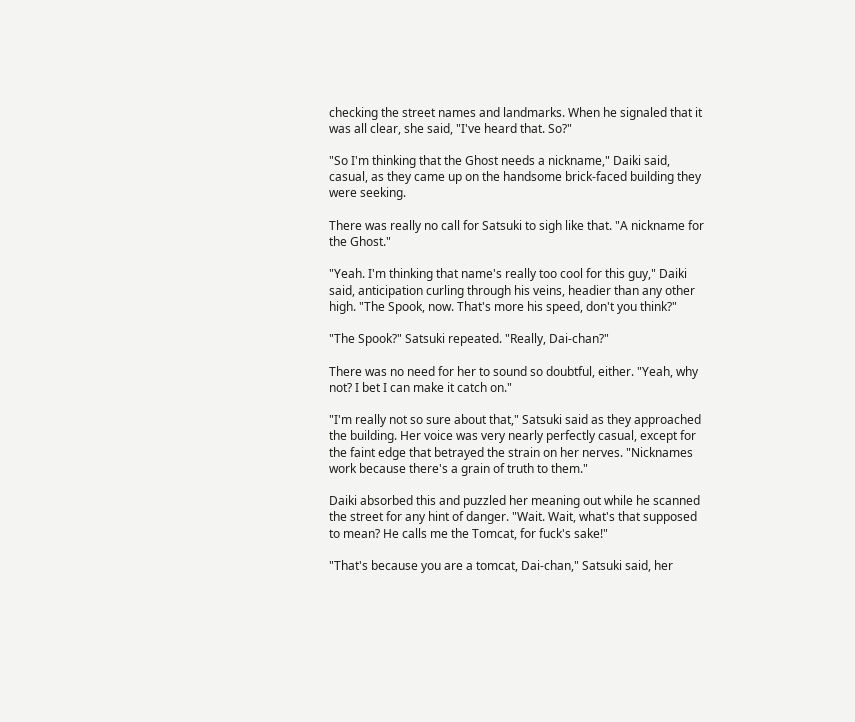checking the street names and landmarks. When he signaled that it was all clear, she said, "I've heard that. So?"

"So I'm thinking that the Ghost needs a nickname," Daiki said, casual, as they came up on the handsome brick-faced building they were seeking.

There was really no call for Satsuki to sigh like that. "A nickname for the Ghost."

"Yeah. I'm thinking that name's really too cool for this guy," Daiki said, anticipation curling through his veins, headier than any other high. "The Spook, now. That's more his speed, don't you think?"

"The Spook?" Satsuki repeated. "Really, Dai-chan?"

There was no need for her to sound so doubtful, either. "Yeah, why not? I bet I can make it catch on."

"I'm really not so sure about that," Satsuki said as they approached the building. Her voice was very nearly perfectly casual, except for the faint edge that betrayed the strain on her nerves. "Nicknames work because there's a grain of truth to them."

Daiki absorbed this and puzzled her meaning out while he scanned the street for any hint of danger. "Wait. Wait, what's that supposed to mean? He calls me the Tomcat, for fuck's sake!"

"That's because you are a tomcat, Dai-chan," Satsuki said, her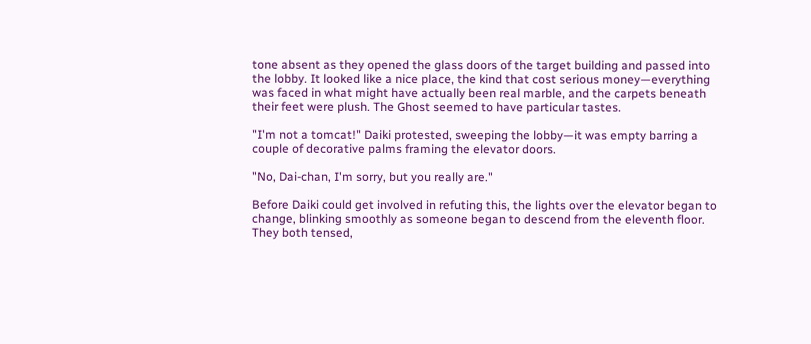tone absent as they opened the glass doors of the target building and passed into the lobby. It looked like a nice place, the kind that cost serious money—everything was faced in what might have actually been real marble, and the carpets beneath their feet were plush. The Ghost seemed to have particular tastes.

"I'm not a tomcat!" Daiki protested, sweeping the lobby—it was empty barring a couple of decorative palms framing the elevator doors.

"No, Dai-chan, I'm sorry, but you really are."

Before Daiki could get involved in refuting this, the lights over the elevator began to change, blinking smoothly as someone began to descend from the eleventh floor. They both tensed,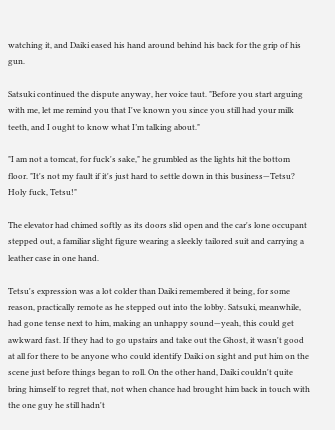watching it, and Daiki eased his hand around behind his back for the grip of his gun.

Satsuki continued the dispute anyway, her voice taut. "Before you start arguing with me, let me remind you that I've known you since you still had your milk teeth, and I ought to know what I’m talking about."

"I am not a tomcat, for fuck's sake," he grumbled as the lights hit the bottom floor. "It's not my fault if it's just hard to settle down in this business—Tetsu? Holy fuck, Tetsu!"

The elevator had chimed softly as its doors slid open and the car's lone occupant stepped out, a familiar slight figure wearing a sleekly tailored suit and carrying a leather case in one hand.

Tetsu's expression was a lot colder than Daiki remembered it being, for some reason, practically remote as he stepped out into the lobby. Satsuki, meanwhile, had gone tense next to him, making an unhappy sound—yeah, this could get awkward fast. If they had to go upstairs and take out the Ghost, it wasn't good at all for there to be anyone who could identify Daiki on sight and put him on the scene just before things began to roll. On the other hand, Daiki couldn't quite bring himself to regret that, not when chance had brought him back in touch with the one guy he still hadn't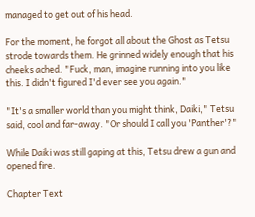managed to get out of his head.

For the moment, he forgot all about the Ghost as Tetsu strode towards them. He grinned widely enough that his cheeks ached. "Fuck, man, imagine running into you like this. I didn't figured I'd ever see you again."

"It's a smaller world than you might think, Daiki," Tetsu said, cool and far-away. "Or should I call you 'Panther'?"

While Daiki was still gaping at this, Tetsu drew a gun and opened fire.

Chapter Text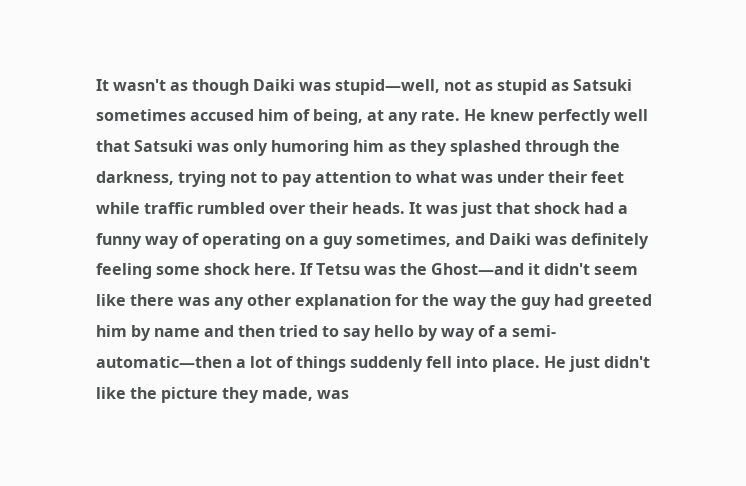It wasn't as though Daiki was stupid—well, not as stupid as Satsuki sometimes accused him of being, at any rate. He knew perfectly well that Satsuki was only humoring him as they splashed through the darkness, trying not to pay attention to what was under their feet while traffic rumbled over their heads. It was just that shock had a funny way of operating on a guy sometimes, and Daiki was definitely feeling some shock here. If Tetsu was the Ghost—and it didn't seem like there was any other explanation for the way the guy had greeted him by name and then tried to say hello by way of a semi-automatic—then a lot of things suddenly fell into place. He just didn't like the picture they made, was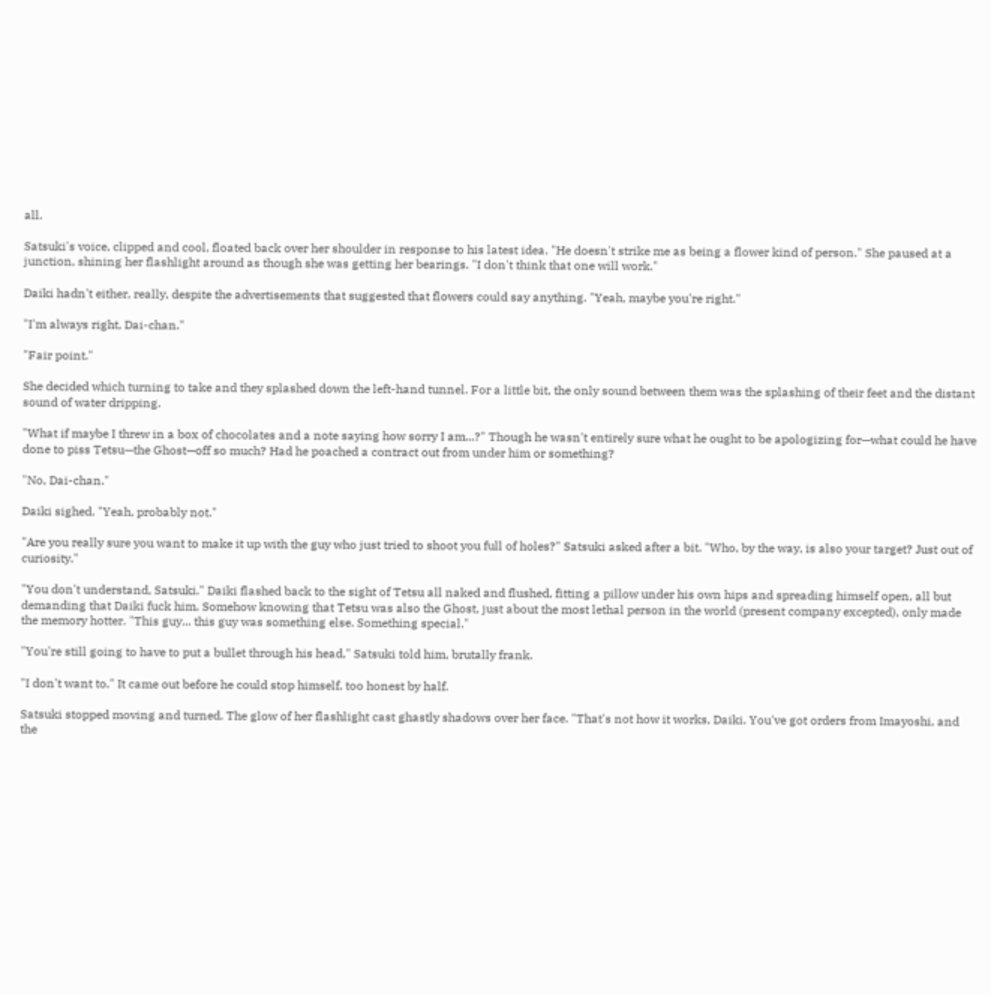all.

Satsuki's voice, clipped and cool, floated back over her shoulder in response to his latest idea. "He doesn't strike me as being a flower kind of person." She paused at a junction, shining her flashlight around as though she was getting her bearings. "I don't think that one will work."

Daiki hadn't either, really, despite the advertisements that suggested that flowers could say anything. "Yeah, maybe you're right."

"I'm always right, Dai-chan."

"Fair point."

She decided which turning to take and they splashed down the left-hand tunnel. For a little bit, the only sound between them was the splashing of their feet and the distant sound of water dripping.

"What if maybe I threw in a box of chocolates and a note saying how sorry I am...?" Though he wasn't entirely sure what he ought to be apologizing for—what could he have done to piss Tetsu—the Ghost—off so much? Had he poached a contract out from under him or something?

"No, Dai-chan."

Daiki sighed. "Yeah, probably not."

"Are you really sure you want to make it up with the guy who just tried to shoot you full of holes?" Satsuki asked after a bit. "Who, by the way, is also your target? Just out of curiosity."

"You don't understand, Satsuki." Daiki flashed back to the sight of Tetsu all naked and flushed, fitting a pillow under his own hips and spreading himself open, all but demanding that Daiki fuck him. Somehow knowing that Tetsu was also the Ghost, just about the most lethal person in the world (present company excepted), only made the memory hotter. "This guy... this guy was something else. Something special."

"You're still going to have to put a bullet through his head," Satsuki told him, brutally frank.

"I don't want to." It came out before he could stop himself, too honest by half.

Satsuki stopped moving and turned. The glow of her flashlight cast ghastly shadows over her face. "That's not how it works, Daiki. You've got orders from Imayoshi, and the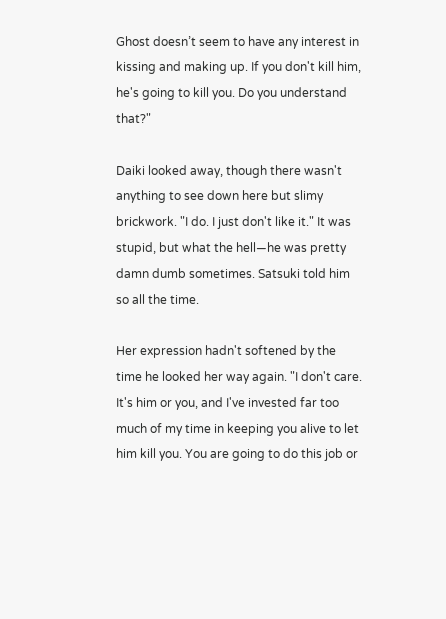Ghost doesn’t seem to have any interest in kissing and making up. If you don't kill him, he's going to kill you. Do you understand that?"

Daiki looked away, though there wasn't anything to see down here but slimy brickwork. "I do. I just don't like it." It was stupid, but what the hell—he was pretty damn dumb sometimes. Satsuki told him so all the time.

Her expression hadn't softened by the time he looked her way again. "I don't care. It's him or you, and I've invested far too much of my time in keeping you alive to let him kill you. You are going to do this job or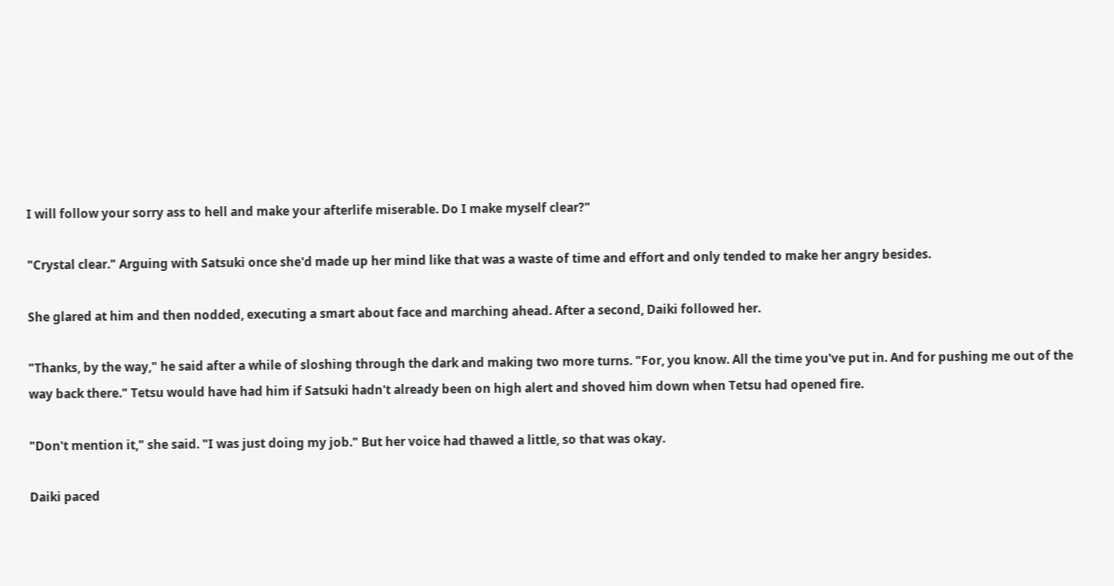I will follow your sorry ass to hell and make your afterlife miserable. Do I make myself clear?"

"Crystal clear." Arguing with Satsuki once she'd made up her mind like that was a waste of time and effort and only tended to make her angry besides.

She glared at him and then nodded, executing a smart about face and marching ahead. After a second, Daiki followed her.

"Thanks, by the way," he said after a while of sloshing through the dark and making two more turns. "For, you know. All the time you've put in. And for pushing me out of the way back there." Tetsu would have had him if Satsuki hadn't already been on high alert and shoved him down when Tetsu had opened fire.

"Don't mention it," she said. "I was just doing my job." But her voice had thawed a little, so that was okay.

Daiki paced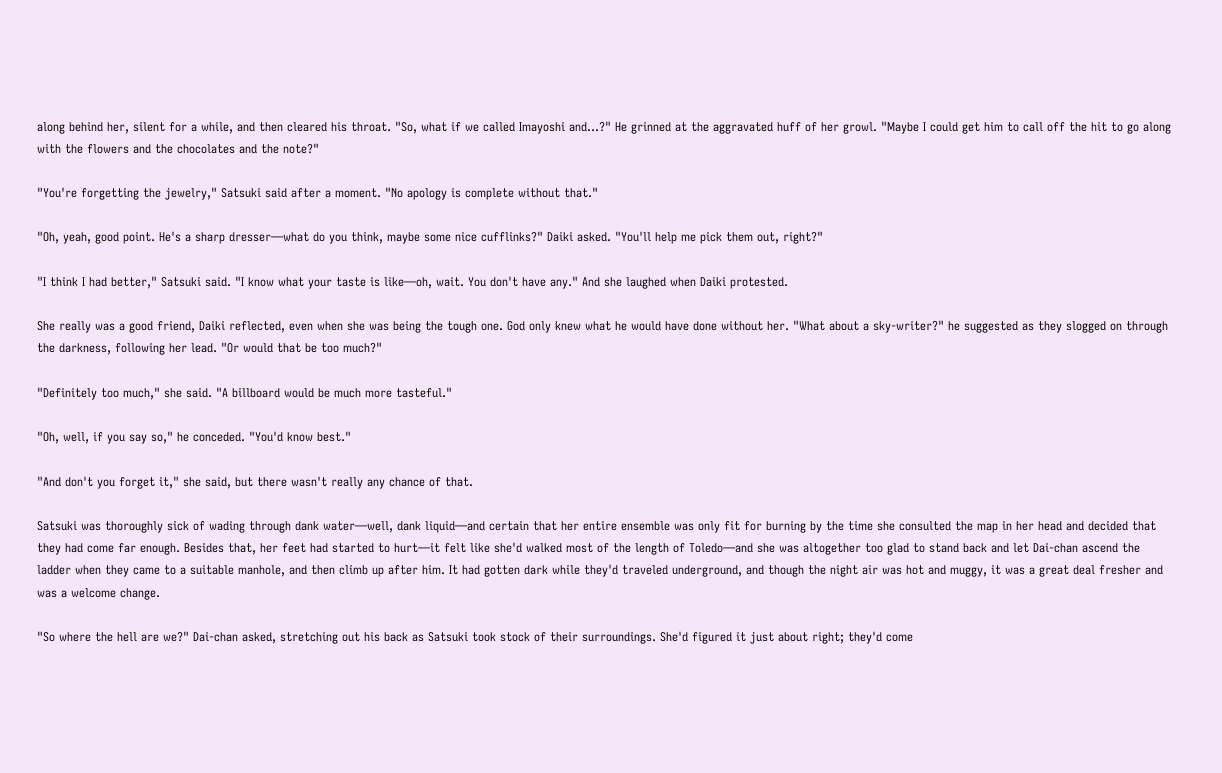along behind her, silent for a while, and then cleared his throat. "So, what if we called Imayoshi and...?" He grinned at the aggravated huff of her growl. "Maybe I could get him to call off the hit to go along with the flowers and the chocolates and the note?"

"You're forgetting the jewelry," Satsuki said after a moment. "No apology is complete without that."

"Oh, yeah, good point. He's a sharp dresser—what do you think, maybe some nice cufflinks?" Daiki asked. "You'll help me pick them out, right?"

"I think I had better," Satsuki said. "I know what your taste is like—oh, wait. You don't have any." And she laughed when Daiki protested.

She really was a good friend, Daiki reflected, even when she was being the tough one. God only knew what he would have done without her. "What about a sky-writer?" he suggested as they slogged on through the darkness, following her lead. "Or would that be too much?"

"Definitely too much," she said. "A billboard would be much more tasteful."

"Oh, well, if you say so," he conceded. "You'd know best."

"And don't you forget it," she said, but there wasn't really any chance of that.

Satsuki was thoroughly sick of wading through dank water—well, dank liquid—and certain that her entire ensemble was only fit for burning by the time she consulted the map in her head and decided that they had come far enough. Besides that, her feet had started to hurt—it felt like she'd walked most of the length of Toledo—and she was altogether too glad to stand back and let Dai-chan ascend the ladder when they came to a suitable manhole, and then climb up after him. It had gotten dark while they'd traveled underground, and though the night air was hot and muggy, it was a great deal fresher and was a welcome change.

"So where the hell are we?" Dai-chan asked, stretching out his back as Satsuki took stock of their surroundings. She'd figured it just about right; they'd come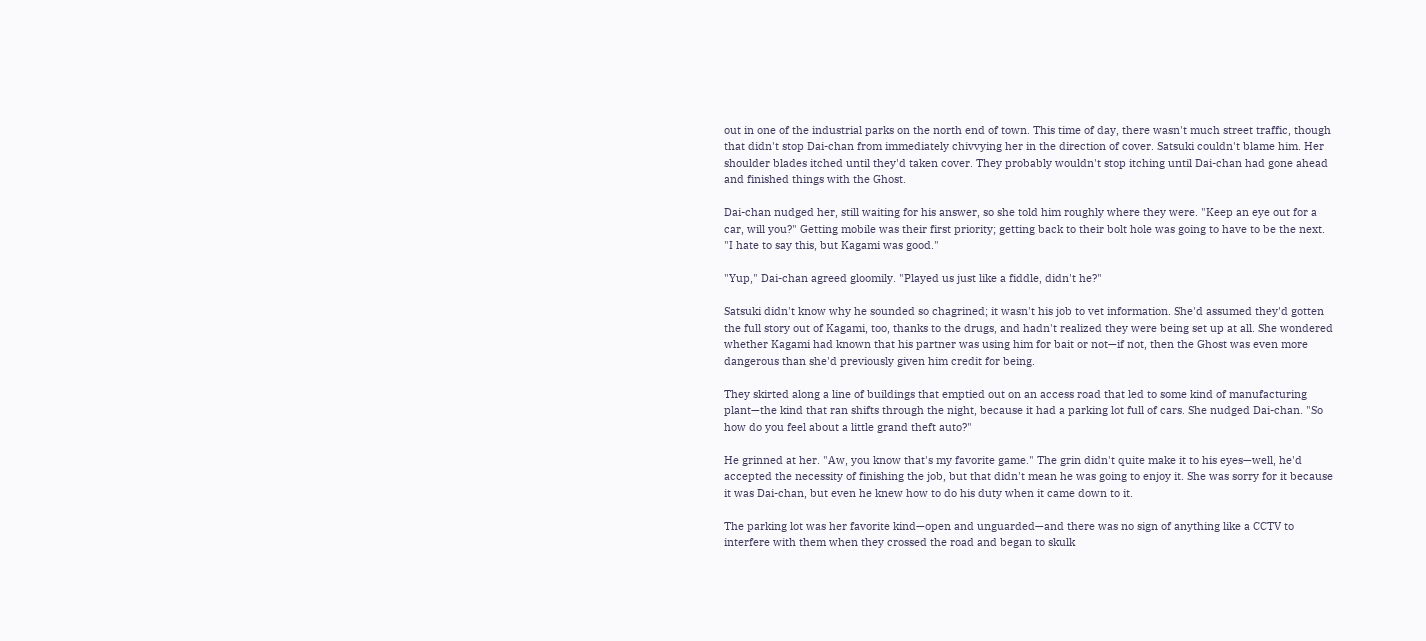out in one of the industrial parks on the north end of town. This time of day, there wasn't much street traffic, though that didn't stop Dai-chan from immediately chivvying her in the direction of cover. Satsuki couldn't blame him. Her shoulder blades itched until they'd taken cover. They probably wouldn't stop itching until Dai-chan had gone ahead and finished things with the Ghost.

Dai-chan nudged her, still waiting for his answer, so she told him roughly where they were. "Keep an eye out for a car, will you?" Getting mobile was their first priority; getting back to their bolt hole was going to have to be the next. "I hate to say this, but Kagami was good."

"Yup," Dai-chan agreed gloomily. "Played us just like a fiddle, didn't he?"

Satsuki didn't know why he sounded so chagrined; it wasn't his job to vet information. She'd assumed they'd gotten the full story out of Kagami, too, thanks to the drugs, and hadn't realized they were being set up at all. She wondered whether Kagami had known that his partner was using him for bait or not—if not, then the Ghost was even more dangerous than she'd previously given him credit for being.

They skirted along a line of buildings that emptied out on an access road that led to some kind of manufacturing plant—the kind that ran shifts through the night, because it had a parking lot full of cars. She nudged Dai-chan. "So how do you feel about a little grand theft auto?"

He grinned at her. "Aw, you know that's my favorite game." The grin didn't quite make it to his eyes—well, he'd accepted the necessity of finishing the job, but that didn't mean he was going to enjoy it. She was sorry for it because it was Dai-chan, but even he knew how to do his duty when it came down to it.

The parking lot was her favorite kind—open and unguarded—and there was no sign of anything like a CCTV to interfere with them when they crossed the road and began to skulk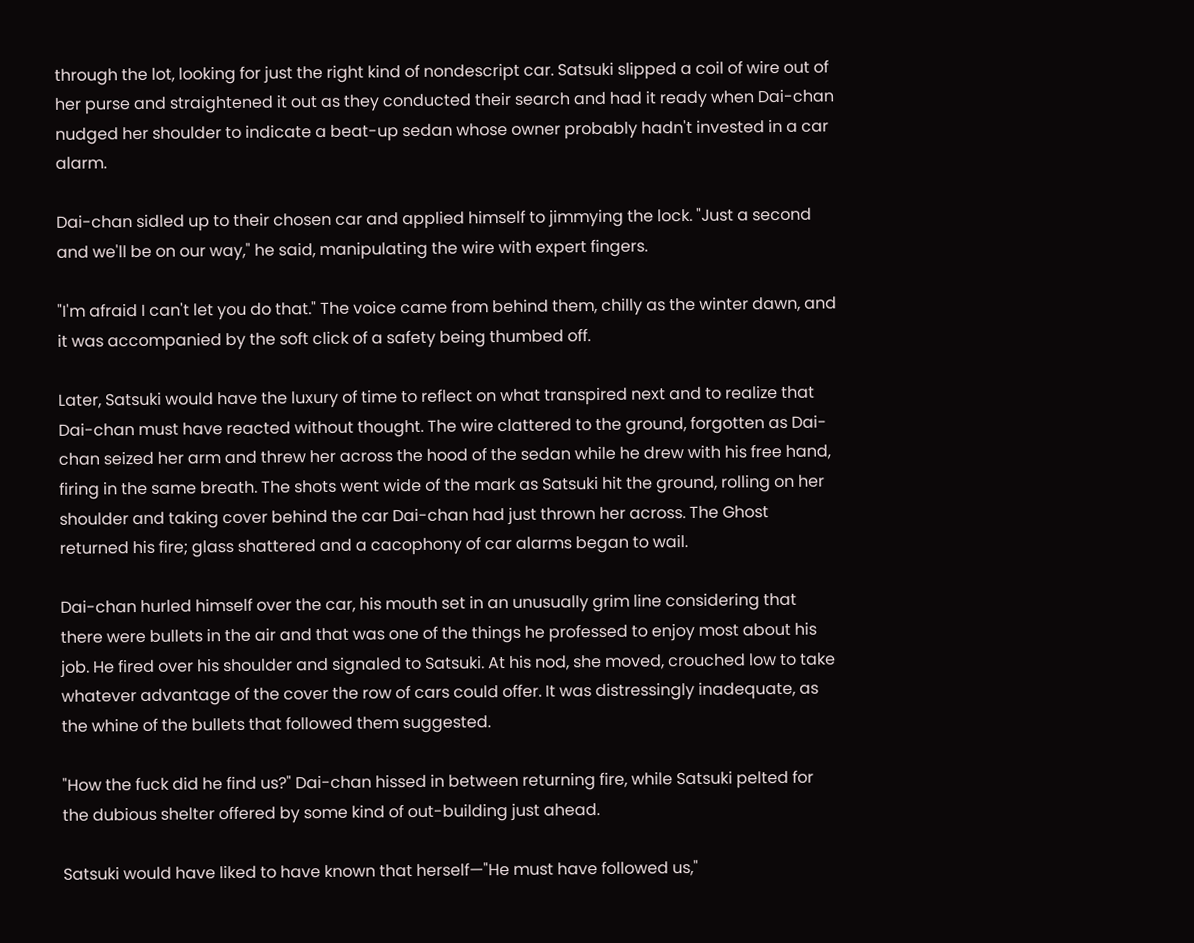through the lot, looking for just the right kind of nondescript car. Satsuki slipped a coil of wire out of her purse and straightened it out as they conducted their search and had it ready when Dai-chan nudged her shoulder to indicate a beat-up sedan whose owner probably hadn't invested in a car alarm.

Dai-chan sidled up to their chosen car and applied himself to jimmying the lock. "Just a second and we'll be on our way," he said, manipulating the wire with expert fingers.

"I'm afraid I can't let you do that." The voice came from behind them, chilly as the winter dawn, and it was accompanied by the soft click of a safety being thumbed off.

Later, Satsuki would have the luxury of time to reflect on what transpired next and to realize that Dai-chan must have reacted without thought. The wire clattered to the ground, forgotten as Dai-chan seized her arm and threw her across the hood of the sedan while he drew with his free hand, firing in the same breath. The shots went wide of the mark as Satsuki hit the ground, rolling on her shoulder and taking cover behind the car Dai-chan had just thrown her across. The Ghost returned his fire; glass shattered and a cacophony of car alarms began to wail.

Dai-chan hurled himself over the car, his mouth set in an unusually grim line considering that there were bullets in the air and that was one of the things he professed to enjoy most about his job. He fired over his shoulder and signaled to Satsuki. At his nod, she moved, crouched low to take whatever advantage of the cover the row of cars could offer. It was distressingly inadequate, as the whine of the bullets that followed them suggested.

"How the fuck did he find us?" Dai-chan hissed in between returning fire, while Satsuki pelted for the dubious shelter offered by some kind of out-building just ahead.

Satsuki would have liked to have known that herself—"He must have followed us,"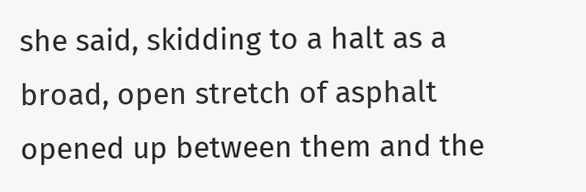she said, skidding to a halt as a broad, open stretch of asphalt opened up between them and the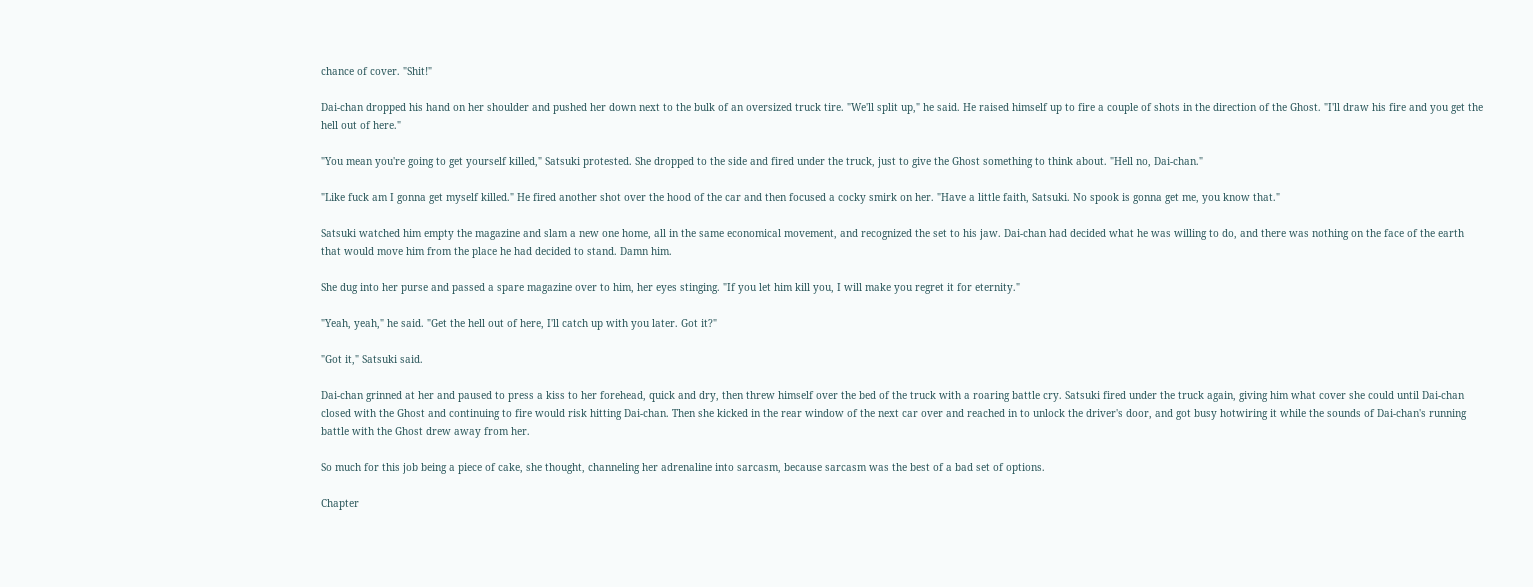chance of cover. "Shit!"

Dai-chan dropped his hand on her shoulder and pushed her down next to the bulk of an oversized truck tire. "We'll split up," he said. He raised himself up to fire a couple of shots in the direction of the Ghost. "I'll draw his fire and you get the hell out of here."

"You mean you're going to get yourself killed," Satsuki protested. She dropped to the side and fired under the truck, just to give the Ghost something to think about. "Hell no, Dai-chan."

"Like fuck am I gonna get myself killed." He fired another shot over the hood of the car and then focused a cocky smirk on her. "Have a little faith, Satsuki. No spook is gonna get me, you know that."

Satsuki watched him empty the magazine and slam a new one home, all in the same economical movement, and recognized the set to his jaw. Dai-chan had decided what he was willing to do, and there was nothing on the face of the earth that would move him from the place he had decided to stand. Damn him.

She dug into her purse and passed a spare magazine over to him, her eyes stinging. "If you let him kill you, I will make you regret it for eternity."

"Yeah, yeah," he said. "Get the hell out of here, I'll catch up with you later. Got it?"

"Got it," Satsuki said.

Dai-chan grinned at her and paused to press a kiss to her forehead, quick and dry, then threw himself over the bed of the truck with a roaring battle cry. Satsuki fired under the truck again, giving him what cover she could until Dai-chan closed with the Ghost and continuing to fire would risk hitting Dai-chan. Then she kicked in the rear window of the next car over and reached in to unlock the driver's door, and got busy hotwiring it while the sounds of Dai-chan's running battle with the Ghost drew away from her.

So much for this job being a piece of cake, she thought, channeling her adrenaline into sarcasm, because sarcasm was the best of a bad set of options.

Chapter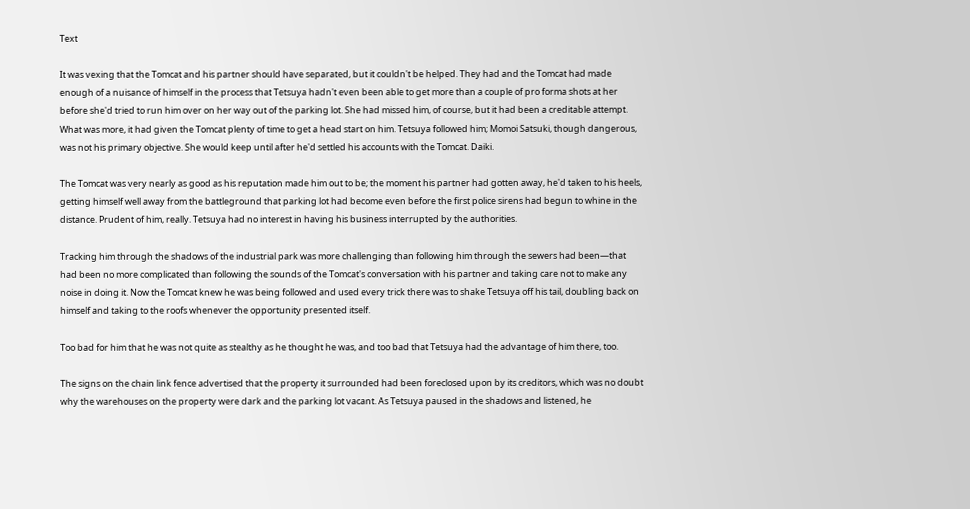Text

It was vexing that the Tomcat and his partner should have separated, but it couldn't be helped. They had and the Tomcat had made enough of a nuisance of himself in the process that Tetsuya hadn't even been able to get more than a couple of pro forma shots at her before she'd tried to run him over on her way out of the parking lot. She had missed him, of course, but it had been a creditable attempt. What was more, it had given the Tomcat plenty of time to get a head start on him. Tetsuya followed him; Momoi Satsuki, though dangerous, was not his primary objective. She would keep until after he'd settled his accounts with the Tomcat. Daiki.

The Tomcat was very nearly as good as his reputation made him out to be; the moment his partner had gotten away, he'd taken to his heels, getting himself well away from the battleground that parking lot had become even before the first police sirens had begun to whine in the distance. Prudent of him, really. Tetsuya had no interest in having his business interrupted by the authorities.

Tracking him through the shadows of the industrial park was more challenging than following him through the sewers had been—that had been no more complicated than following the sounds of the Tomcat's conversation with his partner and taking care not to make any noise in doing it. Now the Tomcat knew he was being followed and used every trick there was to shake Tetsuya off his tail, doubling back on himself and taking to the roofs whenever the opportunity presented itself.

Too bad for him that he was not quite as stealthy as he thought he was, and too bad that Tetsuya had the advantage of him there, too.

The signs on the chain link fence advertised that the property it surrounded had been foreclosed upon by its creditors, which was no doubt why the warehouses on the property were dark and the parking lot vacant. As Tetsuya paused in the shadows and listened, he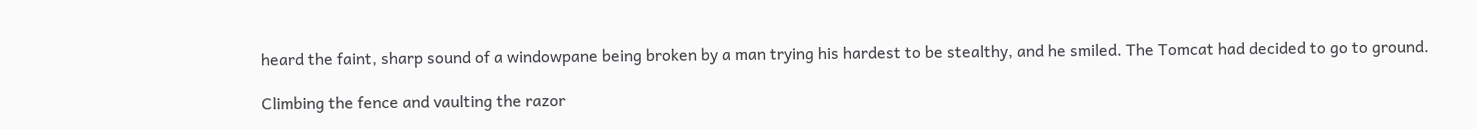heard the faint, sharp sound of a windowpane being broken by a man trying his hardest to be stealthy, and he smiled. The Tomcat had decided to go to ground.

Climbing the fence and vaulting the razor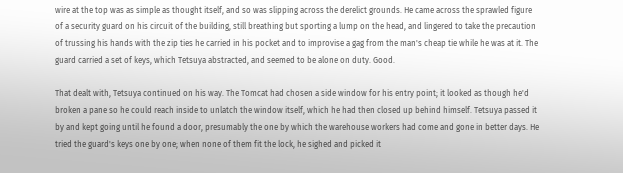wire at the top was as simple as thought itself, and so was slipping across the derelict grounds. He came across the sprawled figure of a security guard on his circuit of the building, still breathing but sporting a lump on the head, and lingered to take the precaution of trussing his hands with the zip ties he carried in his pocket and to improvise a gag from the man's cheap tie while he was at it. The guard carried a set of keys, which Tetsuya abstracted, and seemed to be alone on duty. Good.

That dealt with, Tetsuya continued on his way. The Tomcat had chosen a side window for his entry point; it looked as though he'd broken a pane so he could reach inside to unlatch the window itself, which he had then closed up behind himself. Tetsuya passed it by and kept going until he found a door, presumably the one by which the warehouse workers had come and gone in better days. He tried the guard's keys one by one; when none of them fit the lock, he sighed and picked it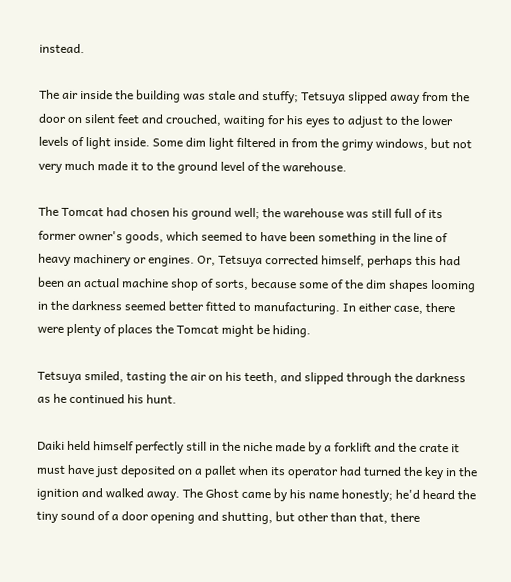instead.

The air inside the building was stale and stuffy; Tetsuya slipped away from the door on silent feet and crouched, waiting for his eyes to adjust to the lower levels of light inside. Some dim light filtered in from the grimy windows, but not very much made it to the ground level of the warehouse.

The Tomcat had chosen his ground well; the warehouse was still full of its former owner's goods, which seemed to have been something in the line of heavy machinery or engines. Or, Tetsuya corrected himself, perhaps this had been an actual machine shop of sorts, because some of the dim shapes looming in the darkness seemed better fitted to manufacturing. In either case, there were plenty of places the Tomcat might be hiding.

Tetsuya smiled, tasting the air on his teeth, and slipped through the darkness as he continued his hunt.

Daiki held himself perfectly still in the niche made by a forklift and the crate it must have just deposited on a pallet when its operator had turned the key in the ignition and walked away. The Ghost came by his name honestly; he'd heard the tiny sound of a door opening and shutting, but other than that, there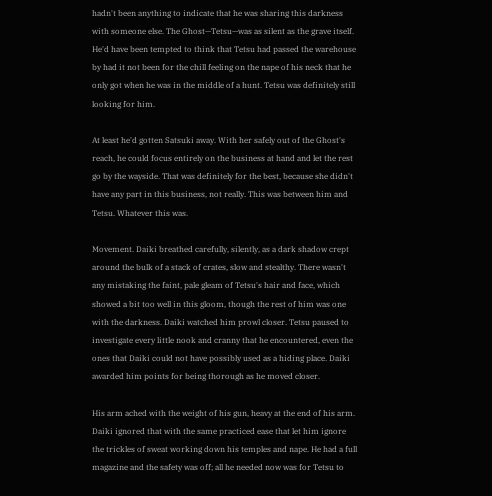hadn't been anything to indicate that he was sharing this darkness with someone else. The Ghost—Tetsu—was as silent as the grave itself. He'd have been tempted to think that Tetsu had passed the warehouse by had it not been for the chill feeling on the nape of his neck that he only got when he was in the middle of a hunt. Tetsu was definitely still looking for him.

At least he'd gotten Satsuki away. With her safely out of the Ghost's reach, he could focus entirely on the business at hand and let the rest go by the wayside. That was definitely for the best, because she didn't have any part in this business, not really. This was between him and Tetsu. Whatever this was.

Movement. Daiki breathed carefully, silently, as a dark shadow crept around the bulk of a stack of crates, slow and stealthy. There wasn't any mistaking the faint, pale gleam of Tetsu's hair and face, which showed a bit too well in this gloom, though the rest of him was one with the darkness. Daiki watched him prowl closer. Tetsu paused to investigate every little nook and cranny that he encountered, even the ones that Daiki could not have possibly used as a hiding place. Daiki awarded him points for being thorough as he moved closer.

His arm ached with the weight of his gun, heavy at the end of his arm. Daiki ignored that with the same practiced ease that let him ignore the trickles of sweat working down his temples and nape. He had a full magazine and the safety was off; all he needed now was for Tetsu to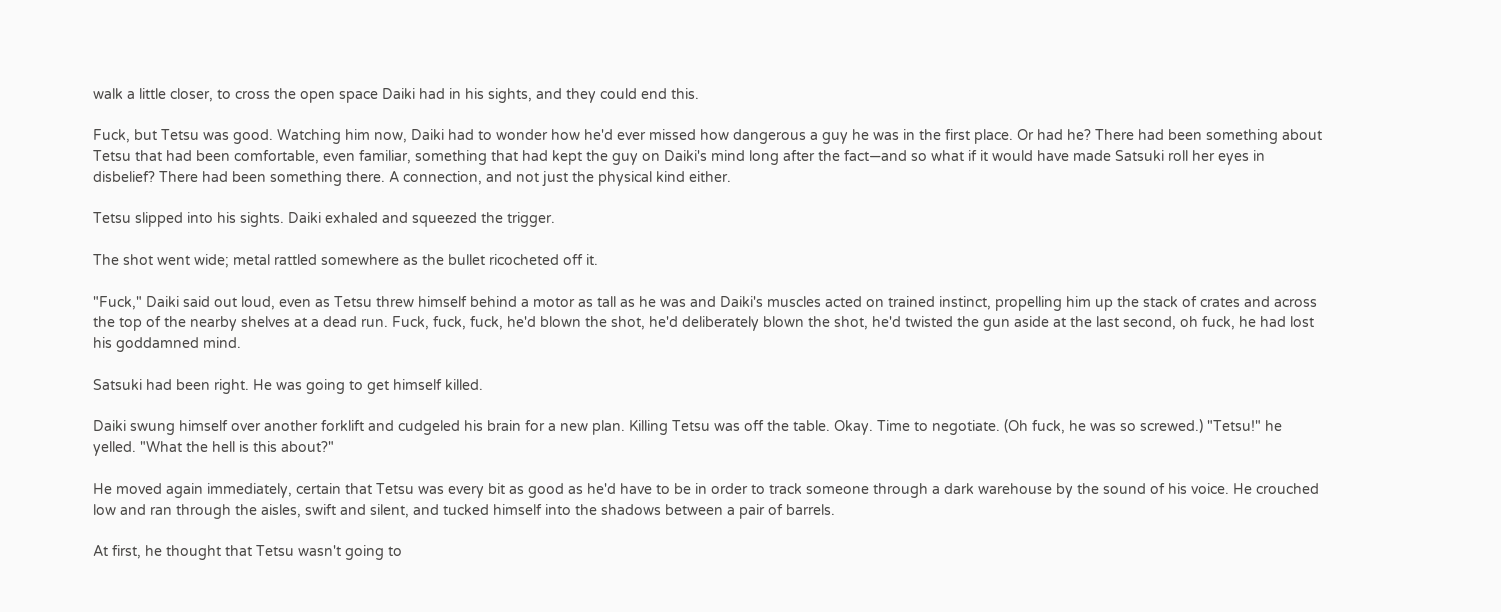walk a little closer, to cross the open space Daiki had in his sights, and they could end this.

Fuck, but Tetsu was good. Watching him now, Daiki had to wonder how he'd ever missed how dangerous a guy he was in the first place. Or had he? There had been something about Tetsu that had been comfortable, even familiar, something that had kept the guy on Daiki's mind long after the fact—and so what if it would have made Satsuki roll her eyes in disbelief? There had been something there. A connection, and not just the physical kind either.

Tetsu slipped into his sights. Daiki exhaled and squeezed the trigger.

The shot went wide; metal rattled somewhere as the bullet ricocheted off it.

"Fuck," Daiki said out loud, even as Tetsu threw himself behind a motor as tall as he was and Daiki's muscles acted on trained instinct, propelling him up the stack of crates and across the top of the nearby shelves at a dead run. Fuck, fuck, fuck, he'd blown the shot, he'd deliberately blown the shot, he'd twisted the gun aside at the last second, oh fuck, he had lost his goddamned mind.

Satsuki had been right. He was going to get himself killed.

Daiki swung himself over another forklift and cudgeled his brain for a new plan. Killing Tetsu was off the table. Okay. Time to negotiate. (Oh fuck, he was so screwed.) "Tetsu!" he yelled. "What the hell is this about?"

He moved again immediately, certain that Tetsu was every bit as good as he'd have to be in order to track someone through a dark warehouse by the sound of his voice. He crouched low and ran through the aisles, swift and silent, and tucked himself into the shadows between a pair of barrels.

At first, he thought that Tetsu wasn't going to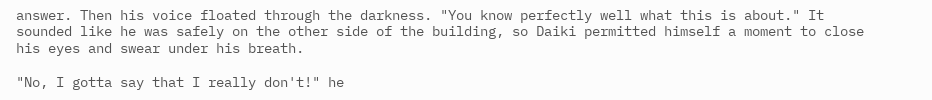answer. Then his voice floated through the darkness. "You know perfectly well what this is about." It sounded like he was safely on the other side of the building, so Daiki permitted himself a moment to close his eyes and swear under his breath.

"No, I gotta say that I really don't!" he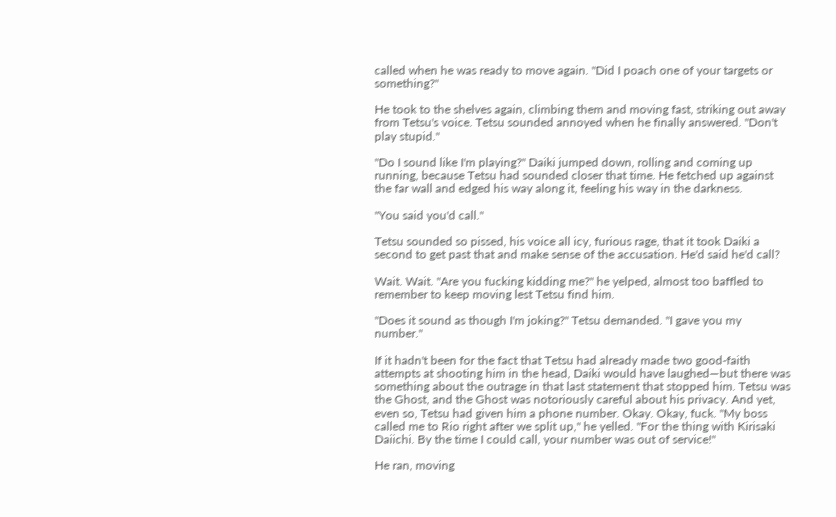called when he was ready to move again. "Did I poach one of your targets or something?"

He took to the shelves again, climbing them and moving fast, striking out away from Tetsu's voice. Tetsu sounded annoyed when he finally answered. "Don't play stupid."

"Do I sound like I'm playing?" Daiki jumped down, rolling and coming up running, because Tetsu had sounded closer that time. He fetched up against the far wall and edged his way along it, feeling his way in the darkness.

"You said you'd call."

Tetsu sounded so pissed, his voice all icy, furious rage, that it took Daiki a second to get past that and make sense of the accusation. He'd said he'd call?

Wait. Wait. "Are you fucking kidding me?" he yelped, almost too baffled to remember to keep moving lest Tetsu find him.

"Does it sound as though I'm joking?" Tetsu demanded. "I gave you my number."

If it hadn't been for the fact that Tetsu had already made two good-faith attempts at shooting him in the head, Daiki would have laughed—but there was something about the outrage in that last statement that stopped him. Tetsu was the Ghost, and the Ghost was notoriously careful about his privacy. And yet, even so, Tetsu had given him a phone number. Okay. Okay, fuck. "My boss called me to Rio right after we split up," he yelled. "For the thing with Kirisaki Daiichi. By the time I could call, your number was out of service!"

He ran, moving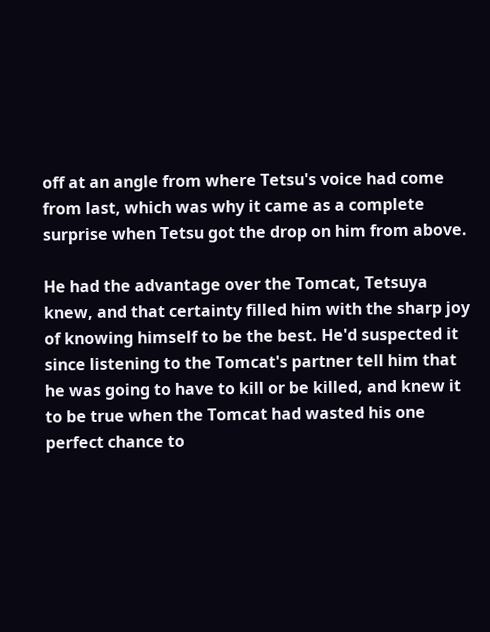off at an angle from where Tetsu's voice had come from last, which was why it came as a complete surprise when Tetsu got the drop on him from above.

He had the advantage over the Tomcat, Tetsuya knew, and that certainty filled him with the sharp joy of knowing himself to be the best. He'd suspected it since listening to the Tomcat's partner tell him that he was going to have to kill or be killed, and knew it to be true when the Tomcat had wasted his one perfect chance to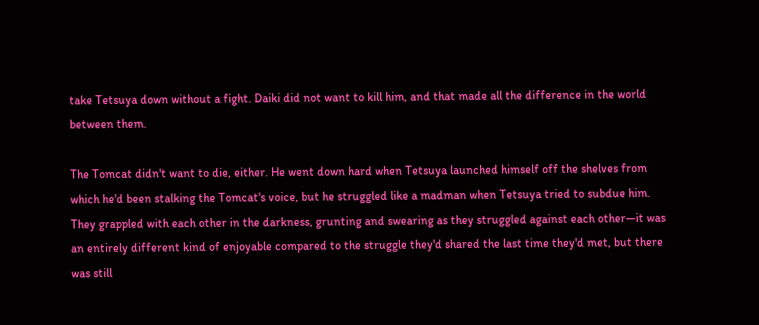take Tetsuya down without a fight. Daiki did not want to kill him, and that made all the difference in the world between them.

The Tomcat didn't want to die, either. He went down hard when Tetsuya launched himself off the shelves from which he'd been stalking the Tomcat's voice, but he struggled like a madman when Tetsuya tried to subdue him. They grappled with each other in the darkness, grunting and swearing as they struggled against each other—it was an entirely different kind of enjoyable compared to the struggle they'd shared the last time they'd met, but there was still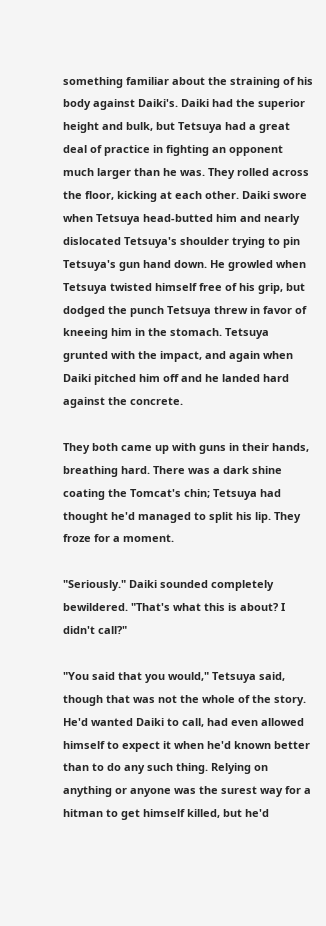something familiar about the straining of his body against Daiki's. Daiki had the superior height and bulk, but Tetsuya had a great deal of practice in fighting an opponent much larger than he was. They rolled across the floor, kicking at each other. Daiki swore when Tetsuya head-butted him and nearly dislocated Tetsuya's shoulder trying to pin Tetsuya's gun hand down. He growled when Tetsuya twisted himself free of his grip, but dodged the punch Tetsuya threw in favor of kneeing him in the stomach. Tetsuya grunted with the impact, and again when Daiki pitched him off and he landed hard against the concrete.

They both came up with guns in their hands, breathing hard. There was a dark shine coating the Tomcat's chin; Tetsuya had thought he'd managed to split his lip. They froze for a moment.

"Seriously." Daiki sounded completely bewildered. "That's what this is about? I didn't call?"

"You said that you would," Tetsuya said, though that was not the whole of the story. He'd wanted Daiki to call, had even allowed himself to expect it when he'd known better than to do any such thing. Relying on anything or anyone was the surest way for a hitman to get himself killed, but he'd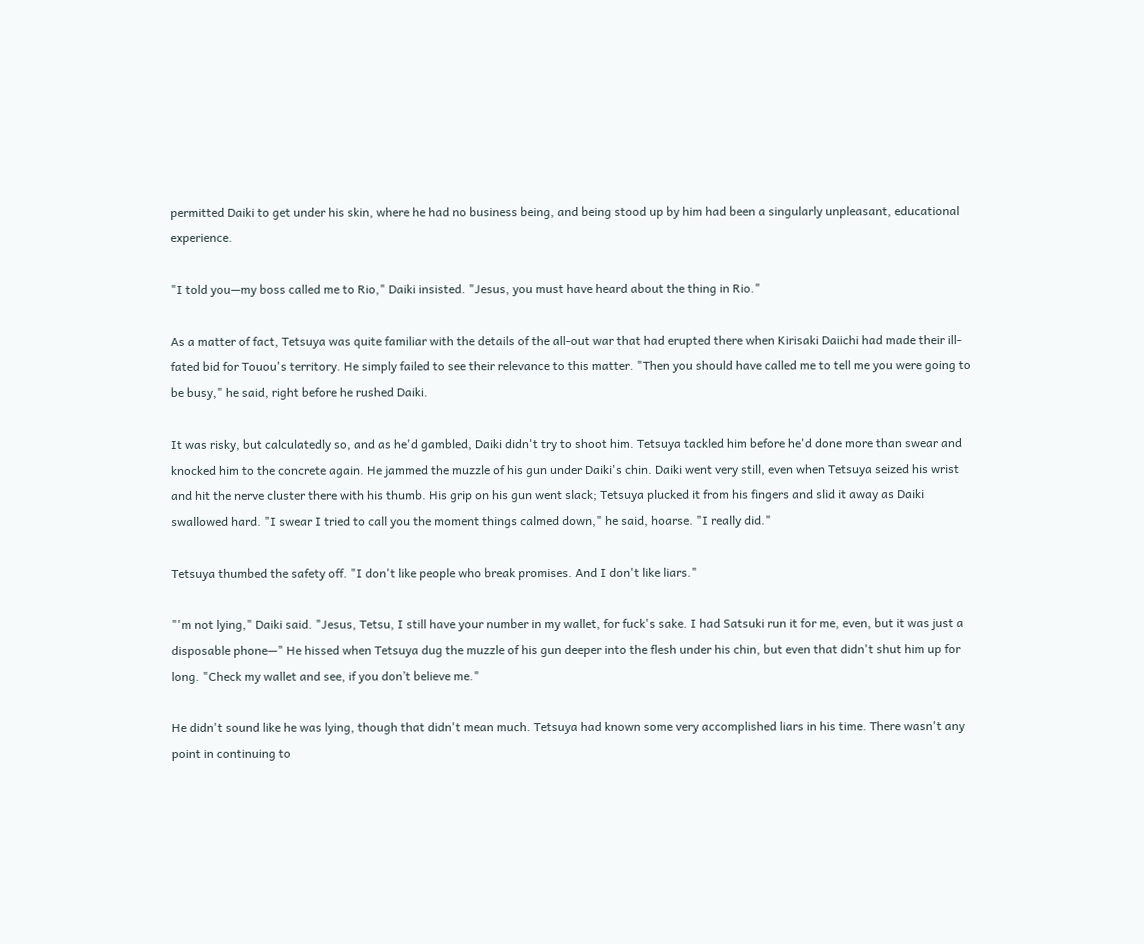permitted Daiki to get under his skin, where he had no business being, and being stood up by him had been a singularly unpleasant, educational experience.

"I told you—my boss called me to Rio," Daiki insisted. "Jesus, you must have heard about the thing in Rio."

As a matter of fact, Tetsuya was quite familiar with the details of the all-out war that had erupted there when Kirisaki Daiichi had made their ill-fated bid for Touou's territory. He simply failed to see their relevance to this matter. "Then you should have called me to tell me you were going to be busy," he said, right before he rushed Daiki.

It was risky, but calculatedly so, and as he'd gambled, Daiki didn't try to shoot him. Tetsuya tackled him before he'd done more than swear and knocked him to the concrete again. He jammed the muzzle of his gun under Daiki's chin. Daiki went very still, even when Tetsuya seized his wrist and hit the nerve cluster there with his thumb. His grip on his gun went slack; Tetsuya plucked it from his fingers and slid it away as Daiki swallowed hard. "I swear I tried to call you the moment things calmed down," he said, hoarse. "I really did."

Tetsuya thumbed the safety off. "I don't like people who break promises. And I don't like liars."

"'m not lying," Daiki said. "Jesus, Tetsu, I still have your number in my wallet, for fuck's sake. I had Satsuki run it for me, even, but it was just a disposable phone—" He hissed when Tetsuya dug the muzzle of his gun deeper into the flesh under his chin, but even that didn't shut him up for long. "Check my wallet and see, if you don’t believe me."

He didn't sound like he was lying, though that didn't mean much. Tetsuya had known some very accomplished liars in his time. There wasn't any point in continuing to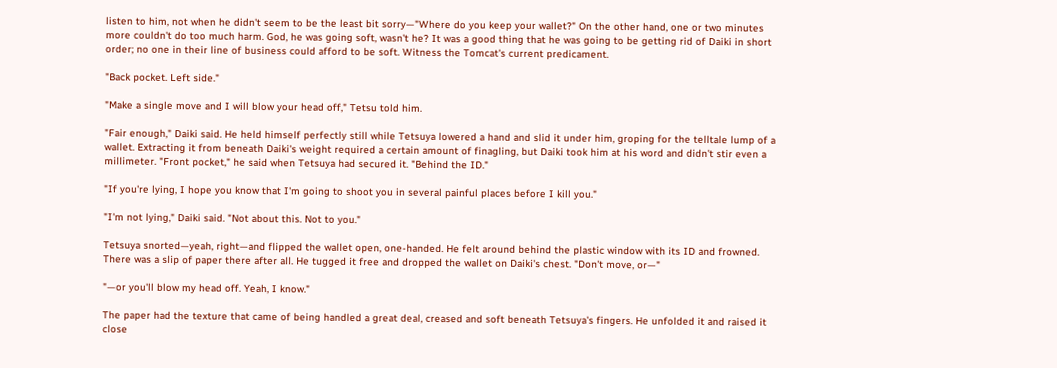listen to him, not when he didn't seem to be the least bit sorry—"Where do you keep your wallet?" On the other hand, one or two minutes more couldn't do too much harm. God, he was going soft, wasn't he? It was a good thing that he was going to be getting rid of Daiki in short order; no one in their line of business could afford to be soft. Witness the Tomcat's current predicament.

"Back pocket. Left side."

"Make a single move and I will blow your head off," Tetsu told him.

"Fair enough," Daiki said. He held himself perfectly still while Tetsuya lowered a hand and slid it under him, groping for the telltale lump of a wallet. Extracting it from beneath Daiki's weight required a certain amount of finagling, but Daiki took him at his word and didn't stir even a millimeter. "Front pocket," he said when Tetsuya had secured it. "Behind the ID."

"If you're lying, I hope you know that I'm going to shoot you in several painful places before I kill you."

"I'm not lying," Daiki said. "Not about this. Not to you."

Tetsuya snorted—yeah, right—and flipped the wallet open, one-handed. He felt around behind the plastic window with its ID and frowned. There was a slip of paper there after all. He tugged it free and dropped the wallet on Daiki's chest. "Don't move, or—"

"—or you'll blow my head off. Yeah, I know."

The paper had the texture that came of being handled a great deal, creased and soft beneath Tetsuya's fingers. He unfolded it and raised it close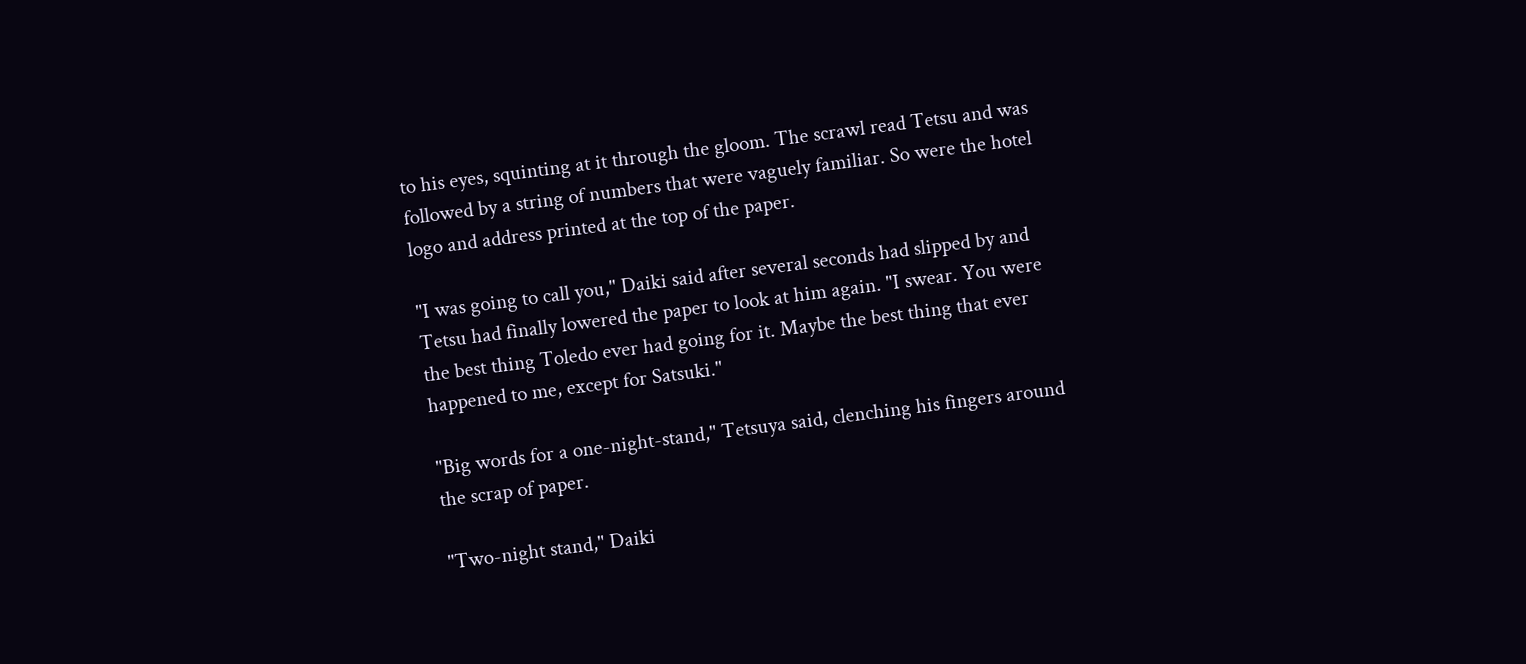to his eyes, squinting at it through the gloom. The scrawl read Tetsu and was followed by a string of numbers that were vaguely familiar. So were the hotel logo and address printed at the top of the paper.

"I was going to call you," Daiki said after several seconds had slipped by and Tetsu had finally lowered the paper to look at him again. "I swear. You were the best thing Toledo ever had going for it. Maybe the best thing that ever happened to me, except for Satsuki."

"Big words for a one-night-stand," Tetsuya said, clenching his fingers around the scrap of paper.

"Two-night stand," Daiki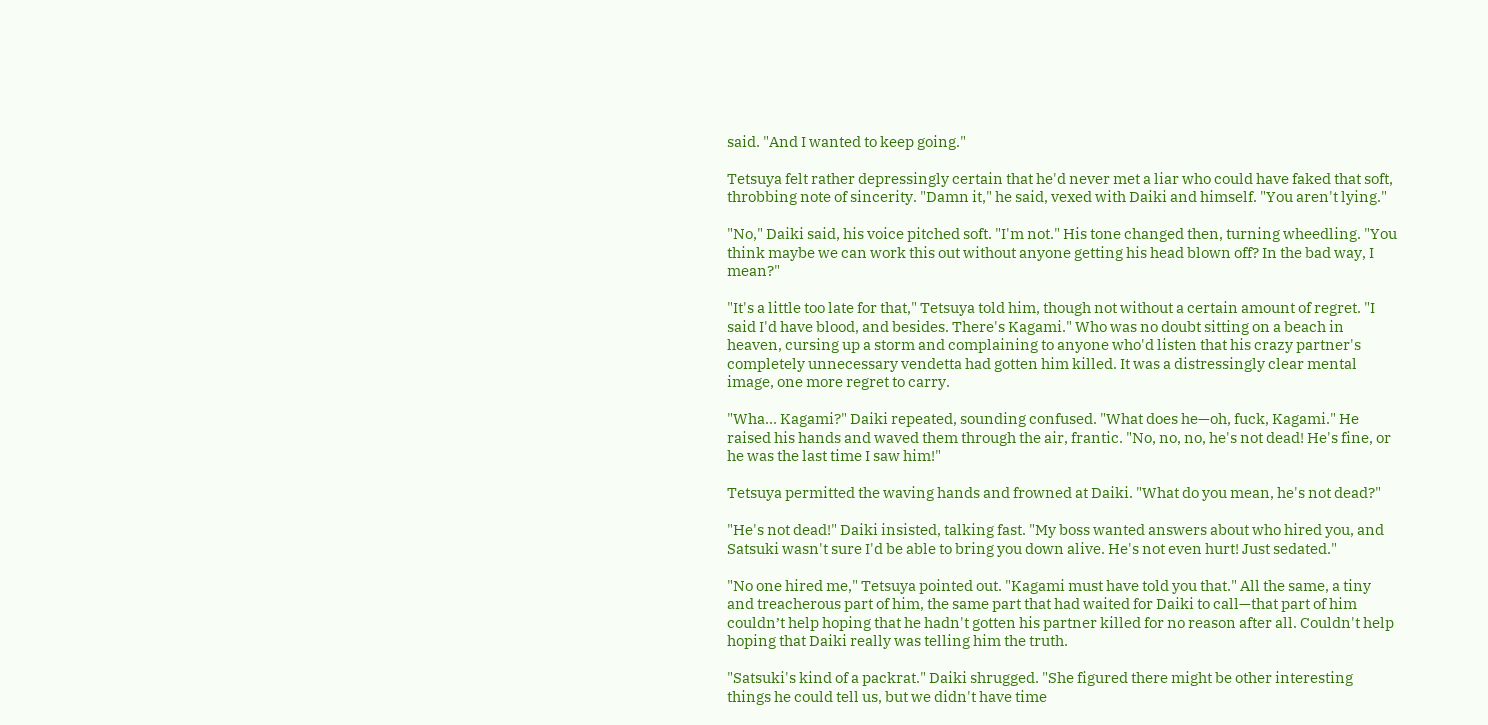said. "And I wanted to keep going."

Tetsuya felt rather depressingly certain that he'd never met a liar who could have faked that soft, throbbing note of sincerity. "Damn it," he said, vexed with Daiki and himself. "You aren't lying."

"No," Daiki said, his voice pitched soft. "I'm not." His tone changed then, turning wheedling. "You think maybe we can work this out without anyone getting his head blown off? In the bad way, I mean?"

"It's a little too late for that," Tetsuya told him, though not without a certain amount of regret. "I said I'd have blood, and besides. There's Kagami." Who was no doubt sitting on a beach in heaven, cursing up a storm and complaining to anyone who'd listen that his crazy partner's completely unnecessary vendetta had gotten him killed. It was a distressingly clear mental image, one more regret to carry.

"Wha... Kagami?" Daiki repeated, sounding confused. "What does he—oh, fuck, Kagami." He raised his hands and waved them through the air, frantic. "No, no, no, he's not dead! He's fine, or he was the last time I saw him!"

Tetsuya permitted the waving hands and frowned at Daiki. "What do you mean, he's not dead?"

"He's not dead!" Daiki insisted, talking fast. "My boss wanted answers about who hired you, and Satsuki wasn't sure I'd be able to bring you down alive. He's not even hurt! Just sedated."

"No one hired me," Tetsuya pointed out. "Kagami must have told you that." All the same, a tiny and treacherous part of him, the same part that had waited for Daiki to call—that part of him couldn’t help hoping that he hadn't gotten his partner killed for no reason after all. Couldn't help hoping that Daiki really was telling him the truth.

"Satsuki's kind of a packrat." Daiki shrugged. "She figured there might be other interesting things he could tell us, but we didn't have time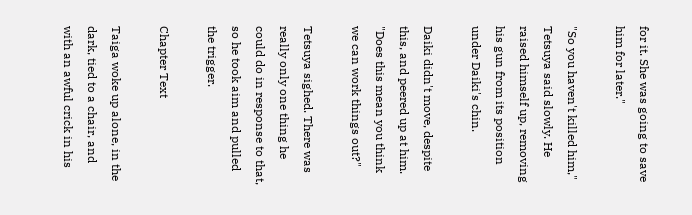for it. She was going to save him for later."

"So you haven't killed him," Tetsuya said slowly. He raised himself up, removing his gun from its position under Daiki's chin.

Daiki didn't move, despite this, and peered up at him. "Does this mean you think we can work things out?"

Tetsuya sighed. There was really only one thing he could do in response to that, so he took aim and pulled the trigger.

Chapter Text

Taiga woke up alone, in the dark, tied to a chair, and with an awful crick in his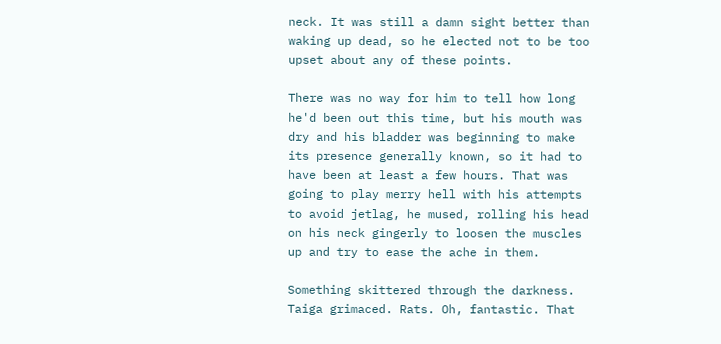neck. It was still a damn sight better than waking up dead, so he elected not to be too upset about any of these points.

There was no way for him to tell how long he'd been out this time, but his mouth was dry and his bladder was beginning to make its presence generally known, so it had to have been at least a few hours. That was going to play merry hell with his attempts to avoid jetlag, he mused, rolling his head on his neck gingerly to loosen the muscles up and try to ease the ache in them.

Something skittered through the darkness. Taiga grimaced. Rats. Oh, fantastic. That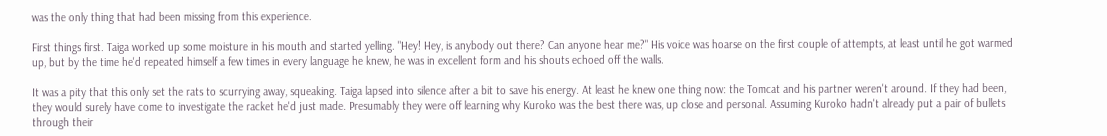was the only thing that had been missing from this experience.

First things first. Taiga worked up some moisture in his mouth and started yelling. "Hey! Hey, is anybody out there? Can anyone hear me?" His voice was hoarse on the first couple of attempts, at least until he got warmed up, but by the time he'd repeated himself a few times in every language he knew, he was in excellent form and his shouts echoed off the walls.

It was a pity that this only set the rats to scurrying away, squeaking. Taiga lapsed into silence after a bit to save his energy. At least he knew one thing now: the Tomcat and his partner weren't around. If they had been, they would surely have come to investigate the racket he'd just made. Presumably they were off learning why Kuroko was the best there was, up close and personal. Assuming Kuroko hadn't already put a pair of bullets through their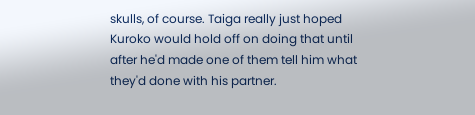skulls, of course. Taiga really just hoped Kuroko would hold off on doing that until after he'd made one of them tell him what they'd done with his partner.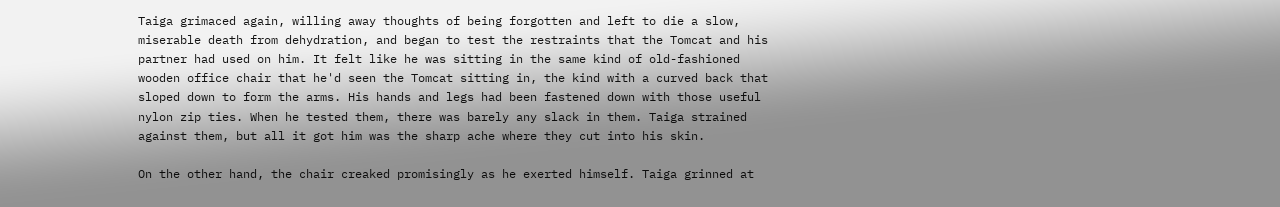Taiga grimaced again, willing away thoughts of being forgotten and left to die a slow, miserable death from dehydration, and began to test the restraints that the Tomcat and his partner had used on him. It felt like he was sitting in the same kind of old-fashioned wooden office chair that he'd seen the Tomcat sitting in, the kind with a curved back that sloped down to form the arms. His hands and legs had been fastened down with those useful nylon zip ties. When he tested them, there was barely any slack in them. Taiga strained against them, but all it got him was the sharp ache where they cut into his skin.

On the other hand, the chair creaked promisingly as he exerted himself. Taiga grinned at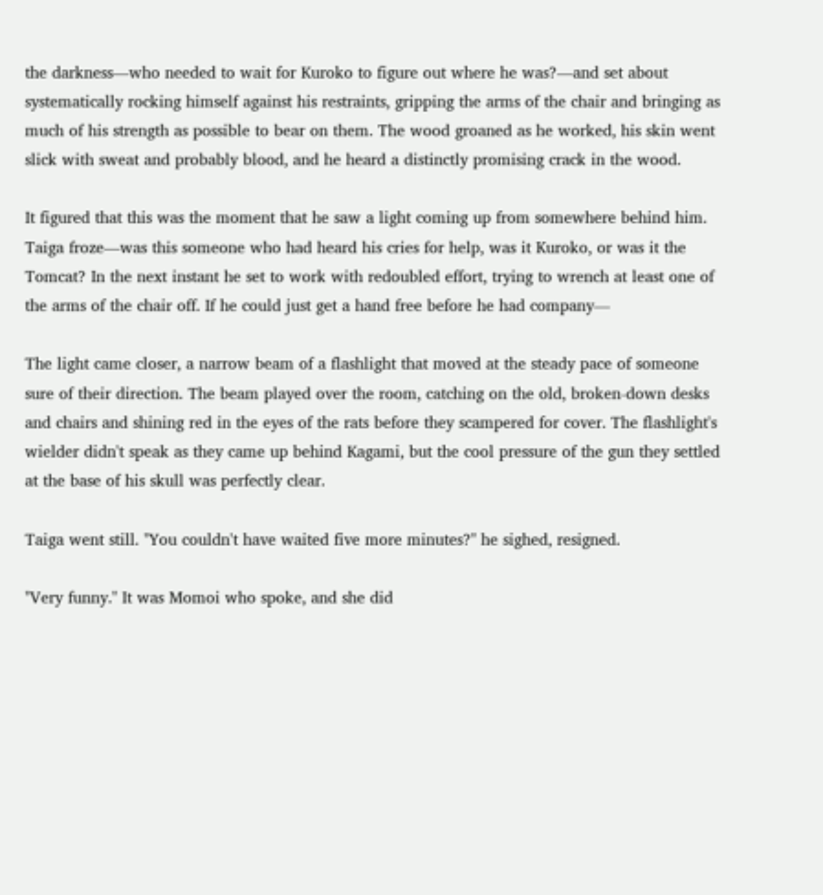the darkness—who needed to wait for Kuroko to figure out where he was?—and set about systematically rocking himself against his restraints, gripping the arms of the chair and bringing as much of his strength as possible to bear on them. The wood groaned as he worked, his skin went slick with sweat and probably blood, and he heard a distinctly promising crack in the wood.

It figured that this was the moment that he saw a light coming up from somewhere behind him. Taiga froze—was this someone who had heard his cries for help, was it Kuroko, or was it the Tomcat? In the next instant he set to work with redoubled effort, trying to wrench at least one of the arms of the chair off. If he could just get a hand free before he had company—

The light came closer, a narrow beam of a flashlight that moved at the steady pace of someone sure of their direction. The beam played over the room, catching on the old, broken-down desks and chairs and shining red in the eyes of the rats before they scampered for cover. The flashlight's wielder didn't speak as they came up behind Kagami, but the cool pressure of the gun they settled at the base of his skull was perfectly clear.

Taiga went still. "You couldn't have waited five more minutes?" he sighed, resigned.

"Very funny." It was Momoi who spoke, and she did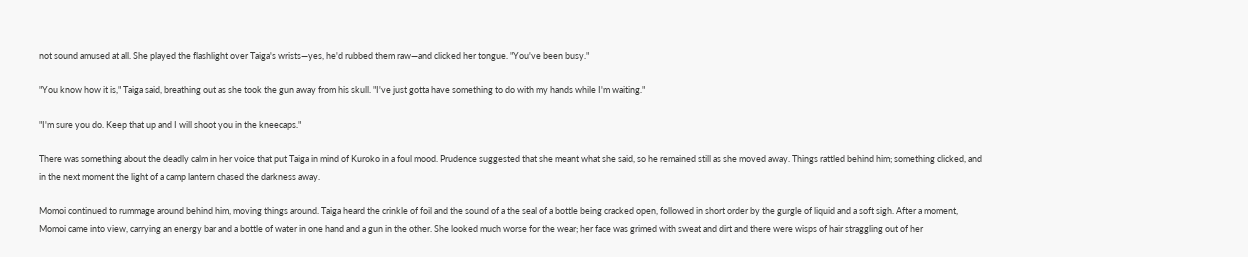not sound amused at all. She played the flashlight over Taiga's wrists—yes, he'd rubbed them raw—and clicked her tongue. "You've been busy."

"You know how it is," Taiga said, breathing out as she took the gun away from his skull. "I've just gotta have something to do with my hands while I'm waiting."

"I'm sure you do. Keep that up and I will shoot you in the kneecaps."

There was something about the deadly calm in her voice that put Taiga in mind of Kuroko in a foul mood. Prudence suggested that she meant what she said, so he remained still as she moved away. Things rattled behind him; something clicked, and in the next moment the light of a camp lantern chased the darkness away.

Momoi continued to rummage around behind him, moving things around. Taiga heard the crinkle of foil and the sound of a the seal of a bottle being cracked open, followed in short order by the gurgle of liquid and a soft sigh. After a moment, Momoi came into view, carrying an energy bar and a bottle of water in one hand and a gun in the other. She looked much worse for the wear; her face was grimed with sweat and dirt and there were wisps of hair straggling out of her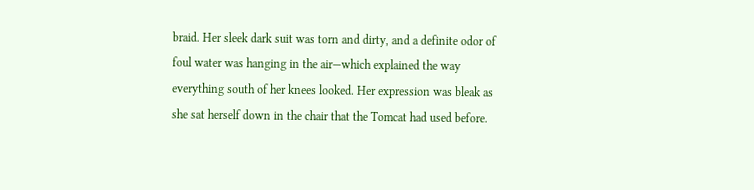braid. Her sleek dark suit was torn and dirty, and a definite odor of foul water was hanging in the air—which explained the way everything south of her knees looked. Her expression was bleak as she sat herself down in the chair that the Tomcat had used before.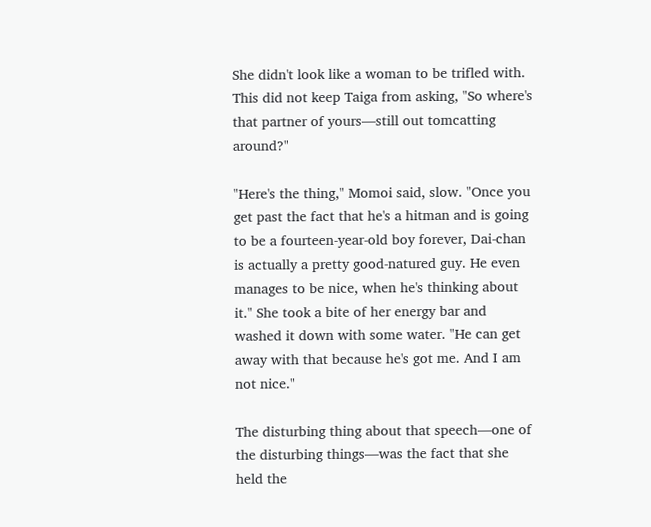She didn't look like a woman to be trifled with. This did not keep Taiga from asking, "So where's that partner of yours—still out tomcatting around?"

"Here's the thing," Momoi said, slow. "Once you get past the fact that he's a hitman and is going to be a fourteen-year-old boy forever, Dai-chan is actually a pretty good-natured guy. He even manages to be nice, when he's thinking about it." She took a bite of her energy bar and washed it down with some water. "He can get away with that because he's got me. And I am not nice."

The disturbing thing about that speech—one of the disturbing things—was the fact that she held the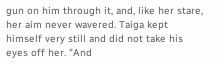gun on him through it, and, like her stare, her aim never wavered. Taiga kept himself very still and did not take his eyes off her. "And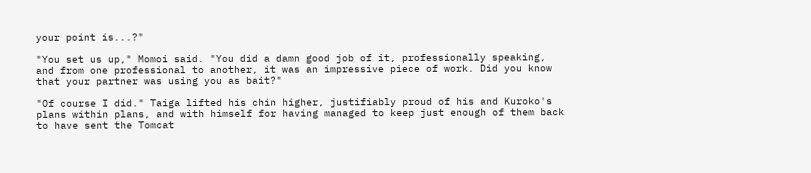your point is...?"

"You set us up," Momoi said. "You did a damn good job of it, professionally speaking, and from one professional to another, it was an impressive piece of work. Did you know that your partner was using you as bait?"

"Of course I did." Taiga lifted his chin higher, justifiably proud of his and Kuroko's plans within plans, and with himself for having managed to keep just enough of them back to have sent the Tomcat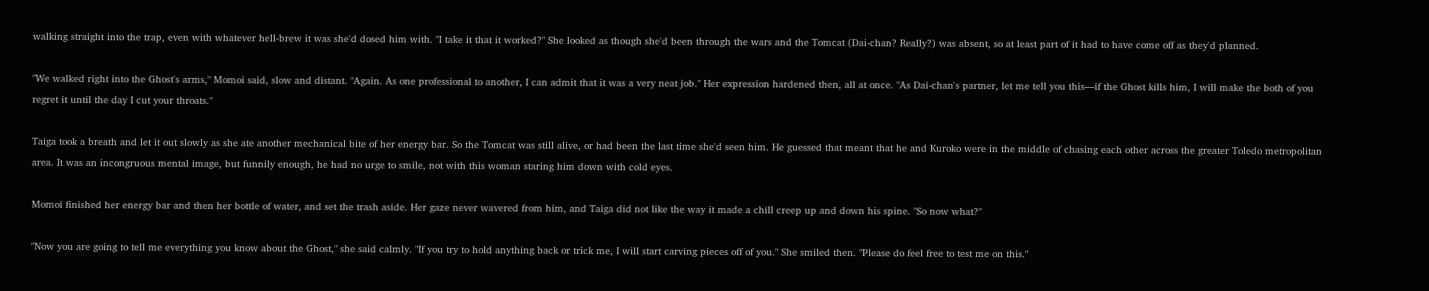walking straight into the trap, even with whatever hell-brew it was she'd dosed him with. "I take it that it worked?" She looked as though she'd been through the wars and the Tomcat (Dai-chan? Really?) was absent, so at least part of it had to have come off as they'd planned.

"We walked right into the Ghost's arms," Momoi said, slow and distant. "Again. As one professional to another, I can admit that it was a very neat job." Her expression hardened then, all at once. "As Dai-chan's partner, let me tell you this—if the Ghost kills him, I will make the both of you regret it until the day I cut your throats."

Taiga took a breath and let it out slowly as she ate another mechanical bite of her energy bar. So the Tomcat was still alive, or had been the last time she'd seen him. He guessed that meant that he and Kuroko were in the middle of chasing each other across the greater Toledo metropolitan area. It was an incongruous mental image, but funnily enough, he had no urge to smile, not with this woman staring him down with cold eyes.

Momoi finished her energy bar and then her bottle of water, and set the trash aside. Her gaze never wavered from him, and Taiga did not like the way it made a chill creep up and down his spine. "So now what?"

"Now you are going to tell me everything you know about the Ghost," she said calmly. "If you try to hold anything back or trick me, I will start carving pieces off of you." She smiled then. "Please do feel free to test me on this."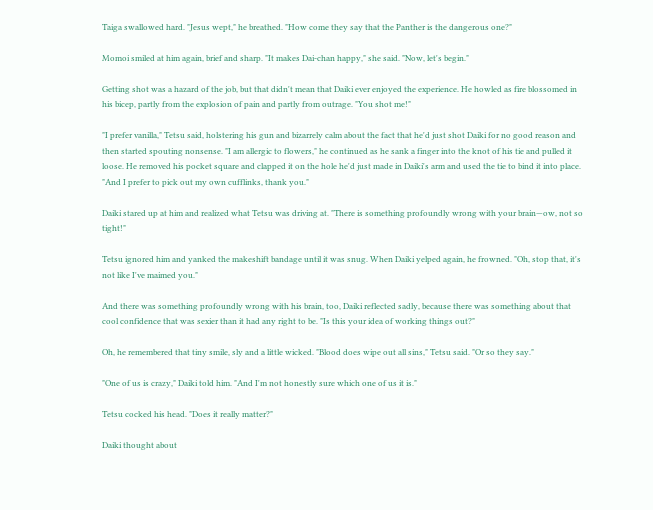Taiga swallowed hard. "Jesus wept," he breathed. "How come they say that the Panther is the dangerous one?"

Momoi smiled at him again, brief and sharp. "It makes Dai-chan happy," she said. "Now, let's begin."

Getting shot was a hazard of the job, but that didn't mean that Daiki ever enjoyed the experience. He howled as fire blossomed in his bicep, partly from the explosion of pain and partly from outrage. "You shot me!"

"I prefer vanilla," Tetsu said, holstering his gun and bizarrely calm about the fact that he'd just shot Daiki for no good reason and then started spouting nonsense. "I am allergic to flowers," he continued as he sank a finger into the knot of his tie and pulled it loose. He removed his pocket square and clapped it on the hole he'd just made in Daiki's arm and used the tie to bind it into place. "And I prefer to pick out my own cufflinks, thank you."

Daiki stared up at him and realized what Tetsu was driving at. "There is something profoundly wrong with your brain—ow, not so tight!"

Tetsu ignored him and yanked the makeshift bandage until it was snug. When Daiki yelped again, he frowned. "Oh, stop that, it's not like I've maimed you."

And there was something profoundly wrong with his brain, too, Daiki reflected sadly, because there was something about that cool confidence that was sexier than it had any right to be. "Is this your idea of working things out?"

Oh, he remembered that tiny smile, sly and a little wicked. "Blood does wipe out all sins," Tetsu said. "Or so they say."

"One of us is crazy," Daiki told him. "And I'm not honestly sure which one of us it is."

Tetsu cocked his head. "Does it really matter?"

Daiki thought about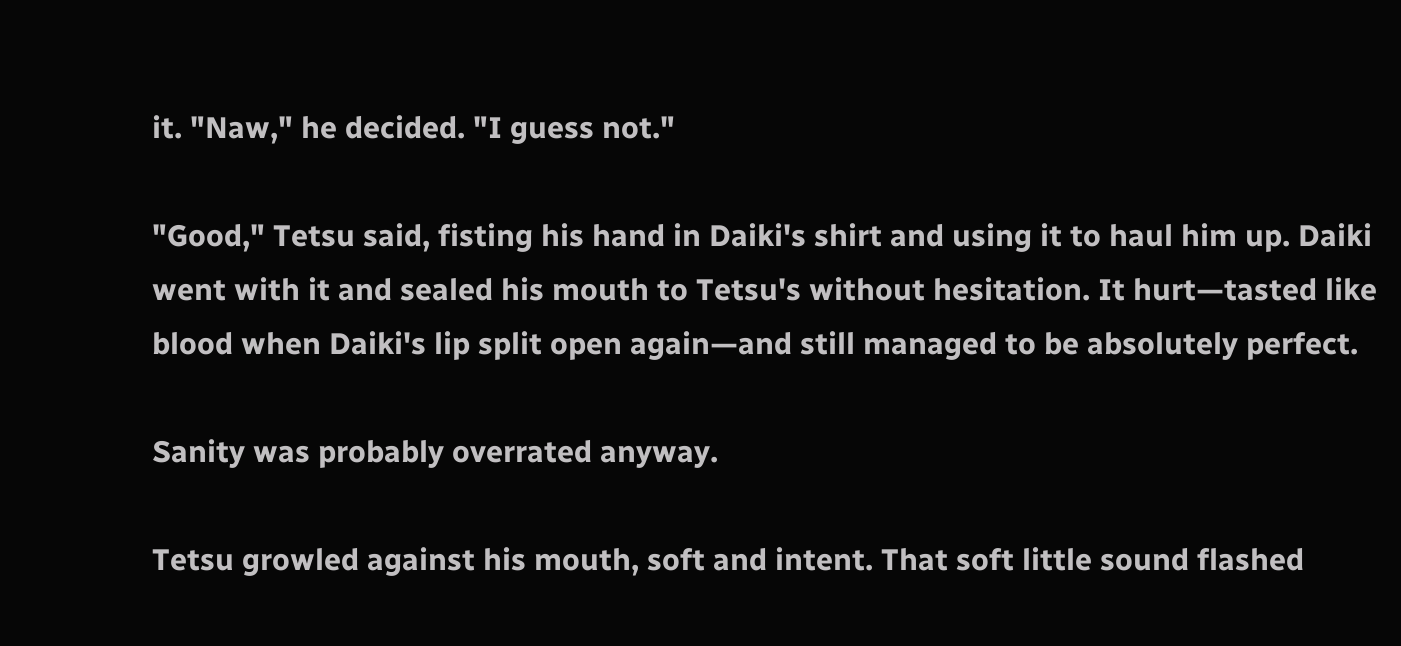it. "Naw," he decided. "I guess not."

"Good," Tetsu said, fisting his hand in Daiki's shirt and using it to haul him up. Daiki went with it and sealed his mouth to Tetsu's without hesitation. It hurt—tasted like blood when Daiki's lip split open again—and still managed to be absolutely perfect.

Sanity was probably overrated anyway.

Tetsu growled against his mouth, soft and intent. That soft little sound flashed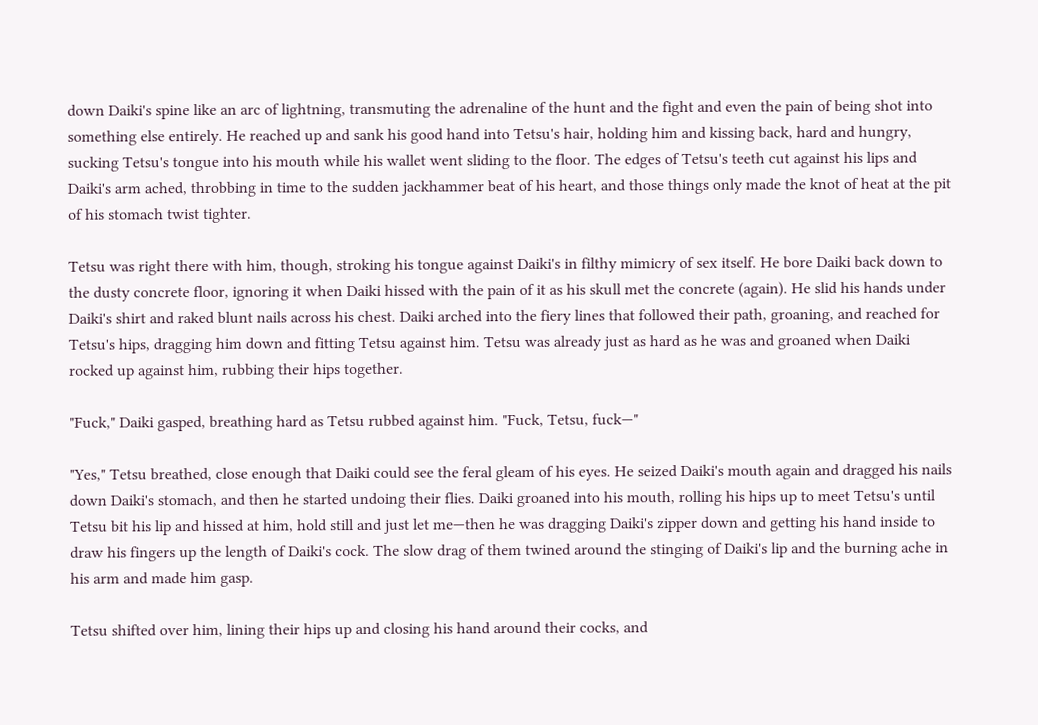down Daiki's spine like an arc of lightning, transmuting the adrenaline of the hunt and the fight and even the pain of being shot into something else entirely. He reached up and sank his good hand into Tetsu's hair, holding him and kissing back, hard and hungry, sucking Tetsu's tongue into his mouth while his wallet went sliding to the floor. The edges of Tetsu's teeth cut against his lips and Daiki's arm ached, throbbing in time to the sudden jackhammer beat of his heart, and those things only made the knot of heat at the pit of his stomach twist tighter.

Tetsu was right there with him, though, stroking his tongue against Daiki's in filthy mimicry of sex itself. He bore Daiki back down to the dusty concrete floor, ignoring it when Daiki hissed with the pain of it as his skull met the concrete (again). He slid his hands under Daiki's shirt and raked blunt nails across his chest. Daiki arched into the fiery lines that followed their path, groaning, and reached for Tetsu's hips, dragging him down and fitting Tetsu against him. Tetsu was already just as hard as he was and groaned when Daiki rocked up against him, rubbing their hips together.

"Fuck," Daiki gasped, breathing hard as Tetsu rubbed against him. "Fuck, Tetsu, fuck—"

"Yes," Tetsu breathed, close enough that Daiki could see the feral gleam of his eyes. He seized Daiki's mouth again and dragged his nails down Daiki's stomach, and then he started undoing their flies. Daiki groaned into his mouth, rolling his hips up to meet Tetsu's until Tetsu bit his lip and hissed at him, hold still and just let me—then he was dragging Daiki's zipper down and getting his hand inside to draw his fingers up the length of Daiki's cock. The slow drag of them twined around the stinging of Daiki's lip and the burning ache in his arm and made him gasp.

Tetsu shifted over him, lining their hips up and closing his hand around their cocks, and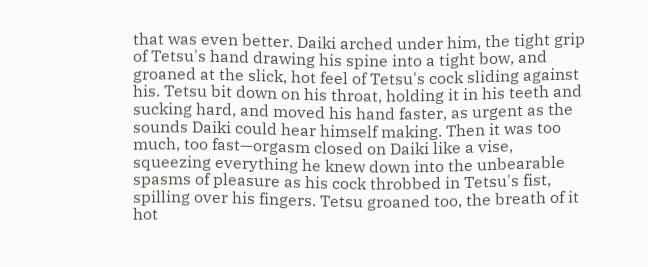that was even better. Daiki arched under him, the tight grip of Tetsu's hand drawing his spine into a tight bow, and groaned at the slick, hot feel of Tetsu's cock sliding against his. Tetsu bit down on his throat, holding it in his teeth and sucking hard, and moved his hand faster, as urgent as the sounds Daiki could hear himself making. Then it was too much, too fast—orgasm closed on Daiki like a vise, squeezing everything he knew down into the unbearable spasms of pleasure as his cock throbbed in Tetsu's fist, spilling over his fingers. Tetsu groaned too, the breath of it hot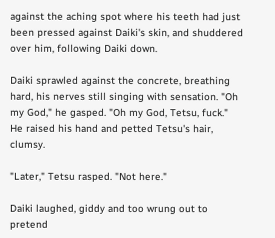against the aching spot where his teeth had just been pressed against Daiki's skin, and shuddered over him, following Daiki down.

Daiki sprawled against the concrete, breathing hard, his nerves still singing with sensation. "Oh my God," he gasped. "Oh my God, Tetsu, fuck." He raised his hand and petted Tetsu's hair, clumsy.

"Later," Tetsu rasped. "Not here."

Daiki laughed, giddy and too wrung out to pretend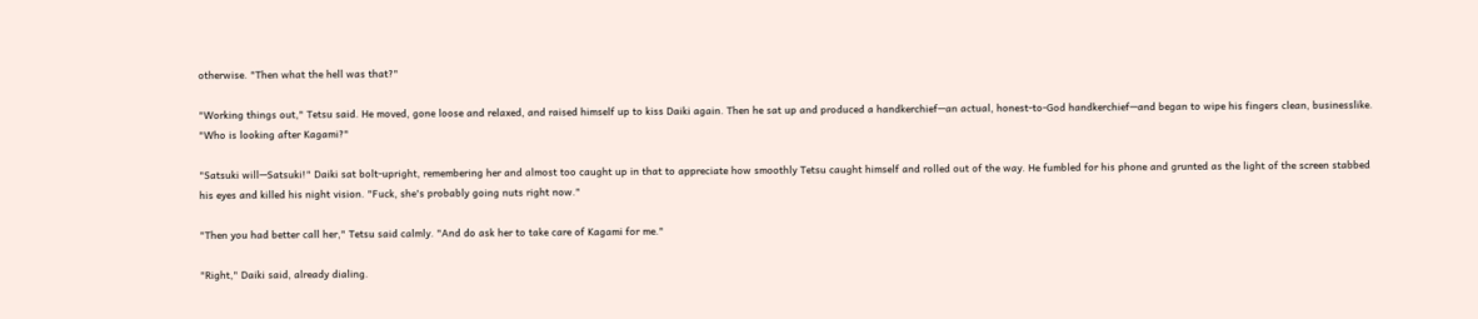otherwise. "Then what the hell was that?"

"Working things out," Tetsu said. He moved, gone loose and relaxed, and raised himself up to kiss Daiki again. Then he sat up and produced a handkerchief—an actual, honest-to-God handkerchief—and began to wipe his fingers clean, businesslike. "Who is looking after Kagami?"

"Satsuki will—Satsuki!" Daiki sat bolt-upright, remembering her and almost too caught up in that to appreciate how smoothly Tetsu caught himself and rolled out of the way. He fumbled for his phone and grunted as the light of the screen stabbed his eyes and killed his night vision. "Fuck, she's probably going nuts right now."

"Then you had better call her," Tetsu said calmly. "And do ask her to take care of Kagami for me."

"Right," Daiki said, already dialing.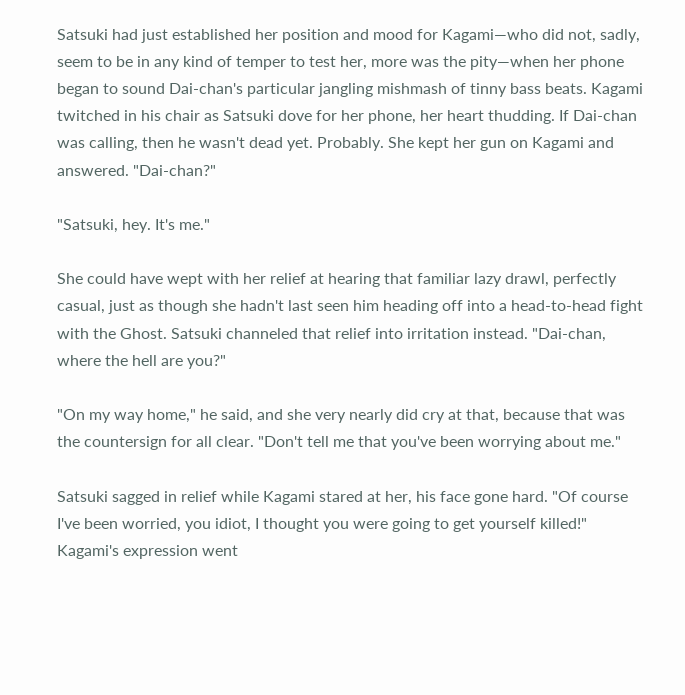Satsuki had just established her position and mood for Kagami—who did not, sadly, seem to be in any kind of temper to test her, more was the pity—when her phone began to sound Dai-chan's particular jangling mishmash of tinny bass beats. Kagami twitched in his chair as Satsuki dove for her phone, her heart thudding. If Dai-chan was calling, then he wasn't dead yet. Probably. She kept her gun on Kagami and answered. "Dai-chan?"

"Satsuki, hey. It's me."

She could have wept with her relief at hearing that familiar lazy drawl, perfectly casual, just as though she hadn't last seen him heading off into a head-to-head fight with the Ghost. Satsuki channeled that relief into irritation instead. "Dai-chan, where the hell are you?"

"On my way home," he said, and she very nearly did cry at that, because that was the countersign for all clear. "Don't tell me that you've been worrying about me."

Satsuki sagged in relief while Kagami stared at her, his face gone hard. "Of course I've been worried, you idiot, I thought you were going to get yourself killed!" Kagami's expression went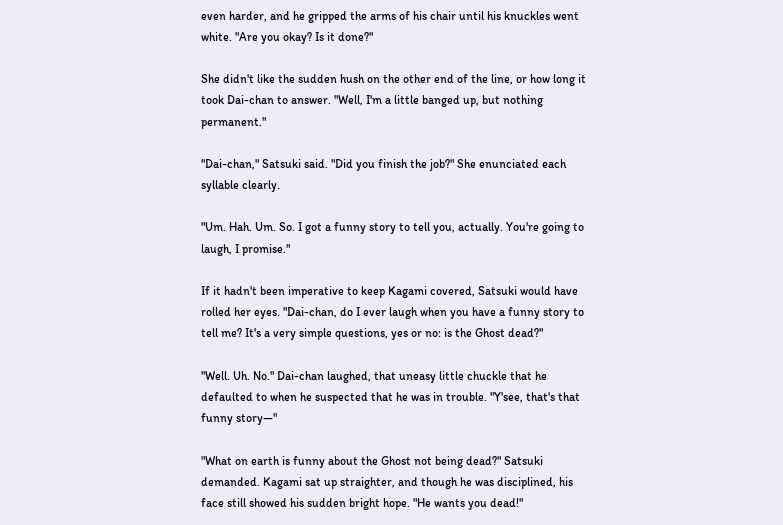even harder, and he gripped the arms of his chair until his knuckles went white. "Are you okay? Is it done?"

She didn't like the sudden hush on the other end of the line, or how long it took Dai-chan to answer. "Well, I'm a little banged up, but nothing permanent."

"Dai-chan," Satsuki said. "Did you finish the job?" She enunciated each syllable clearly.

"Um. Hah. Um. So. I got a funny story to tell you, actually. You're going to laugh, I promise."

If it hadn't been imperative to keep Kagami covered, Satsuki would have rolled her eyes. "Dai-chan, do I ever laugh when you have a funny story to tell me? It's a very simple questions, yes or no: is the Ghost dead?"

"Well. Uh. No." Dai-chan laughed, that uneasy little chuckle that he defaulted to when he suspected that he was in trouble. "Y'see, that's that funny story—"

"What on earth is funny about the Ghost not being dead?" Satsuki demanded. Kagami sat up straighter, and though he was disciplined, his face still showed his sudden bright hope. "He wants you dead!"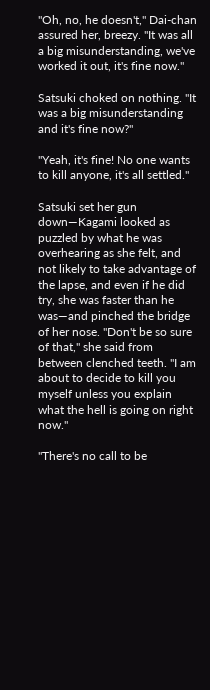"Oh, no, he doesn't," Dai-chan assured her, breezy. "It was all a big misunderstanding, we've worked it out, it's fine now."

Satsuki choked on nothing. "It was a big misunderstanding and it's fine now?"

"Yeah, it's fine! No one wants to kill anyone, it's all settled."

Satsuki set her gun down—Kagami looked as puzzled by what he was overhearing as she felt, and not likely to take advantage of the lapse, and even if he did try, she was faster than he was—and pinched the bridge of her nose. "Don't be so sure of that," she said from between clenched teeth. "I am about to decide to kill you myself unless you explain what the hell is going on right now."

"There's no call to be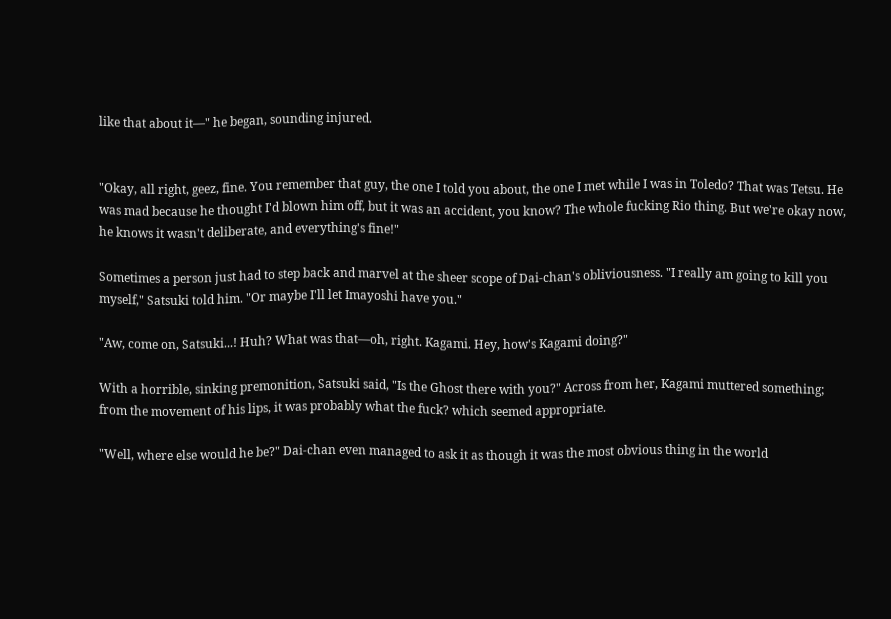like that about it—" he began, sounding injured.


"Okay, all right, geez, fine. You remember that guy, the one I told you about, the one I met while I was in Toledo? That was Tetsu. He was mad because he thought I'd blown him off, but it was an accident, you know? The whole fucking Rio thing. But we're okay now, he knows it wasn't deliberate, and everything's fine!"

Sometimes a person just had to step back and marvel at the sheer scope of Dai-chan's obliviousness. "I really am going to kill you myself," Satsuki told him. "Or maybe I'll let Imayoshi have you."

"Aw, come on, Satsuki...! Huh? What was that—oh, right. Kagami. Hey, how's Kagami doing?"

With a horrible, sinking premonition, Satsuki said, "Is the Ghost there with you?" Across from her, Kagami muttered something; from the movement of his lips, it was probably what the fuck? which seemed appropriate.

"Well, where else would he be?" Dai-chan even managed to ask it as though it was the most obvious thing in the world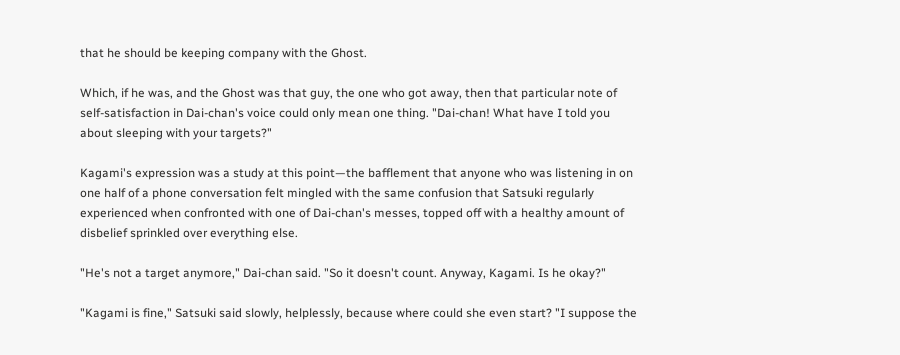that he should be keeping company with the Ghost.

Which, if he was, and the Ghost was that guy, the one who got away, then that particular note of self-satisfaction in Dai-chan's voice could only mean one thing. "Dai-chan! What have I told you about sleeping with your targets?"

Kagami's expression was a study at this point—the bafflement that anyone who was listening in on one half of a phone conversation felt mingled with the same confusion that Satsuki regularly experienced when confronted with one of Dai-chan's messes, topped off with a healthy amount of disbelief sprinkled over everything else.

"He's not a target anymore," Dai-chan said. "So it doesn't count. Anyway, Kagami. Is he okay?"

"Kagami is fine," Satsuki said slowly, helplessly, because where could she even start? "I suppose the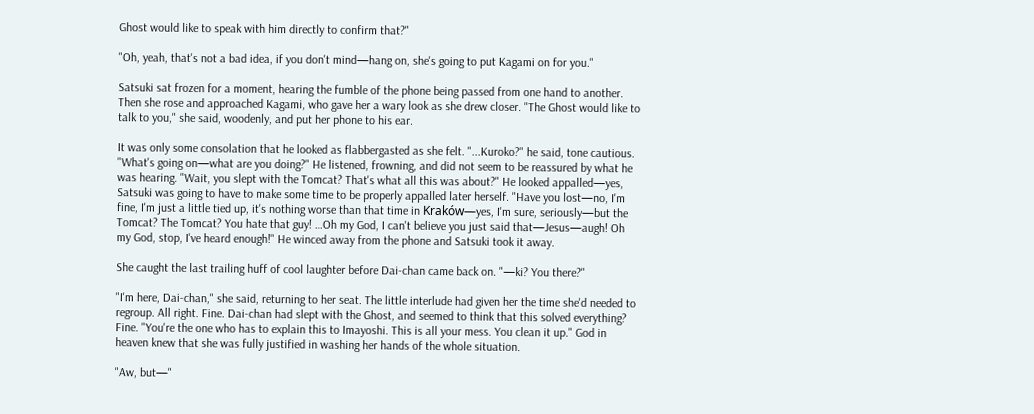Ghost would like to speak with him directly to confirm that?"

"Oh, yeah, that's not a bad idea, if you don't mind—hang on, she's going to put Kagami on for you."

Satsuki sat frozen for a moment, hearing the fumble of the phone being passed from one hand to another. Then she rose and approached Kagami, who gave her a wary look as she drew closer. "The Ghost would like to talk to you," she said, woodenly, and put her phone to his ear.

It was only some consolation that he looked as flabbergasted as she felt. "...Kuroko?" he said, tone cautious. "What's going on—what are you doing?" He listened, frowning, and did not seem to be reassured by what he was hearing. "Wait, you slept with the Tomcat? That's what all this was about?" He looked appalled—yes, Satsuki was going to have to make some time to be properly appalled later herself. "Have you lost—no, I'm fine, I'm just a little tied up, it's nothing worse than that time in Kraków—yes, I'm sure, seriously—but the Tomcat? The Tomcat? You hate that guy! …Oh my God, I can't believe you just said that—Jesus—augh! Oh my God, stop, I've heard enough!" He winced away from the phone and Satsuki took it away.

She caught the last trailing huff of cool laughter before Dai-chan came back on. "—ki? You there?"

"I'm here, Dai-chan," she said, returning to her seat. The little interlude had given her the time she'd needed to regroup. All right. Fine. Dai-chan had slept with the Ghost, and seemed to think that this solved everything? Fine. "You're the one who has to explain this to Imayoshi. This is all your mess. You clean it up." God in heaven knew that she was fully justified in washing her hands of the whole situation.

"Aw, but—"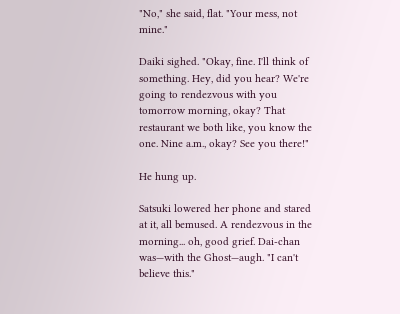"No," she said, flat. "Your mess, not mine."

Daiki sighed. "Okay, fine. I'll think of something. Hey, did you hear? We're going to rendezvous with you tomorrow morning, okay? That restaurant we both like, you know the one. Nine a.m., okay? See you there!"

He hung up.

Satsuki lowered her phone and stared at it, all bemused. A rendezvous in the morning... oh, good grief. Dai-chan was—with the Ghost—augh. "I can't believe this."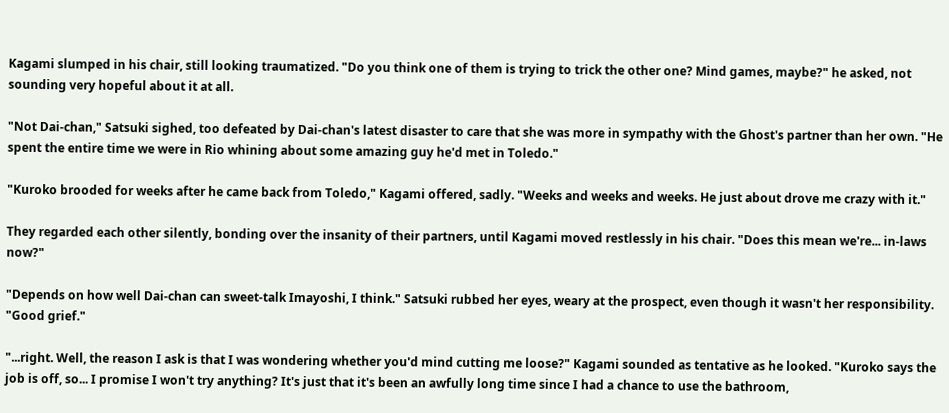Kagami slumped in his chair, still looking traumatized. "Do you think one of them is trying to trick the other one? Mind games, maybe?" he asked, not sounding very hopeful about it at all.

"Not Dai-chan," Satsuki sighed, too defeated by Dai-chan's latest disaster to care that she was more in sympathy with the Ghost's partner than her own. "He spent the entire time we were in Rio whining about some amazing guy he'd met in Toledo."

"Kuroko brooded for weeks after he came back from Toledo," Kagami offered, sadly. "Weeks and weeks and weeks. He just about drove me crazy with it."

They regarded each other silently, bonding over the insanity of their partners, until Kagami moved restlessly in his chair. "Does this mean we're... in-laws now?"

"Depends on how well Dai-chan can sweet-talk Imayoshi, I think." Satsuki rubbed her eyes, weary at the prospect, even though it wasn't her responsibility. "Good grief."

"...right. Well, the reason I ask is that I was wondering whether you'd mind cutting me loose?" Kagami sounded as tentative as he looked. "Kuroko says the job is off, so... I promise I won't try anything? It's just that it's been an awfully long time since I had a chance to use the bathroom,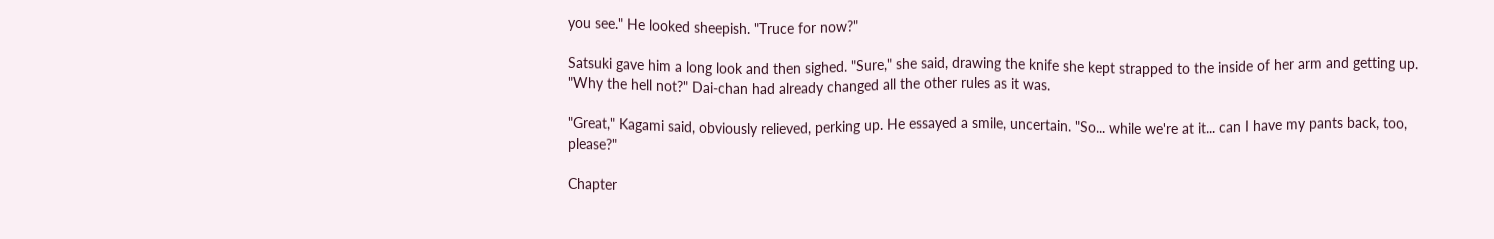you see." He looked sheepish. "Truce for now?"

Satsuki gave him a long look and then sighed. "Sure," she said, drawing the knife she kept strapped to the inside of her arm and getting up. "Why the hell not?" Dai-chan had already changed all the other rules as it was.

"Great," Kagami said, obviously relieved, perking up. He essayed a smile, uncertain. "So... while we're at it... can I have my pants back, too, please?"

Chapter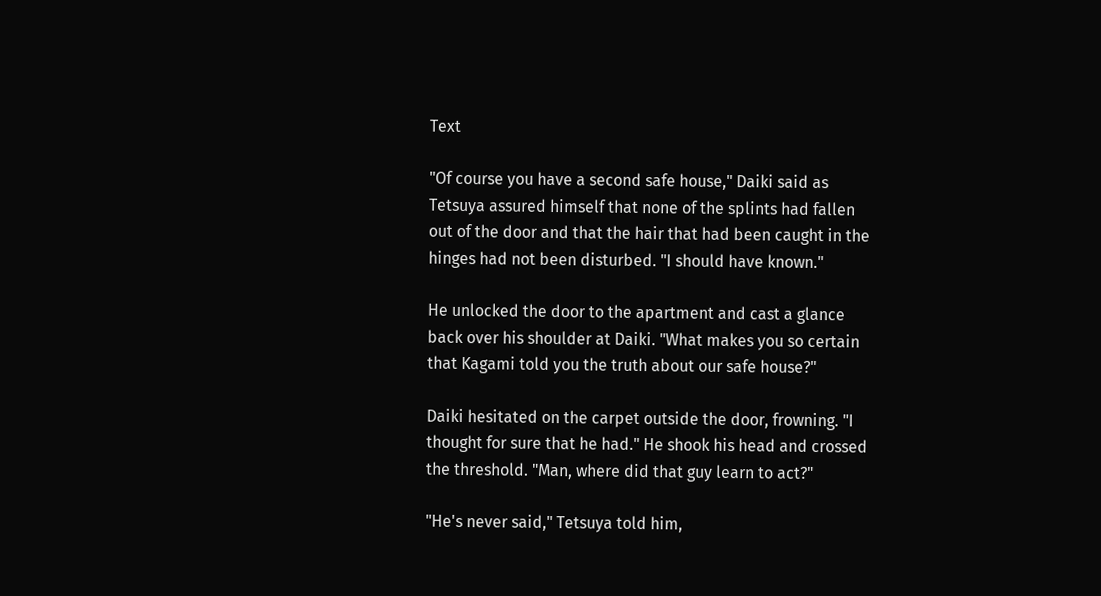Text

"Of course you have a second safe house," Daiki said as Tetsuya assured himself that none of the splints had fallen out of the door and that the hair that had been caught in the hinges had not been disturbed. "I should have known."

He unlocked the door to the apartment and cast a glance back over his shoulder at Daiki. "What makes you so certain that Kagami told you the truth about our safe house?"

Daiki hesitated on the carpet outside the door, frowning. "I thought for sure that he had." He shook his head and crossed the threshold. "Man, where did that guy learn to act?"

"He's never said," Tetsuya told him,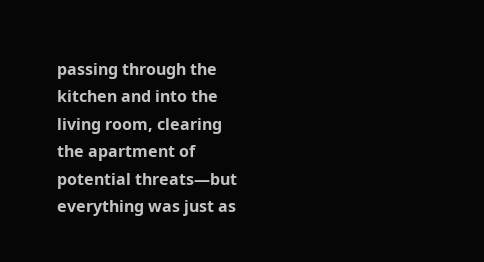passing through the kitchen and into the living room, clearing the apartment of potential threats—but everything was just as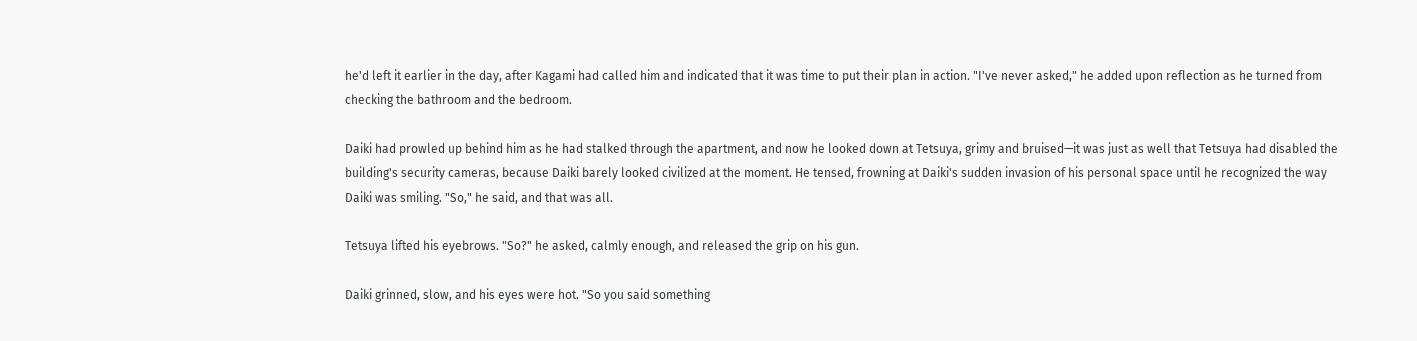he'd left it earlier in the day, after Kagami had called him and indicated that it was time to put their plan in action. "I've never asked," he added upon reflection as he turned from checking the bathroom and the bedroom.

Daiki had prowled up behind him as he had stalked through the apartment, and now he looked down at Tetsuya, grimy and bruised—it was just as well that Tetsuya had disabled the building's security cameras, because Daiki barely looked civilized at the moment. He tensed, frowning at Daiki's sudden invasion of his personal space until he recognized the way Daiki was smiling. "So," he said, and that was all.

Tetsuya lifted his eyebrows. "So?" he asked, calmly enough, and released the grip on his gun.

Daiki grinned, slow, and his eyes were hot. "So you said something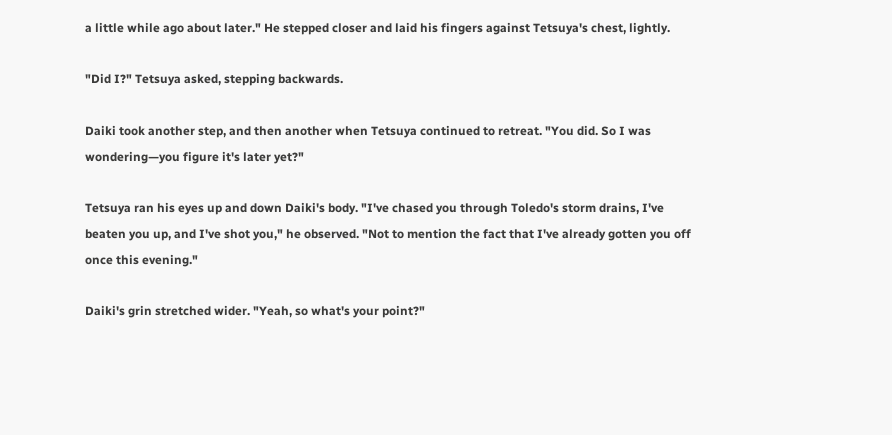a little while ago about later." He stepped closer and laid his fingers against Tetsuya's chest, lightly.

"Did I?" Tetsuya asked, stepping backwards.

Daiki took another step, and then another when Tetsuya continued to retreat. "You did. So I was wondering—you figure it's later yet?"

Tetsuya ran his eyes up and down Daiki's body. "I've chased you through Toledo's storm drains, I've beaten you up, and I've shot you," he observed. "Not to mention the fact that I've already gotten you off once this evening."

Daiki's grin stretched wider. "Yeah, so what's your point?"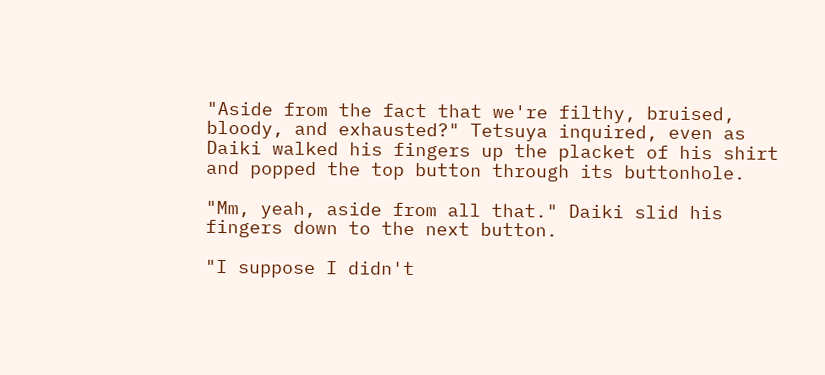"Aside from the fact that we're filthy, bruised, bloody, and exhausted?" Tetsuya inquired, even as Daiki walked his fingers up the placket of his shirt and popped the top button through its buttonhole.

"Mm, yeah, aside from all that." Daiki slid his fingers down to the next button.

"I suppose I didn't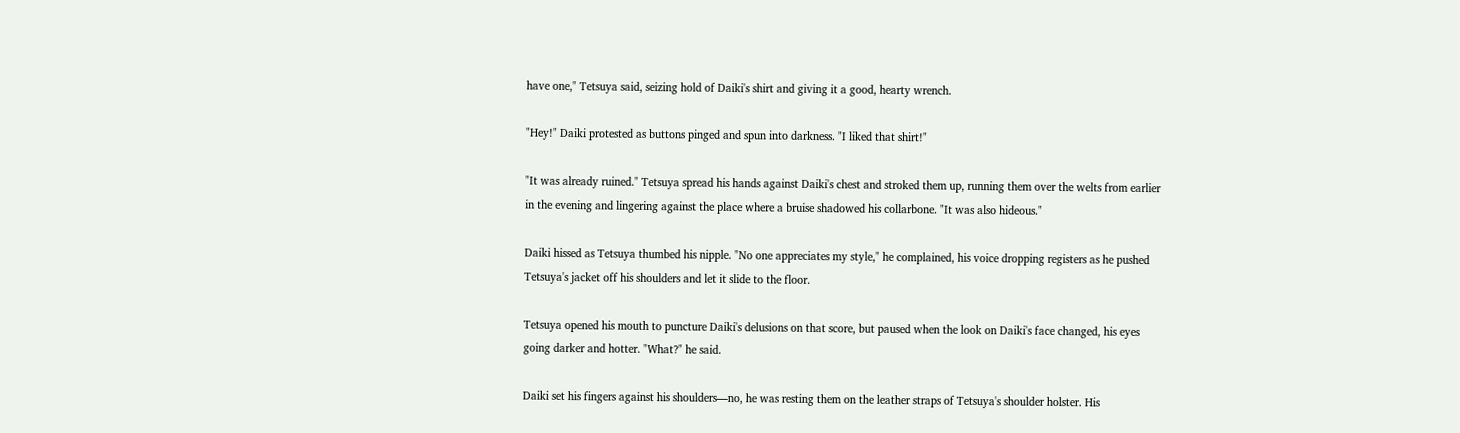have one," Tetsuya said, seizing hold of Daiki's shirt and giving it a good, hearty wrench.

"Hey!" Daiki protested as buttons pinged and spun into darkness. "I liked that shirt!"

"It was already ruined." Tetsuya spread his hands against Daiki's chest and stroked them up, running them over the welts from earlier in the evening and lingering against the place where a bruise shadowed his collarbone. "It was also hideous."

Daiki hissed as Tetsuya thumbed his nipple. "No one appreciates my style," he complained, his voice dropping registers as he pushed Tetsuya's jacket off his shoulders and let it slide to the floor.

Tetsuya opened his mouth to puncture Daiki's delusions on that score, but paused when the look on Daiki's face changed, his eyes going darker and hotter. "What?" he said.

Daiki set his fingers against his shoulders—no, he was resting them on the leather straps of Tetsuya's shoulder holster. His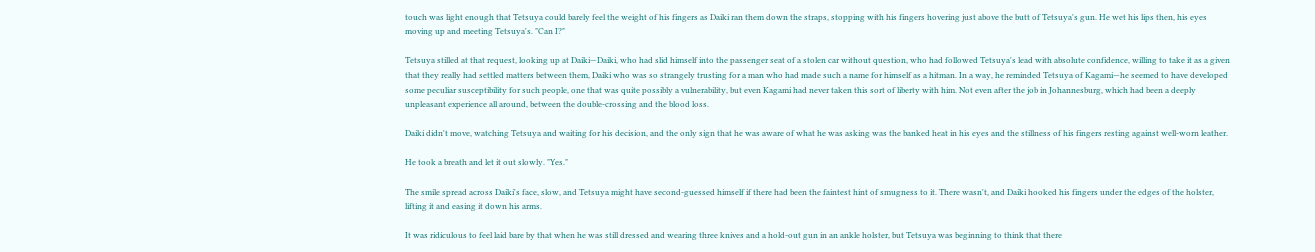touch was light enough that Tetsuya could barely feel the weight of his fingers as Daiki ran them down the straps, stopping with his fingers hovering just above the butt of Tetsuya's gun. He wet his lips then, his eyes moving up and meeting Tetsuya's. "Can I?"

Tetsuya stilled at that request, looking up at Daiki—Daiki, who had slid himself into the passenger seat of a stolen car without question, who had followed Tetsuya's lead with absolute confidence, willing to take it as a given that they really had settled matters between them, Daiki who was so strangely trusting for a man who had made such a name for himself as a hitman. In a way, he reminded Tetsuya of Kagami—he seemed to have developed some peculiar susceptibility for such people, one that was quite possibly a vulnerability, but even Kagami had never taken this sort of liberty with him. Not even after the job in Johannesburg, which had been a deeply unpleasant experience all around, between the double-crossing and the blood loss.

Daiki didn't move, watching Tetsuya and waiting for his decision, and the only sign that he was aware of what he was asking was the banked heat in his eyes and the stillness of his fingers resting against well-worn leather.

He took a breath and let it out slowly. "Yes."

The smile spread across Daiki's face, slow, and Tetsuya might have second-guessed himself if there had been the faintest hint of smugness to it. There wasn't, and Daiki hooked his fingers under the edges of the holster, lifting it and easing it down his arms.

It was ridiculous to feel laid bare by that when he was still dressed and wearing three knives and a hold-out gun in an ankle holster, but Tetsuya was beginning to think that there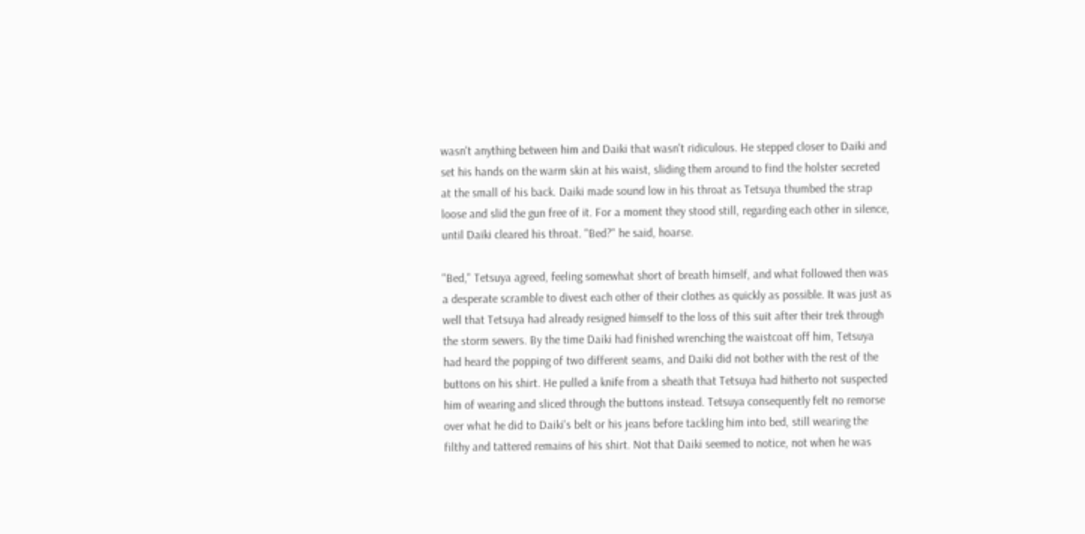wasn't anything between him and Daiki that wasn't ridiculous. He stepped closer to Daiki and set his hands on the warm skin at his waist, sliding them around to find the holster secreted at the small of his back. Daiki made sound low in his throat as Tetsuya thumbed the strap loose and slid the gun free of it. For a moment they stood still, regarding each other in silence, until Daiki cleared his throat. "Bed?" he said, hoarse.

"Bed," Tetsuya agreed, feeling somewhat short of breath himself, and what followed then was a desperate scramble to divest each other of their clothes as quickly as possible. It was just as well that Tetsuya had already resigned himself to the loss of this suit after their trek through the storm sewers. By the time Daiki had finished wrenching the waistcoat off him, Tetsuya had heard the popping of two different seams, and Daiki did not bother with the rest of the buttons on his shirt. He pulled a knife from a sheath that Tetsuya had hitherto not suspected him of wearing and sliced through the buttons instead. Tetsuya consequently felt no remorse over what he did to Daiki's belt or his jeans before tackling him into bed, still wearing the filthy and tattered remains of his shirt. Not that Daiki seemed to notice, not when he was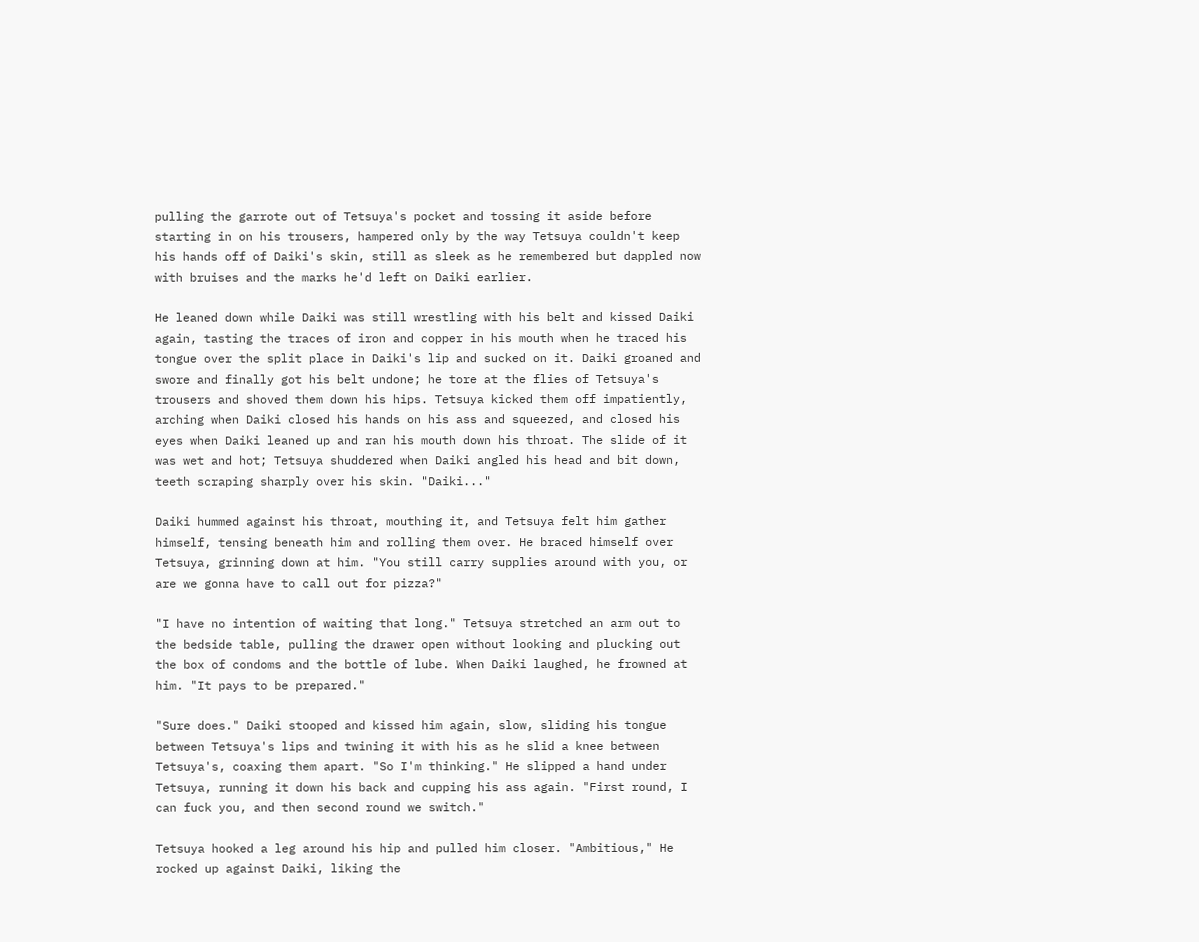pulling the garrote out of Tetsuya's pocket and tossing it aside before starting in on his trousers, hampered only by the way Tetsuya couldn't keep his hands off of Daiki's skin, still as sleek as he remembered but dappled now with bruises and the marks he'd left on Daiki earlier.

He leaned down while Daiki was still wrestling with his belt and kissed Daiki again, tasting the traces of iron and copper in his mouth when he traced his tongue over the split place in Daiki's lip and sucked on it. Daiki groaned and swore and finally got his belt undone; he tore at the flies of Tetsuya's trousers and shoved them down his hips. Tetsuya kicked them off impatiently, arching when Daiki closed his hands on his ass and squeezed, and closed his eyes when Daiki leaned up and ran his mouth down his throat. The slide of it was wet and hot; Tetsuya shuddered when Daiki angled his head and bit down, teeth scraping sharply over his skin. "Daiki..."

Daiki hummed against his throat, mouthing it, and Tetsuya felt him gather himself, tensing beneath him and rolling them over. He braced himself over Tetsuya, grinning down at him. "You still carry supplies around with you, or are we gonna have to call out for pizza?"

"I have no intention of waiting that long." Tetsuya stretched an arm out to the bedside table, pulling the drawer open without looking and plucking out the box of condoms and the bottle of lube. When Daiki laughed, he frowned at him. "It pays to be prepared."

"Sure does." Daiki stooped and kissed him again, slow, sliding his tongue between Tetsuya's lips and twining it with his as he slid a knee between Tetsuya's, coaxing them apart. "So I'm thinking." He slipped a hand under Tetsuya, running it down his back and cupping his ass again. "First round, I can fuck you, and then second round we switch."

Tetsuya hooked a leg around his hip and pulled him closer. "Ambitious," He rocked up against Daiki, liking the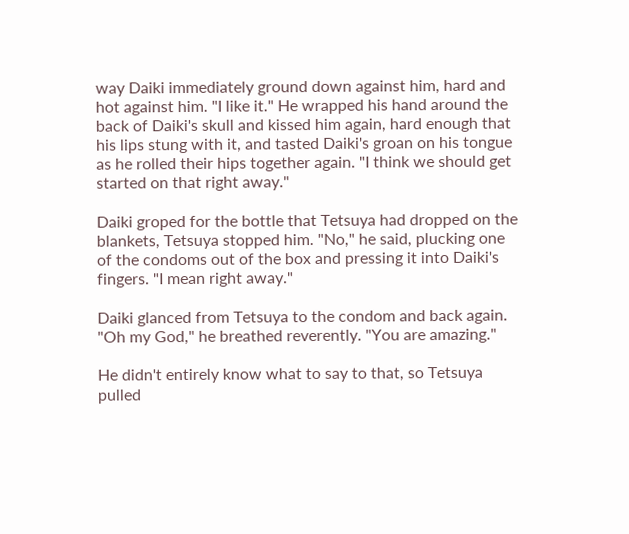way Daiki immediately ground down against him, hard and hot against him. "I like it." He wrapped his hand around the back of Daiki's skull and kissed him again, hard enough that his lips stung with it, and tasted Daiki's groan on his tongue as he rolled their hips together again. "I think we should get started on that right away."

Daiki groped for the bottle that Tetsuya had dropped on the blankets, Tetsuya stopped him. "No," he said, plucking one of the condoms out of the box and pressing it into Daiki's fingers. "I mean right away."

Daiki glanced from Tetsuya to the condom and back again. "Oh my God," he breathed reverently. "You are amazing."

He didn't entirely know what to say to that, so Tetsuya pulled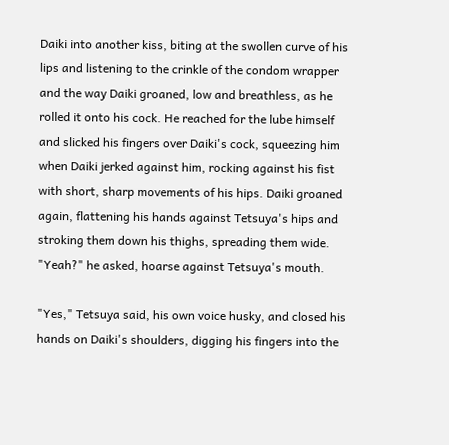Daiki into another kiss, biting at the swollen curve of his lips and listening to the crinkle of the condom wrapper and the way Daiki groaned, low and breathless, as he rolled it onto his cock. He reached for the lube himself and slicked his fingers over Daiki's cock, squeezing him when Daiki jerked against him, rocking against his fist with short, sharp movements of his hips. Daiki groaned again, flattening his hands against Tetsuya's hips and stroking them down his thighs, spreading them wide. "Yeah?" he asked, hoarse against Tetsuya's mouth.

"Yes," Tetsuya said, his own voice husky, and closed his hands on Daiki's shoulders, digging his fingers into the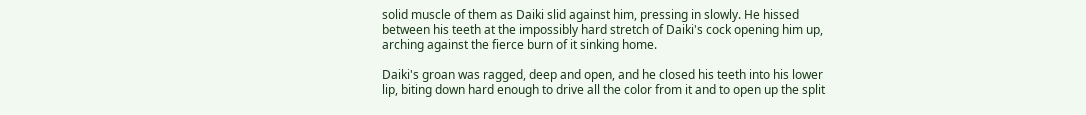solid muscle of them as Daiki slid against him, pressing in slowly. He hissed between his teeth at the impossibly hard stretch of Daiki's cock opening him up, arching against the fierce burn of it sinking home.

Daiki's groan was ragged, deep and open, and he closed his teeth into his lower lip, biting down hard enough to drive all the color from it and to open up the split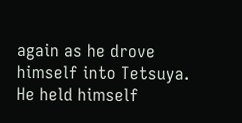again as he drove himself into Tetsuya. He held himself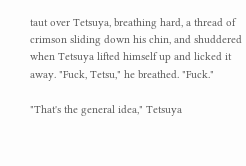taut over Tetsuya, breathing hard, a thread of crimson sliding down his chin, and shuddered when Tetsuya lifted himself up and licked it away. "Fuck, Tetsu," he breathed. "Fuck."

"That's the general idea," Tetsuya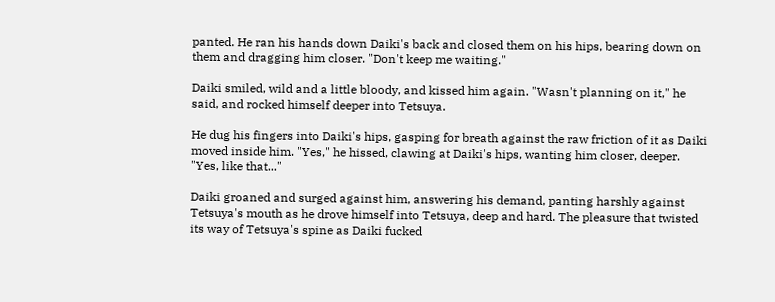panted. He ran his hands down Daiki's back and closed them on his hips, bearing down on them and dragging him closer. "Don't keep me waiting."

Daiki smiled, wild and a little bloody, and kissed him again. "Wasn't planning on it," he said, and rocked himself deeper into Tetsuya.

He dug his fingers into Daiki's hips, gasping for breath against the raw friction of it as Daiki moved inside him. "Yes," he hissed, clawing at Daiki's hips, wanting him closer, deeper. "Yes, like that..."

Daiki groaned and surged against him, answering his demand, panting harshly against Tetsuya's mouth as he drove himself into Tetsuya, deep and hard. The pleasure that twisted its way of Tetsuya's spine as Daiki fucked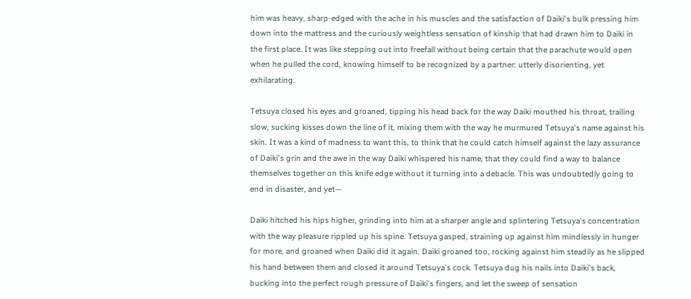him was heavy, sharp-edged with the ache in his muscles and the satisfaction of Daiki's bulk pressing him down into the mattress and the curiously weightless sensation of kinship that had drawn him to Daiki in the first place. It was like stepping out into freefall without being certain that the parachute would open when he pulled the cord, knowing himself to be recognized by a partner: utterly disorienting, yet exhilarating.

Tetsuya closed his eyes and groaned, tipping his head back for the way Daiki mouthed his throat, trailing slow, sucking kisses down the line of it, mixing them with the way he murmured Tetsuya's name against his skin. It was a kind of madness to want this, to think that he could catch himself against the lazy assurance of Daiki's grin and the awe in the way Daiki whispered his name, that they could find a way to balance themselves together on this knife edge without it turning into a debacle. This was undoubtedly going to end in disaster, and yet—

Daiki hitched his hips higher, grinding into him at a sharper angle and splintering Tetsuya's concentration with the way pleasure rippled up his spine. Tetsuya gasped, straining up against him mindlessly in hunger for more, and groaned when Daiki did it again. Daiki groaned too, rocking against him steadily as he slipped his hand between them and closed it around Tetsuya's cock. Tetsuya dug his nails into Daiki's back, bucking into the perfect rough pressure of Daiki's fingers, and let the sweep of sensation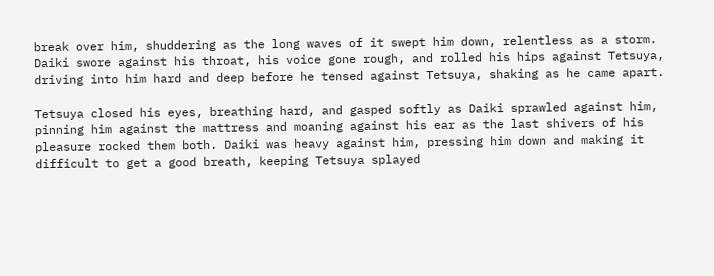break over him, shuddering as the long waves of it swept him down, relentless as a storm. Daiki swore against his throat, his voice gone rough, and rolled his hips against Tetsuya, driving into him hard and deep before he tensed against Tetsuya, shaking as he came apart.

Tetsuya closed his eyes, breathing hard, and gasped softly as Daiki sprawled against him, pinning him against the mattress and moaning against his ear as the last shivers of his pleasure rocked them both. Daiki was heavy against him, pressing him down and making it difficult to get a good breath, keeping Tetsuya splayed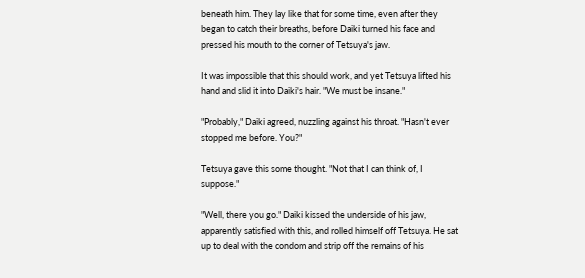beneath him. They lay like that for some time, even after they began to catch their breaths, before Daiki turned his face and pressed his mouth to the corner of Tetsuya's jaw.

It was impossible that this should work, and yet Tetsuya lifted his hand and slid it into Daiki's hair. "We must be insane."

"Probably," Daiki agreed, nuzzling against his throat. "Hasn't ever stopped me before. You?"

Tetsuya gave this some thought. "Not that I can think of, I suppose."

"Well, there you go." Daiki kissed the underside of his jaw, apparently satisfied with this, and rolled himself off Tetsuya. He sat up to deal with the condom and strip off the remains of his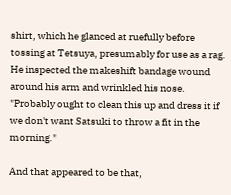shirt, which he glanced at ruefully before tossing at Tetsuya, presumably for use as a rag. He inspected the makeshift bandage wound around his arm and wrinkled his nose. "Probably ought to clean this up and dress it if we don't want Satsuki to throw a fit in the morning."

And that appeared to be that,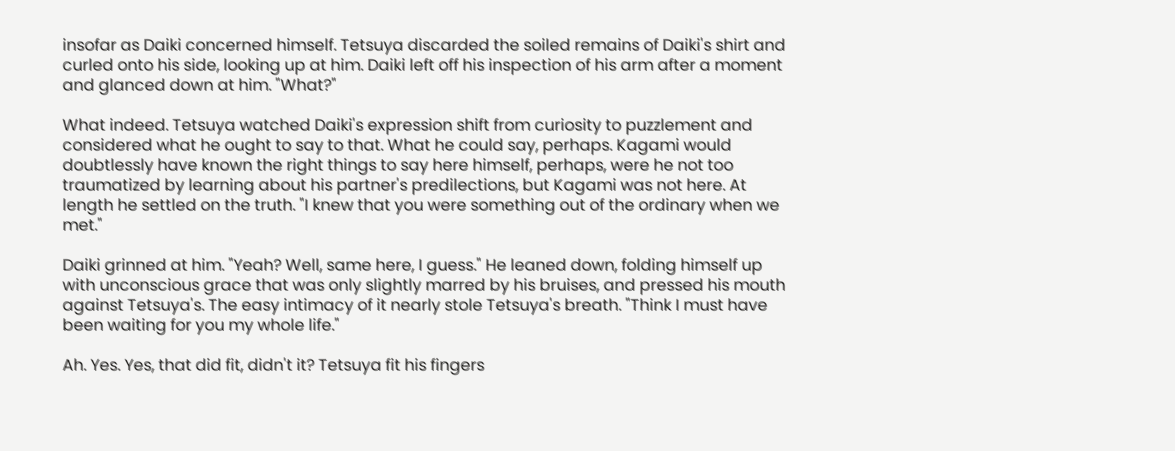insofar as Daiki concerned himself. Tetsuya discarded the soiled remains of Daiki's shirt and curled onto his side, looking up at him. Daiki left off his inspection of his arm after a moment and glanced down at him. "What?"

What indeed. Tetsuya watched Daiki's expression shift from curiosity to puzzlement and considered what he ought to say to that. What he could say, perhaps. Kagami would doubtlessly have known the right things to say here himself, perhaps, were he not too traumatized by learning about his partner's predilections, but Kagami was not here. At length he settled on the truth. "I knew that you were something out of the ordinary when we met."

Daiki grinned at him. "Yeah? Well, same here, I guess." He leaned down, folding himself up with unconscious grace that was only slightly marred by his bruises, and pressed his mouth against Tetsuya's. The easy intimacy of it nearly stole Tetsuya's breath. "Think I must have been waiting for you my whole life."

Ah. Yes. Yes, that did fit, didn't it? Tetsuya fit his fingers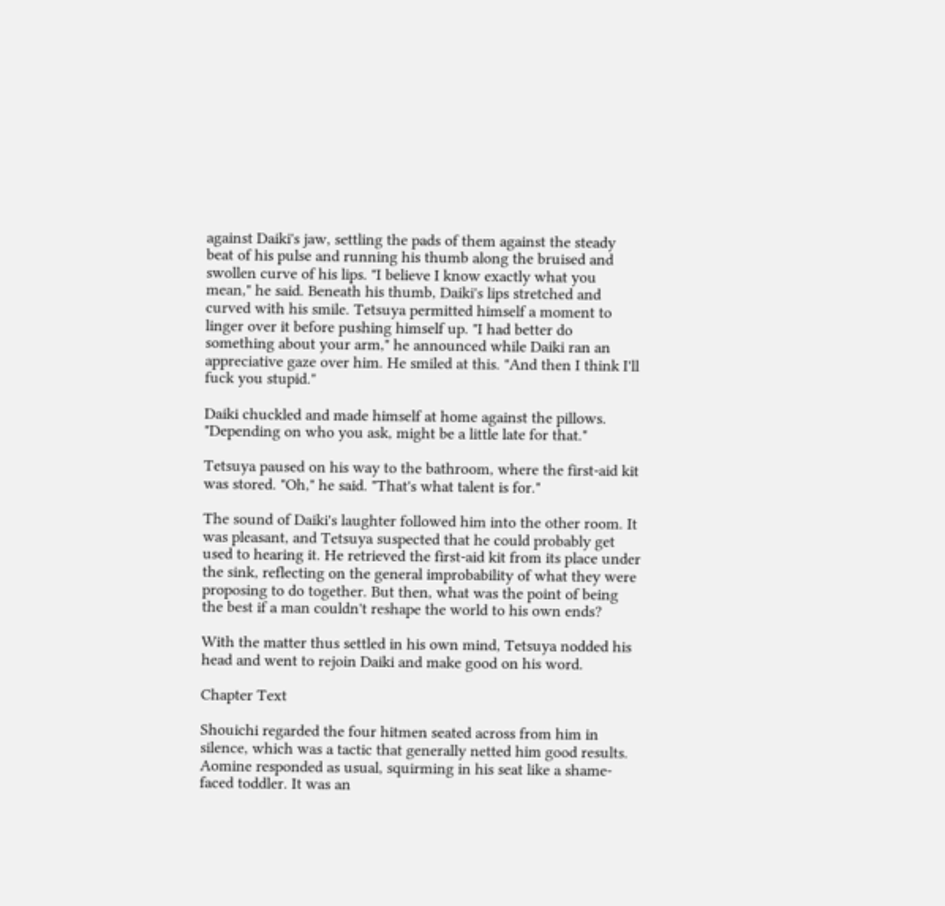against Daiki's jaw, settling the pads of them against the steady beat of his pulse and running his thumb along the bruised and swollen curve of his lips. "I believe I know exactly what you mean," he said. Beneath his thumb, Daiki's lips stretched and curved with his smile. Tetsuya permitted himself a moment to linger over it before pushing himself up. "I had better do something about your arm," he announced while Daiki ran an appreciative gaze over him. He smiled at this. "And then I think I'll fuck you stupid."

Daiki chuckled and made himself at home against the pillows. "Depending on who you ask, might be a little late for that."

Tetsuya paused on his way to the bathroom, where the first-aid kit was stored. "Oh," he said. "That's what talent is for."

The sound of Daiki's laughter followed him into the other room. It was pleasant, and Tetsuya suspected that he could probably get used to hearing it. He retrieved the first-aid kit from its place under the sink, reflecting on the general improbability of what they were proposing to do together. But then, what was the point of being the best if a man couldn't reshape the world to his own ends?

With the matter thus settled in his own mind, Tetsuya nodded his head and went to rejoin Daiki and make good on his word.

Chapter Text

Shouichi regarded the four hitmen seated across from him in silence, which was a tactic that generally netted him good results. Aomine responded as usual, squirming in his seat like a shame-faced toddler. It was an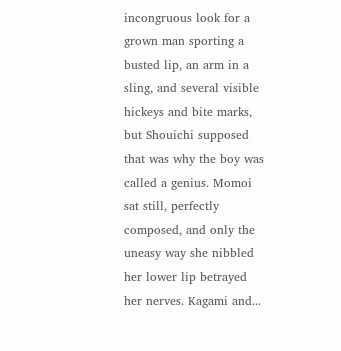incongruous look for a grown man sporting a busted lip, an arm in a sling, and several visible hickeys and bite marks, but Shouichi supposed that was why the boy was called a genius. Momoi sat still, perfectly composed, and only the uneasy way she nibbled her lower lip betrayed her nerves. Kagami and...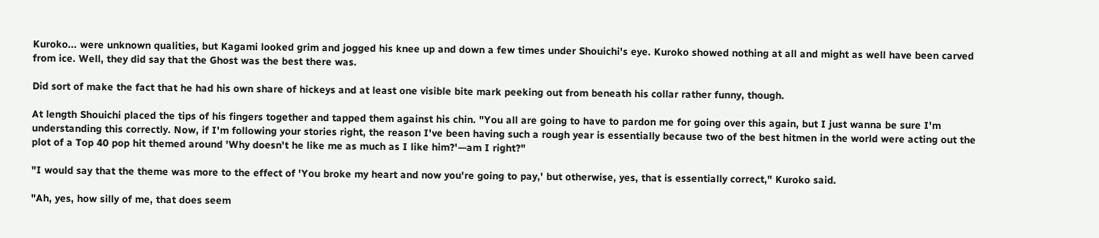Kuroko... were unknown qualities, but Kagami looked grim and jogged his knee up and down a few times under Shouichi's eye. Kuroko showed nothing at all and might as well have been carved from ice. Well, they did say that the Ghost was the best there was.

Did sort of make the fact that he had his own share of hickeys and at least one visible bite mark peeking out from beneath his collar rather funny, though.

At length Shouichi placed the tips of his fingers together and tapped them against his chin. "You all are going to have to pardon me for going over this again, but I just wanna be sure I'm understanding this correctly. Now, if I'm following your stories right, the reason I've been having such a rough year is essentially because two of the best hitmen in the world were acting out the plot of a Top 40 pop hit themed around 'Why doesn't he like me as much as I like him?'—am I right?"

"I would say that the theme was more to the effect of 'You broke my heart and now you're going to pay,' but otherwise, yes, that is essentially correct," Kuroko said.

"Ah, yes, how silly of me, that does seem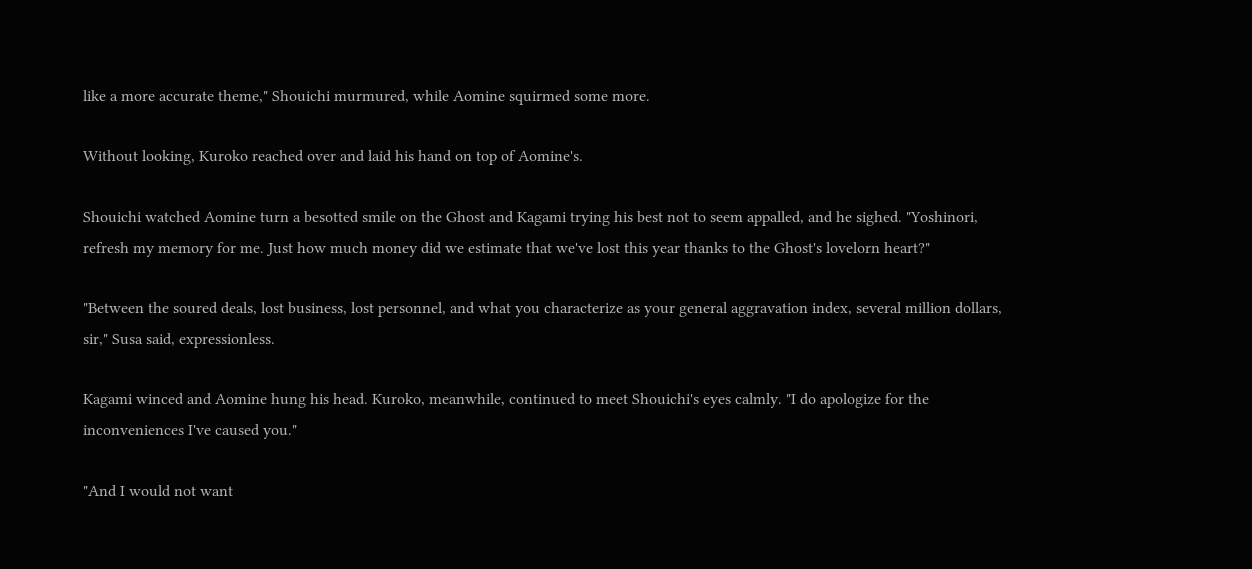like a more accurate theme," Shouichi murmured, while Aomine squirmed some more.

Without looking, Kuroko reached over and laid his hand on top of Aomine's.

Shouichi watched Aomine turn a besotted smile on the Ghost and Kagami trying his best not to seem appalled, and he sighed. "Yoshinori, refresh my memory for me. Just how much money did we estimate that we've lost this year thanks to the Ghost's lovelorn heart?"

"Between the soured deals, lost business, lost personnel, and what you characterize as your general aggravation index, several million dollars, sir," Susa said, expressionless.

Kagami winced and Aomine hung his head. Kuroko, meanwhile, continued to meet Shouichi's eyes calmly. "I do apologize for the inconveniences I've caused you."

"And I would not want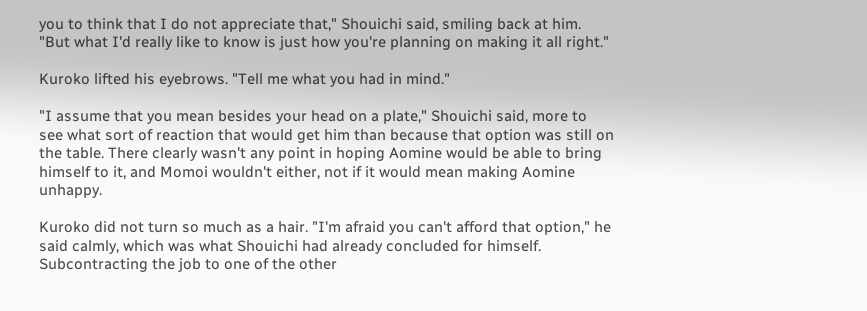you to think that I do not appreciate that," Shouichi said, smiling back at him. "But what I'd really like to know is just how you're planning on making it all right."

Kuroko lifted his eyebrows. "Tell me what you had in mind."

"I assume that you mean besides your head on a plate," Shouichi said, more to see what sort of reaction that would get him than because that option was still on the table. There clearly wasn't any point in hoping Aomine would be able to bring himself to it, and Momoi wouldn't either, not if it would mean making Aomine unhappy.

Kuroko did not turn so much as a hair. "I'm afraid you can't afford that option," he said calmly, which was what Shouichi had already concluded for himself. Subcontracting the job to one of the other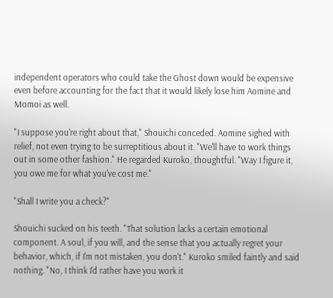independent operators who could take the Ghost down would be expensive even before accounting for the fact that it would likely lose him Aomine and Momoi as well.

"I suppose you're right about that," Shouichi conceded. Aomine sighed with relief, not even trying to be surreptitious about it. "We'll have to work things out in some other fashion." He regarded Kuroko, thoughtful. "Way I figure it, you owe me for what you've cost me."

"Shall I write you a check?"

Shouichi sucked on his teeth. "That solution lacks a certain emotional component. A soul, if you will, and the sense that you actually regret your behavior, which, if I'm not mistaken, you don't." Kuroko smiled faintly and said nothing. "No, I think I'd rather have you work it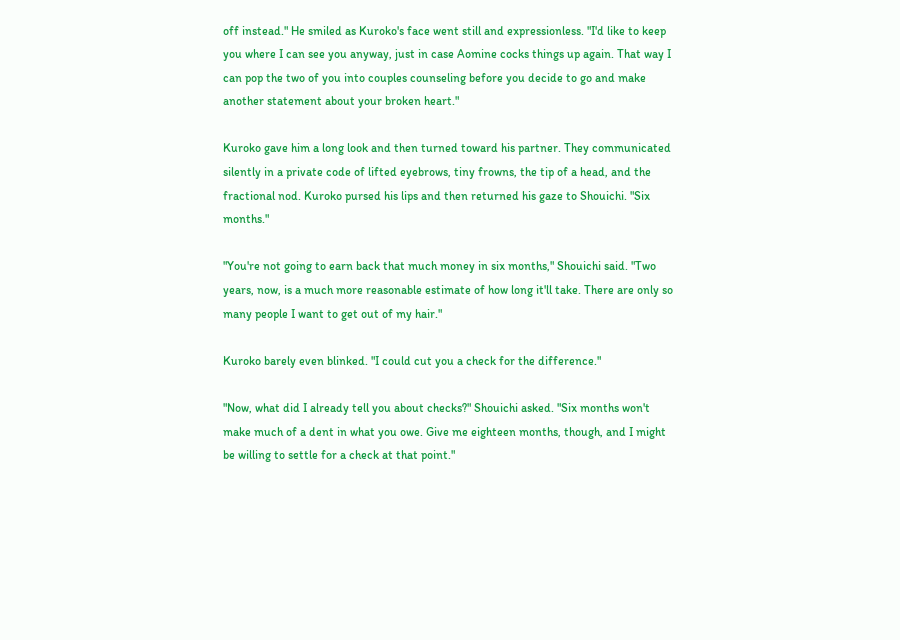off instead." He smiled as Kuroko's face went still and expressionless. "I'd like to keep you where I can see you anyway, just in case Aomine cocks things up again. That way I can pop the two of you into couples counseling before you decide to go and make another statement about your broken heart."

Kuroko gave him a long look and then turned toward his partner. They communicated silently in a private code of lifted eyebrows, tiny frowns, the tip of a head, and the fractional nod. Kuroko pursed his lips and then returned his gaze to Shouichi. "Six months."

"You're not going to earn back that much money in six months," Shouichi said. "Two years, now, is a much more reasonable estimate of how long it'll take. There are only so many people I want to get out of my hair."

Kuroko barely even blinked. "I could cut you a check for the difference."

"Now, what did I already tell you about checks?" Shouichi asked. "Six months won't make much of a dent in what you owe. Give me eighteen months, though, and I might be willing to settle for a check at that point."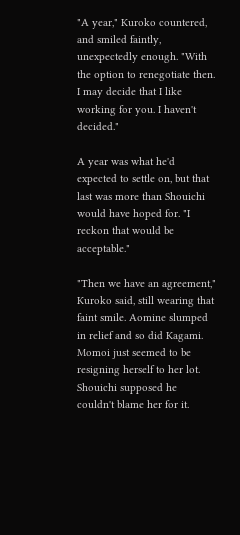"A year," Kuroko countered, and smiled faintly, unexpectedly enough. "With the option to renegotiate then. I may decide that I like working for you. I haven't decided."

A year was what he'd expected to settle on, but that last was more than Shouichi would have hoped for. "I reckon that would be acceptable."

"Then we have an agreement," Kuroko said, still wearing that faint smile. Aomine slumped in relief and so did Kagami. Momoi just seemed to be resigning herself to her lot. Shouichi supposed he couldn't blame her for it.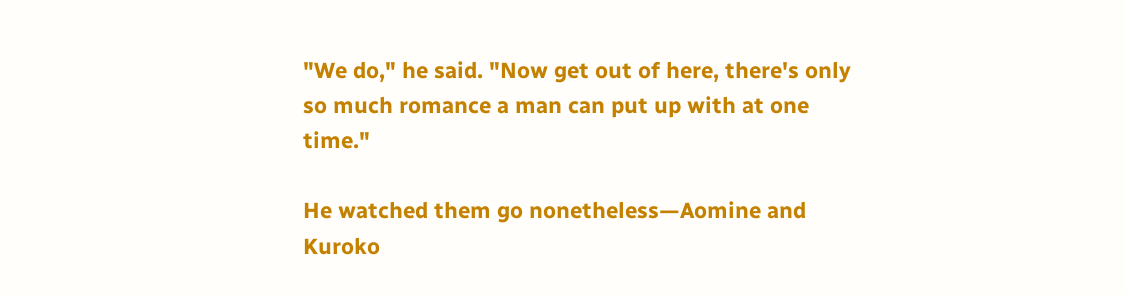"We do," he said. "Now get out of here, there's only so much romance a man can put up with at one time."

He watched them go nonetheless—Aomine and Kuroko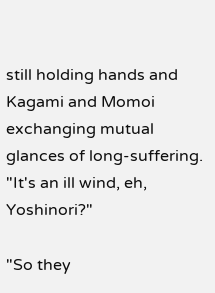still holding hands and Kagami and Momoi exchanging mutual glances of long-suffering. "It's an ill wind, eh, Yoshinori?"

"So they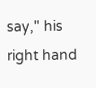say," his right hand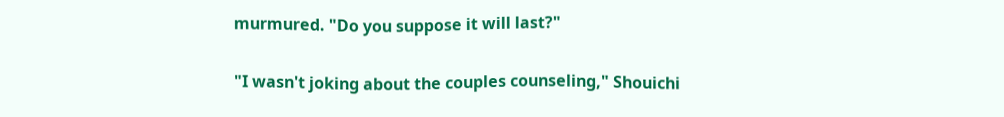murmured. "Do you suppose it will last?"

"I wasn't joking about the couples counseling," Shouichi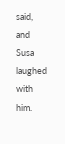said, and Susa laughed with him.